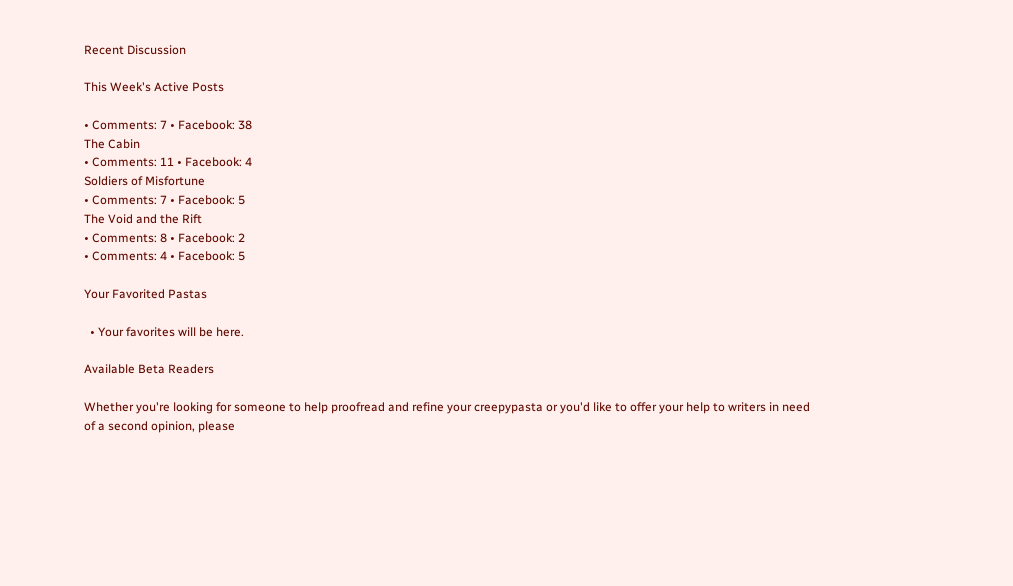Recent Discussion

This Week's Active Posts

• Comments: 7 • Facebook: 38
The Cabin
• Comments: 11 • Facebook: 4
Soldiers of Misfortune
• Comments: 7 • Facebook: 5
The Void and the Rift
• Comments: 8 • Facebook: 2
• Comments: 4 • Facebook: 5

Your Favorited Pastas

  • Your favorites will be here.

Available Beta Readers

Whether you're looking for someone to help proofread and refine your creepypasta or you'd like to offer your help to writers in need of a second opinion, please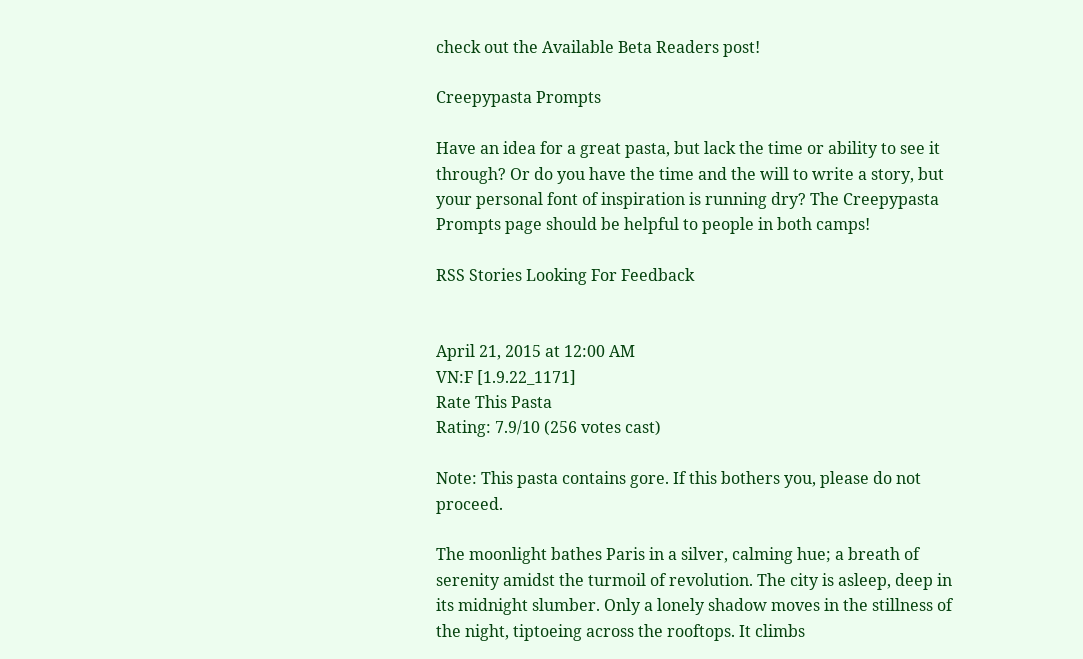check out the Available Beta Readers post!

Creepypasta Prompts

Have an idea for a great pasta, but lack the time or ability to see it through? Or do you have the time and the will to write a story, but your personal font of inspiration is running dry? The Creepypasta Prompts page should be helpful to people in both camps!

RSS Stories Looking For Feedback


April 21, 2015 at 12:00 AM
VN:F [1.9.22_1171]
Rate This Pasta
Rating: 7.9/10 (256 votes cast)

Note: This pasta contains gore. If this bothers you, please do not proceed.

The moonlight bathes Paris in a silver, calming hue; a breath of serenity amidst the turmoil of revolution. The city is asleep, deep in its midnight slumber. Only a lonely shadow moves in the stillness of the night, tiptoeing across the rooftops. It climbs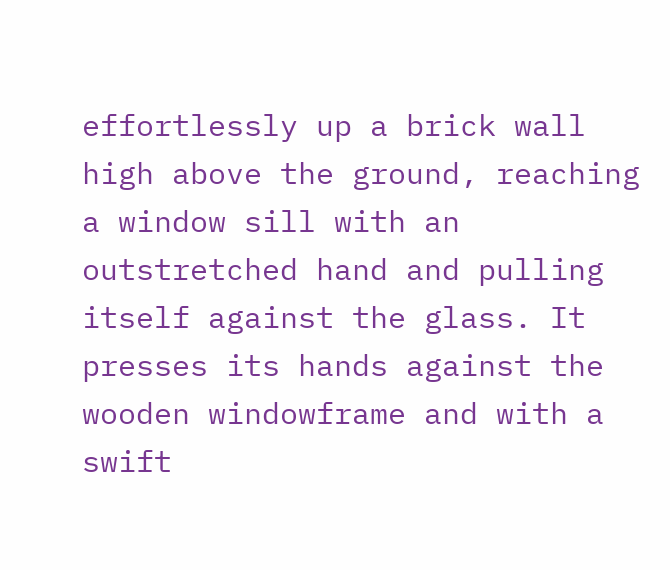effortlessly up a brick wall high above the ground, reaching a window sill with an outstretched hand and pulling itself against the glass. It presses its hands against the wooden windowframe and with a swift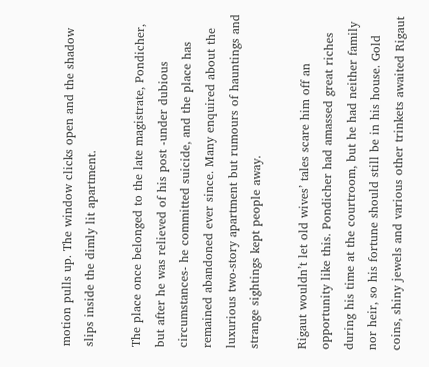motion pulls up. The window clicks open and the shadow slips inside the dimly lit apartment.

The place once belonged to the late magistrate, Pondicher, but after he was relieved of his post -under dubious circumstances- he committed suicide, and the place has remained abandoned ever since. Many enquired about the luxurious two-story apartment but rumours of hauntings and strange sightings kept people away.

Rigaut wouldn’t let old wives’ tales scare him off an opportunity like this. Pondicher had amassed great riches during his time at the courtroom, but he had neither family nor heir, so his fortune should still be in his house. Gold coins, shiny jewels and various other trinkets awaited Rigaut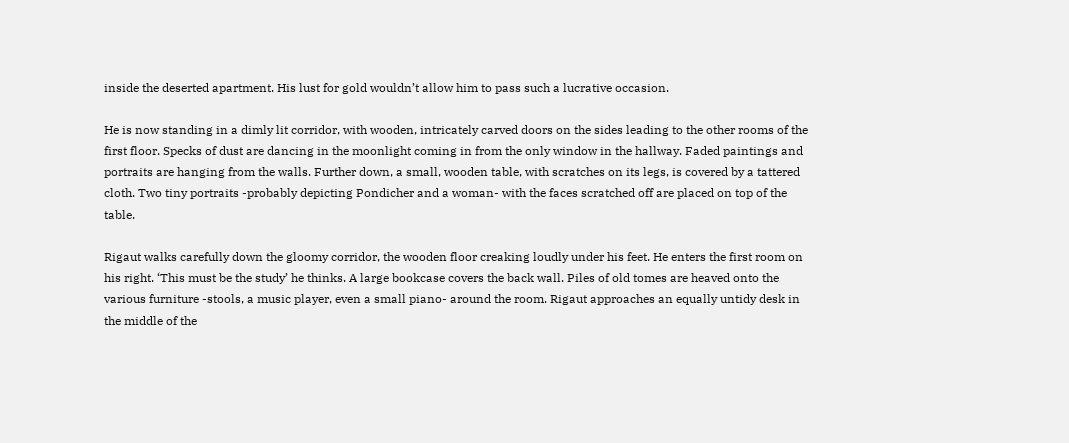inside the deserted apartment. His lust for gold wouldn’t allow him to pass such a lucrative occasion.

He is now standing in a dimly lit corridor, with wooden, intricately carved doors on the sides leading to the other rooms of the first floor. Specks of dust are dancing in the moonlight coming in from the only window in the hallway. Faded paintings and portraits are hanging from the walls. Further down, a small, wooden table, with scratches on its legs, is covered by a tattered cloth. Two tiny portraits -probably depicting Pondicher and a woman- with the faces scratched off are placed on top of the table.

Rigaut walks carefully down the gloomy corridor, the wooden floor creaking loudly under his feet. He enters the first room on his right. ‘This must be the study’ he thinks. A large bookcase covers the back wall. Piles of old tomes are heaved onto the various furniture -stools, a music player, even a small piano- around the room. Rigaut approaches an equally untidy desk in the middle of the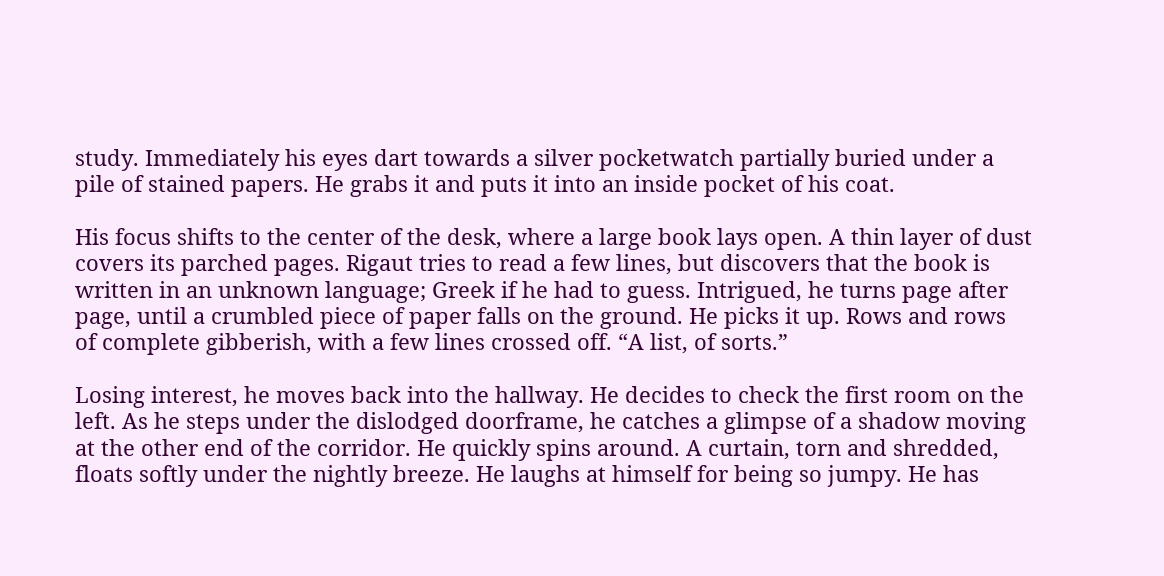study. Immediately his eyes dart towards a silver pocketwatch partially buried under a pile of stained papers. He grabs it and puts it into an inside pocket of his coat.

His focus shifts to the center of the desk, where a large book lays open. A thin layer of dust covers its parched pages. Rigaut tries to read a few lines, but discovers that the book is written in an unknown language; Greek if he had to guess. Intrigued, he turns page after page, until a crumbled piece of paper falls on the ground. He picks it up. Rows and rows of complete gibberish, with a few lines crossed off. “A list, of sorts.”

Losing interest, he moves back into the hallway. He decides to check the first room on the left. As he steps under the dislodged doorframe, he catches a glimpse of a shadow moving at the other end of the corridor. He quickly spins around. A curtain, torn and shredded, floats softly under the nightly breeze. He laughs at himself for being so jumpy. He has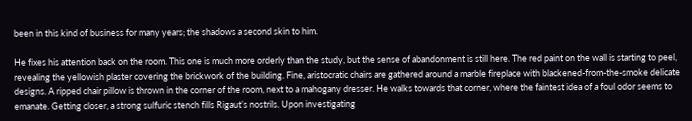been in this kind of business for many years; the shadows a second skin to him.

He fixes his attention back on the room. This one is much more orderly than the study, but the sense of abandonment is still here. The red paint on the wall is starting to peel, revealing the yellowish plaster covering the brickwork of the building. Fine, aristocratic chairs are gathered around a marble fireplace with blackened-from-the-smoke delicate designs. A ripped chair pillow is thrown in the corner of the room, next to a mahogany dresser. He walks towards that corner, where the faintest idea of a foul odor seems to emanate. Getting closer, a strong sulfuric stench fills Rigaut’s nostrils. Upon investigating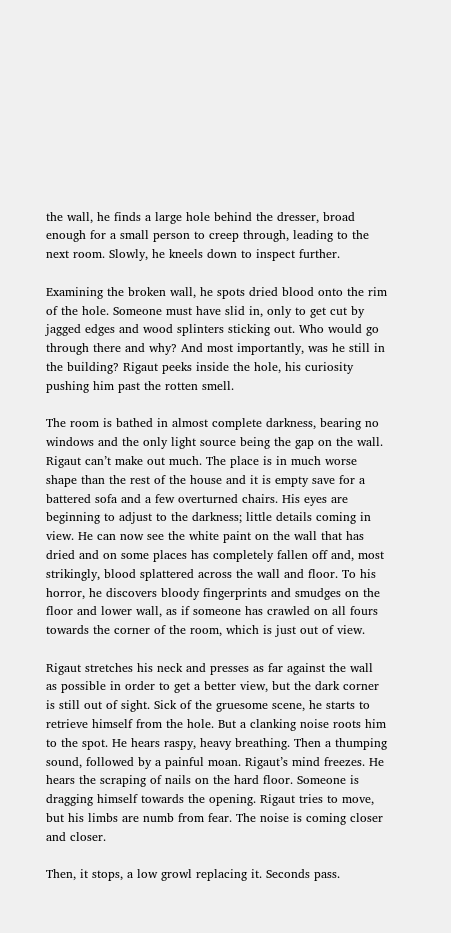the wall, he finds a large hole behind the dresser, broad enough for a small person to creep through, leading to the next room. Slowly, he kneels down to inspect further.

Examining the broken wall, he spots dried blood onto the rim of the hole. Someone must have slid in, only to get cut by jagged edges and wood splinters sticking out. Who would go through there and why? And most importantly, was he still in the building? Rigaut peeks inside the hole, his curiosity pushing him past the rotten smell.

The room is bathed in almost complete darkness, bearing no windows and the only light source being the gap on the wall. Rigaut can’t make out much. The place is in much worse shape than the rest of the house and it is empty save for a battered sofa and a few overturned chairs. His eyes are beginning to adjust to the darkness; little details coming in view. He can now see the white paint on the wall that has dried and on some places has completely fallen off and, most strikingly, blood splattered across the wall and floor. To his horror, he discovers bloody fingerprints and smudges on the floor and lower wall, as if someone has crawled on all fours towards the corner of the room, which is just out of view.

Rigaut stretches his neck and presses as far against the wall as possible in order to get a better view, but the dark corner is still out of sight. Sick of the gruesome scene, he starts to retrieve himself from the hole. But a clanking noise roots him to the spot. He hears raspy, heavy breathing. Then a thumping sound, followed by a painful moan. Rigaut’s mind freezes. He hears the scraping of nails on the hard floor. Someone is dragging himself towards the opening. Rigaut tries to move, but his limbs are numb from fear. The noise is coming closer and closer.

Then, it stops, a low growl replacing it. Seconds pass.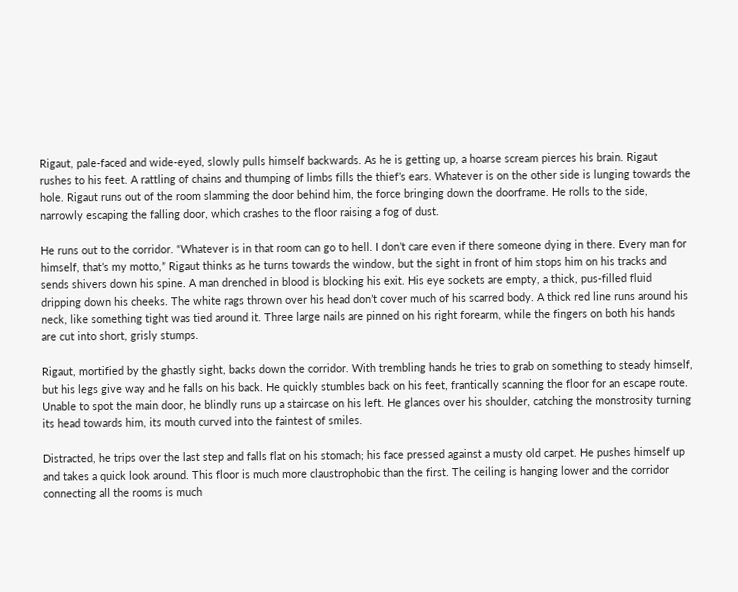Rigaut, pale-faced and wide-eyed, slowly pulls himself backwards. As he is getting up, a hoarse scream pierces his brain. Rigaut rushes to his feet. A rattling of chains and thumping of limbs fills the thief’s ears. Whatever is on the other side is lunging towards the hole. Rigaut runs out of the room slamming the door behind him, the force bringing down the doorframe. He rolls to the side, narrowly escaping the falling door, which crashes to the floor raising a fog of dust.

He runs out to the corridor. “Whatever is in that room can go to hell. I don’t care even if there someone dying in there. Every man for himself, that’s my motto,” Rigaut thinks as he turns towards the window, but the sight in front of him stops him on his tracks and sends shivers down his spine. A man drenched in blood is blocking his exit. His eye sockets are empty, a thick, pus-filled fluid dripping down his cheeks. The white rags thrown over his head don’t cover much of his scarred body. A thick red line runs around his neck, like something tight was tied around it. Three large nails are pinned on his right forearm, while the fingers on both his hands are cut into short, grisly stumps.

Rigaut, mortified by the ghastly sight, backs down the corridor. With trembling hands he tries to grab on something to steady himself, but his legs give way and he falls on his back. He quickly stumbles back on his feet, frantically scanning the floor for an escape route. Unable to spot the main door, he blindly runs up a staircase on his left. He glances over his shoulder, catching the monstrosity turning its head towards him, its mouth curved into the faintest of smiles.

Distracted, he trips over the last step and falls flat on his stomach; his face pressed against a musty old carpet. He pushes himself up and takes a quick look around. This floor is much more claustrophobic than the first. The ceiling is hanging lower and the corridor connecting all the rooms is much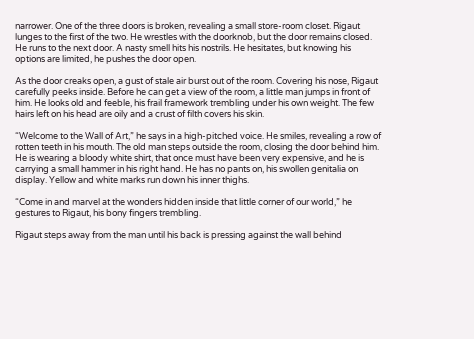narrower. One of the three doors is broken, revealing a small store-room closet. Rigaut lunges to the first of the two. He wrestles with the doorknob, but the door remains closed. He runs to the next door. A nasty smell hits his nostrils. He hesitates, but knowing his options are limited, he pushes the door open.

As the door creaks open, a gust of stale air burst out of the room. Covering his nose, Rigaut carefully peeks inside. Before he can get a view of the room, a little man jumps in front of him. He looks old and feeble, his frail framework trembling under his own weight. The few hairs left on his head are oily and a crust of filth covers his skin.

“Welcome to the Wall of Art,” he says in a high-pitched voice. He smiles, revealing a row of rotten teeth in his mouth. The old man steps outside the room, closing the door behind him. He is wearing a bloody white shirt, that once must have been very expensive, and he is carrying a small hammer in his right hand. He has no pants on, his swollen genitalia on display. Yellow and white marks run down his inner thighs.

“Come in and marvel at the wonders hidden inside that little corner of our world,” he gestures to Rigaut, his bony fingers trembling.

Rigaut steps away from the man until his back is pressing against the wall behind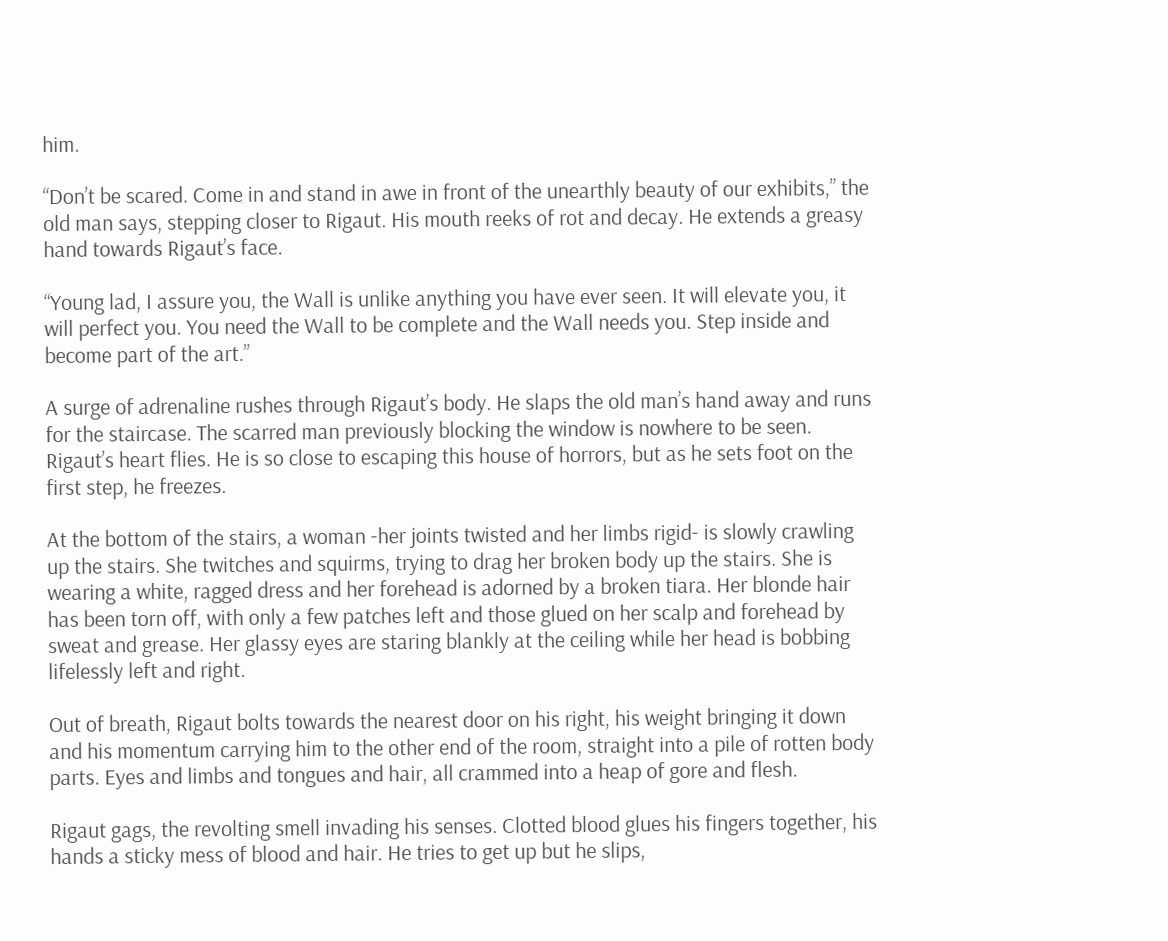him.

“Don’t be scared. Come in and stand in awe in front of the unearthly beauty of our exhibits,” the old man says, stepping closer to Rigaut. His mouth reeks of rot and decay. He extends a greasy hand towards Rigaut’s face.

“Young lad, I assure you, the Wall is unlike anything you have ever seen. It will elevate you, it will perfect you. You need the Wall to be complete and the Wall needs you. Step inside and become part of the art.”

A surge of adrenaline rushes through Rigaut’s body. He slaps the old man’s hand away and runs for the staircase. The scarred man previously blocking the window is nowhere to be seen. Rigaut’s heart flies. He is so close to escaping this house of horrors, but as he sets foot on the first step, he freezes.

At the bottom of the stairs, a woman -her joints twisted and her limbs rigid- is slowly crawling up the stairs. She twitches and squirms, trying to drag her broken body up the stairs. She is wearing a white, ragged dress and her forehead is adorned by a broken tiara. Her blonde hair has been torn off, with only a few patches left and those glued on her scalp and forehead by sweat and grease. Her glassy eyes are staring blankly at the ceiling while her head is bobbing lifelessly left and right.

Out of breath, Rigaut bolts towards the nearest door on his right, his weight bringing it down and his momentum carrying him to the other end of the room, straight into a pile of rotten body parts. Eyes and limbs and tongues and hair, all crammed into a heap of gore and flesh.

Rigaut gags, the revolting smell invading his senses. Clotted blood glues his fingers together, his hands a sticky mess of blood and hair. He tries to get up but he slips,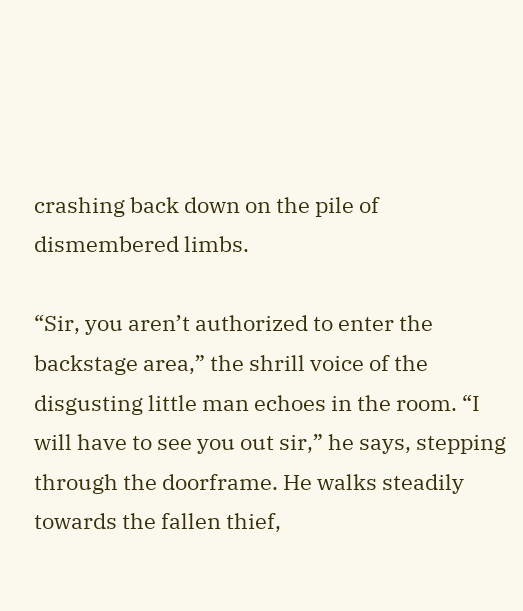crashing back down on the pile of dismembered limbs.

“Sir, you aren’t authorized to enter the backstage area,” the shrill voice of the disgusting little man echoes in the room. “I will have to see you out sir,” he says, stepping through the doorframe. He walks steadily towards the fallen thief,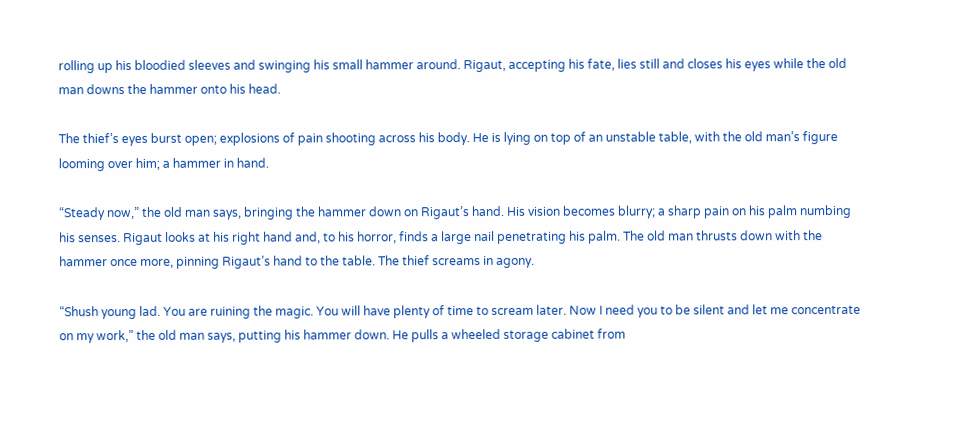rolling up his bloodied sleeves and swinging his small hammer around. Rigaut, accepting his fate, lies still and closes his eyes while the old man downs the hammer onto his head.

The thief’s eyes burst open; explosions of pain shooting across his body. He is lying on top of an unstable table, with the old man’s figure looming over him; a hammer in hand.

“Steady now,” the old man says, bringing the hammer down on Rigaut’s hand. His vision becomes blurry; a sharp pain on his palm numbing his senses. Rigaut looks at his right hand and, to his horror, finds a large nail penetrating his palm. The old man thrusts down with the hammer once more, pinning Rigaut’s hand to the table. The thief screams in agony.

“Shush young lad. You are ruining the magic. You will have plenty of time to scream later. Now I need you to be silent and let me concentrate on my work,” the old man says, putting his hammer down. He pulls a wheeled storage cabinet from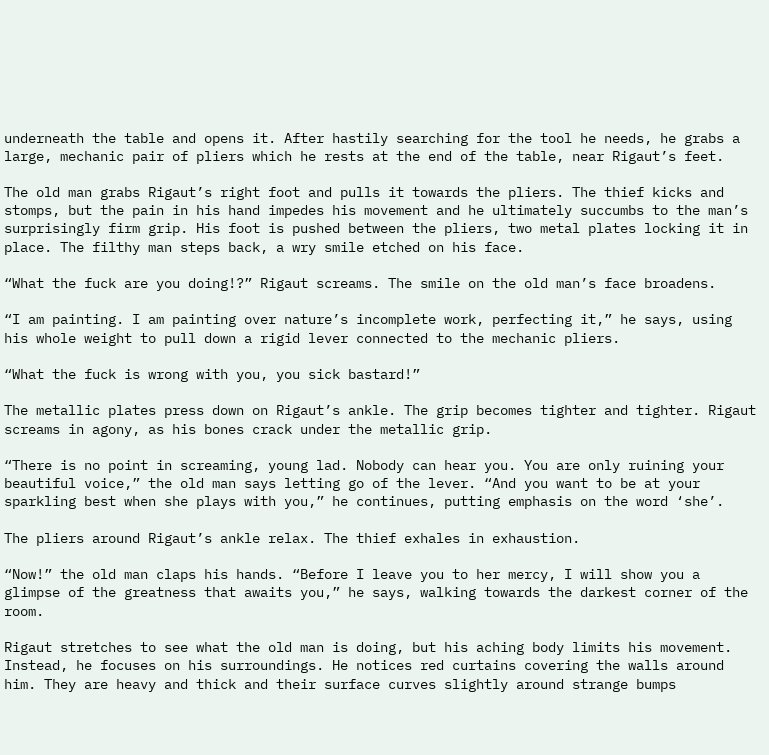underneath the table and opens it. After hastily searching for the tool he needs, he grabs a large, mechanic pair of pliers which he rests at the end of the table, near Rigaut’s feet.

The old man grabs Rigaut’s right foot and pulls it towards the pliers. The thief kicks and stomps, but the pain in his hand impedes his movement and he ultimately succumbs to the man’s surprisingly firm grip. His foot is pushed between the pliers, two metal plates locking it in place. The filthy man steps back, a wry smile etched on his face.

“What the fuck are you doing!?” Rigaut screams. The smile on the old man’s face broadens.

“I am painting. I am painting over nature’s incomplete work, perfecting it,” he says, using his whole weight to pull down a rigid lever connected to the mechanic pliers.

“What the fuck is wrong with you, you sick bastard!”

The metallic plates press down on Rigaut’s ankle. The grip becomes tighter and tighter. Rigaut screams in agony, as his bones crack under the metallic grip.

“There is no point in screaming, young lad. Nobody can hear you. You are only ruining your beautiful voice,” the old man says letting go of the lever. “And you want to be at your sparkling best when she plays with you,” he continues, putting emphasis on the word ‘she’.

The pliers around Rigaut’s ankle relax. The thief exhales in exhaustion.

“Now!” the old man claps his hands. “Before I leave you to her mercy, I will show you a glimpse of the greatness that awaits you,” he says, walking towards the darkest corner of the room.

Rigaut stretches to see what the old man is doing, but his aching body limits his movement. Instead, he focuses on his surroundings. He notices red curtains covering the walls around him. They are heavy and thick and their surface curves slightly around strange bumps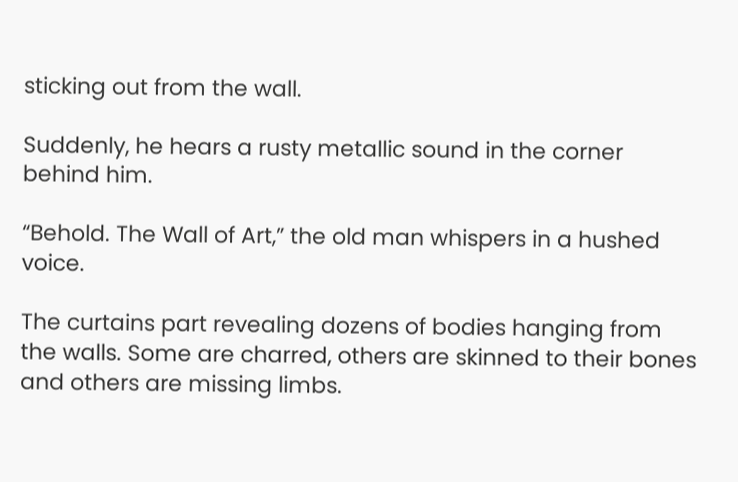sticking out from the wall.

Suddenly, he hears a rusty metallic sound in the corner behind him.

“Behold. The Wall of Art,” the old man whispers in a hushed voice.

The curtains part revealing dozens of bodies hanging from the walls. Some are charred, others are skinned to their bones and others are missing limbs.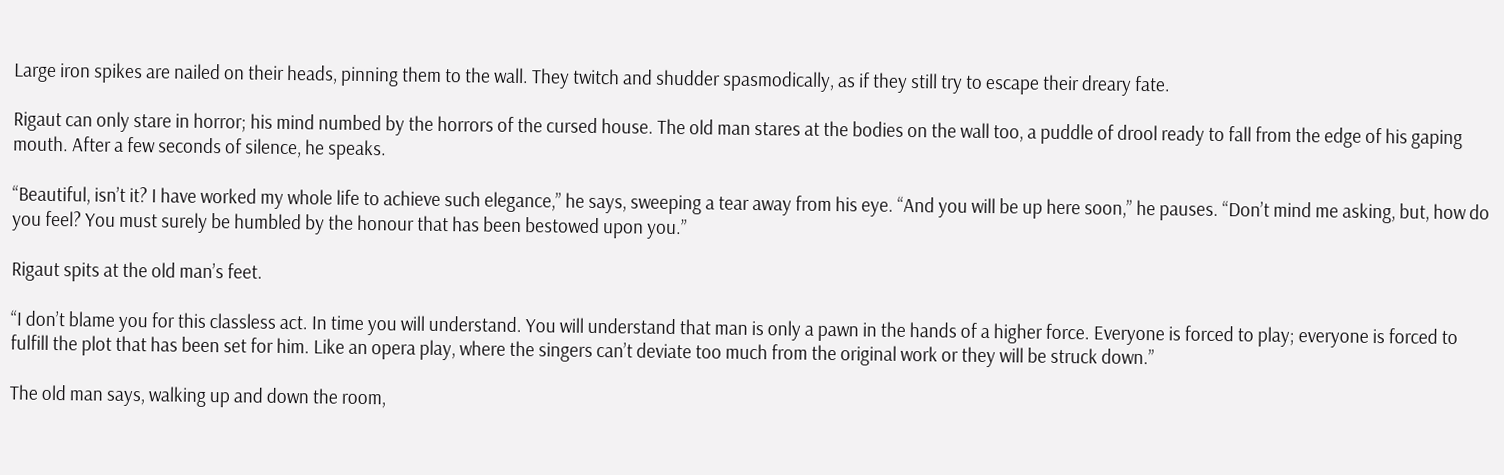Large iron spikes are nailed on their heads, pinning them to the wall. They twitch and shudder spasmodically, as if they still try to escape their dreary fate.

Rigaut can only stare in horror; his mind numbed by the horrors of the cursed house. The old man stares at the bodies on the wall too, a puddle of drool ready to fall from the edge of his gaping mouth. After a few seconds of silence, he speaks.

“Beautiful, isn’t it? I have worked my whole life to achieve such elegance,” he says, sweeping a tear away from his eye. “And you will be up here soon,” he pauses. “Don’t mind me asking, but, how do you feel? You must surely be humbled by the honour that has been bestowed upon you.”

Rigaut spits at the old man’s feet.

“I don’t blame you for this classless act. In time you will understand. You will understand that man is only a pawn in the hands of a higher force. Everyone is forced to play; everyone is forced to fulfill the plot that has been set for him. Like an opera play, where the singers can’t deviate too much from the original work or they will be struck down.”

The old man says, walking up and down the room,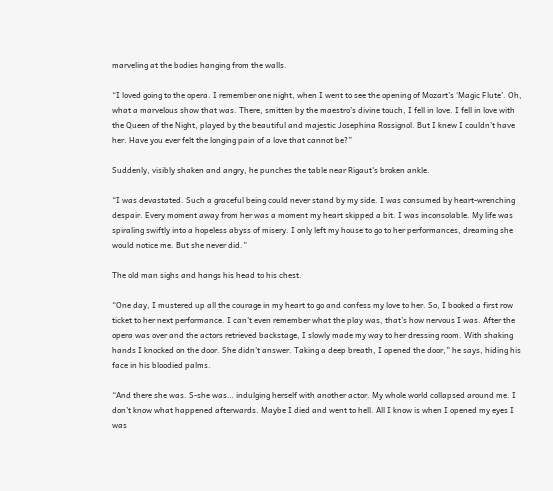marveling at the bodies hanging from the walls.

“I loved going to the opera. I remember one night, when I went to see the opening of Mozart’s ‘Magic Flute’. Oh, what a marvelous show that was. There, smitten by the maestro’s divine touch, I fell in love. I fell in love with the Queen of the Night, played by the beautiful and majestic Josephina Rossignol. But I knew I couldn’t have her. Have you ever felt the longing pain of a love that cannot be?”

Suddenly, visibly shaken and angry, he punches the table near Rigaut’s broken ankle.

“I was devastated. Such a graceful being could never stand by my side. I was consumed by heart-wrenching despair. Every moment away from her was a moment my heart skipped a bit. I was inconsolable. My life was spiraling swiftly into a hopeless abyss of misery. I only left my house to go to her performances, dreaming she would notice me. But she never did.”

The old man sighs and hangs his head to his chest.

“One day, I mustered up all the courage in my heart to go and confess my love to her. So, I booked a first row ticket to her next performance. I can’t even remember what the play was, that’s how nervous I was. After the opera was over and the actors retrieved backstage, I slowly made my way to her dressing room. With shaking hands I knocked on the door. She didn’t answer. Taking a deep breath, I opened the door,” he says, hiding his face in his bloodied palms.

“And there she was. S-she was… indulging herself with another actor. My whole world collapsed around me. I don’t know what happened afterwards. Maybe I died and went to hell. All I know is when I opened my eyes I was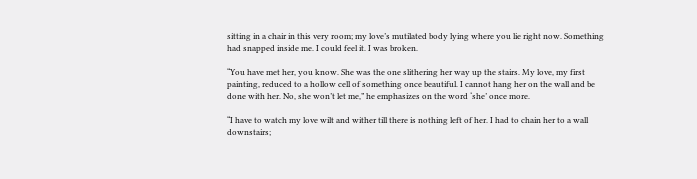sitting in a chair in this very room; my love’s mutilated body lying where you lie right now. Something had snapped inside me. I could feel it. I was broken.

“You have met her, you know. She was the one slithering her way up the stairs. My love, my first painting, reduced to a hollow cell of something once beautiful. I cannot hang her on the wall and be done with her. No, she won’t let me,” he emphasizes on the word ‘she’ once more.

“I have to watch my love wilt and wither till there is nothing left of her. I had to chain her to a wall downstairs;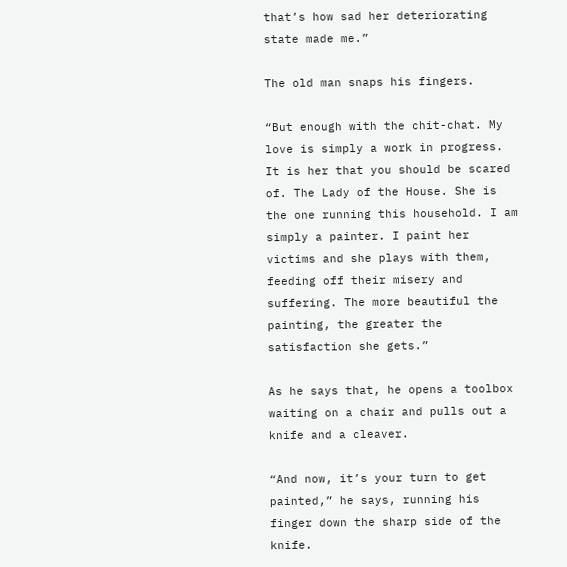that’s how sad her deteriorating state made me.”

The old man snaps his fingers.

“But enough with the chit-chat. My love is simply a work in progress. It is her that you should be scared of. The Lady of the House. She is the one running this household. I am simply a painter. I paint her victims and she plays with them, feeding off their misery and suffering. The more beautiful the painting, the greater the satisfaction she gets.”

As he says that, he opens a toolbox waiting on a chair and pulls out a knife and a cleaver.

“And now, it’s your turn to get painted,” he says, running his finger down the sharp side of the knife.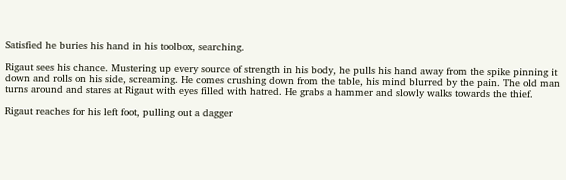Satisfied he buries his hand in his toolbox, searching.

Rigaut sees his chance. Mustering up every source of strength in his body, he pulls his hand away from the spike pinning it down and rolls on his side, screaming. He comes crushing down from the table, his mind blurred by the pain. The old man turns around and stares at Rigaut with eyes filled with hatred. He grabs a hammer and slowly walks towards the thief.

Rigaut reaches for his left foot, pulling out a dagger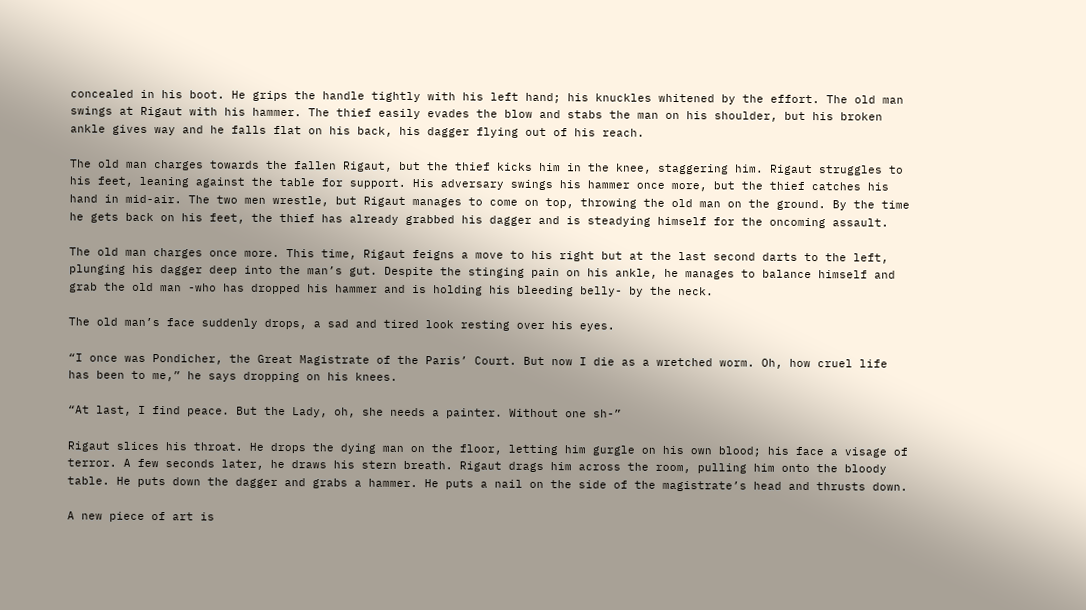concealed in his boot. He grips the handle tightly with his left hand; his knuckles whitened by the effort. The old man swings at Rigaut with his hammer. The thief easily evades the blow and stabs the man on his shoulder, but his broken ankle gives way and he falls flat on his back, his dagger flying out of his reach.

The old man charges towards the fallen Rigaut, but the thief kicks him in the knee, staggering him. Rigaut struggles to his feet, leaning against the table for support. His adversary swings his hammer once more, but the thief catches his hand in mid-air. The two men wrestle, but Rigaut manages to come on top, throwing the old man on the ground. By the time he gets back on his feet, the thief has already grabbed his dagger and is steadying himself for the oncoming assault.

The old man charges once more. This time, Rigaut feigns a move to his right but at the last second darts to the left, plunging his dagger deep into the man’s gut. Despite the stinging pain on his ankle, he manages to balance himself and grab the old man -who has dropped his hammer and is holding his bleeding belly- by the neck.

The old man’s face suddenly drops, a sad and tired look resting over his eyes.

“I once was Pondicher, the Great Magistrate of the Paris’ Court. But now I die as a wretched worm. Oh, how cruel life has been to me,” he says dropping on his knees.

“At last, I find peace. But the Lady, oh, she needs a painter. Without one sh-”

Rigaut slices his throat. He drops the dying man on the floor, letting him gurgle on his own blood; his face a visage of terror. A few seconds later, he draws his stern breath. Rigaut drags him across the room, pulling him onto the bloody table. He puts down the dagger and grabs a hammer. He puts a nail on the side of the magistrate’s head and thrusts down.

A new piece of art is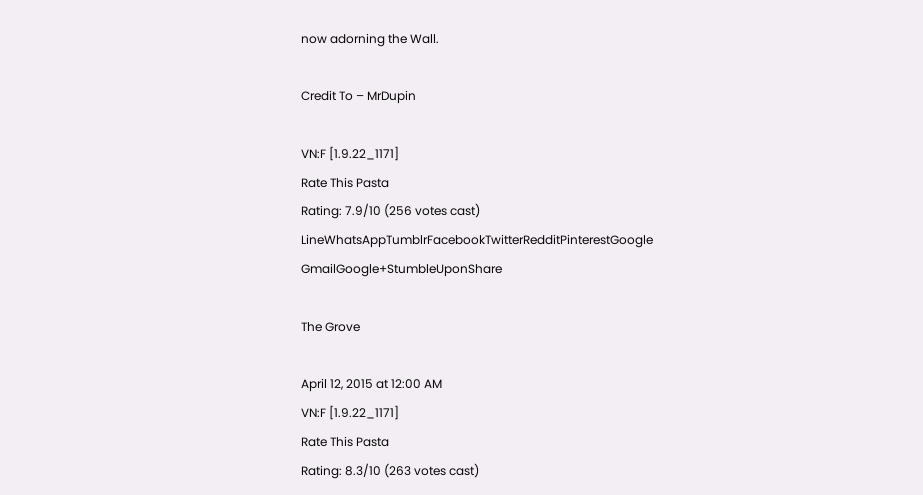now adorning the Wall.

Credit To – MrDupin

VN:F [1.9.22_1171]
Rate This Pasta
Rating: 7.9/10 (256 votes cast)
LineWhatsAppTumblrFacebookTwitterRedditPinterestGoogle GmailGoogle+StumbleUponShare

The Grove

April 12, 2015 at 12:00 AM
VN:F [1.9.22_1171]
Rate This Pasta
Rating: 8.3/10 (263 votes cast)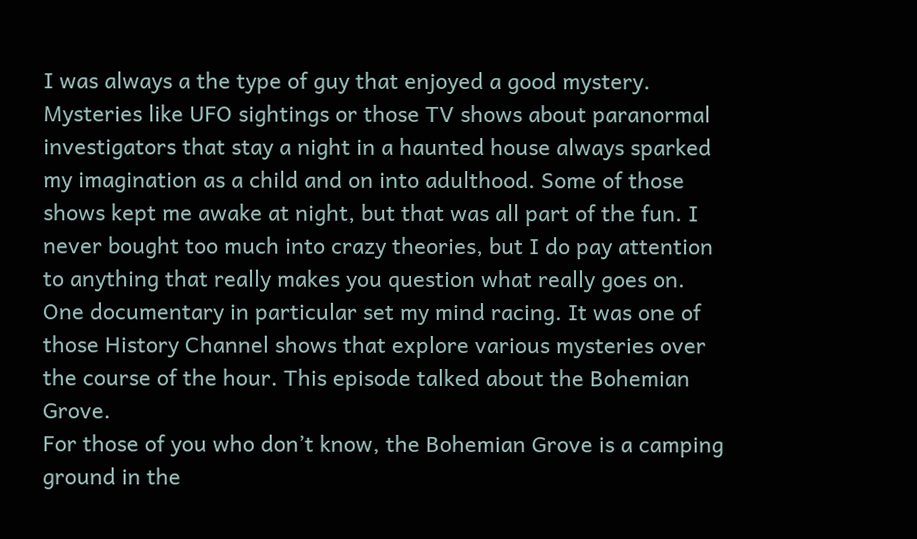I was always a the type of guy that enjoyed a good mystery. Mysteries like UFO sightings or those TV shows about paranormal investigators that stay a night in a haunted house always sparked my imagination as a child and on into adulthood. Some of those shows kept me awake at night, but that was all part of the fun. I never bought too much into crazy theories, but I do pay attention to anything that really makes you question what really goes on.
One documentary in particular set my mind racing. It was one of those History Channel shows that explore various mysteries over the course of the hour. This episode talked about the Bohemian Grove.
For those of you who don’t know, the Bohemian Grove is a camping ground in the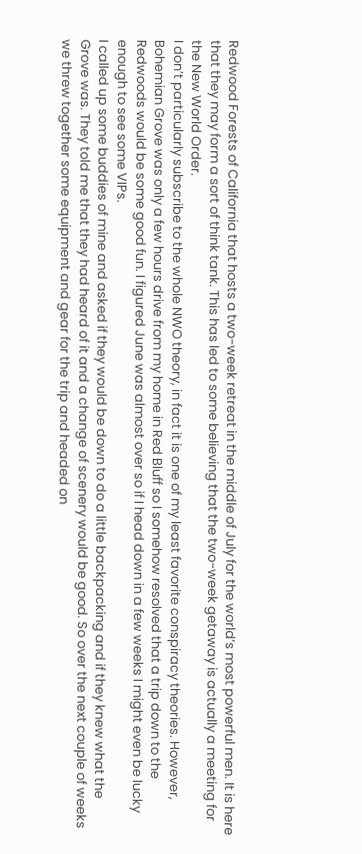Redwood Forests of California that hosts a two-week retreat in the middle of July for the world’s most powerful men. It is here that they may form a sort of think tank. This has led to some believing that the two-week getaway is actually a meeting for the New World Order.
I don’t particularly subscribe to the whole NWO theory, in fact it is one of my least favorite conspiracy theories. However, Bohemian Grove was only a few hours drive from my home in Red Bluff so I somehow resolved that a trip down to the Redwoods would be some good fun. I figured June was almost over so if I head down in a few weeks I might even be lucky enough to see some VIPs.
I called up some buddies of mine and asked if they would be down to do a little backpacking and if they knew what the Grove was. They told me that they had heard of it and a change of scenery would be good. So over the next couple of weeks we threw together some equipment and gear for the trip and headed on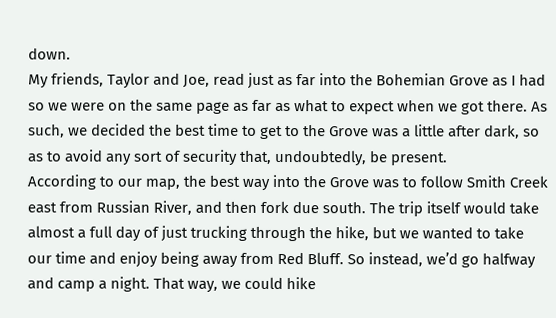down.
My friends, Taylor and Joe, read just as far into the Bohemian Grove as I had so we were on the same page as far as what to expect when we got there. As such, we decided the best time to get to the Grove was a little after dark, so as to avoid any sort of security that, undoubtedly, be present.
According to our map, the best way into the Grove was to follow Smith Creek east from Russian River, and then fork due south. The trip itself would take almost a full day of just trucking through the hike, but we wanted to take our time and enjoy being away from Red Bluff. So instead, we’d go halfway and camp a night. That way, we could hike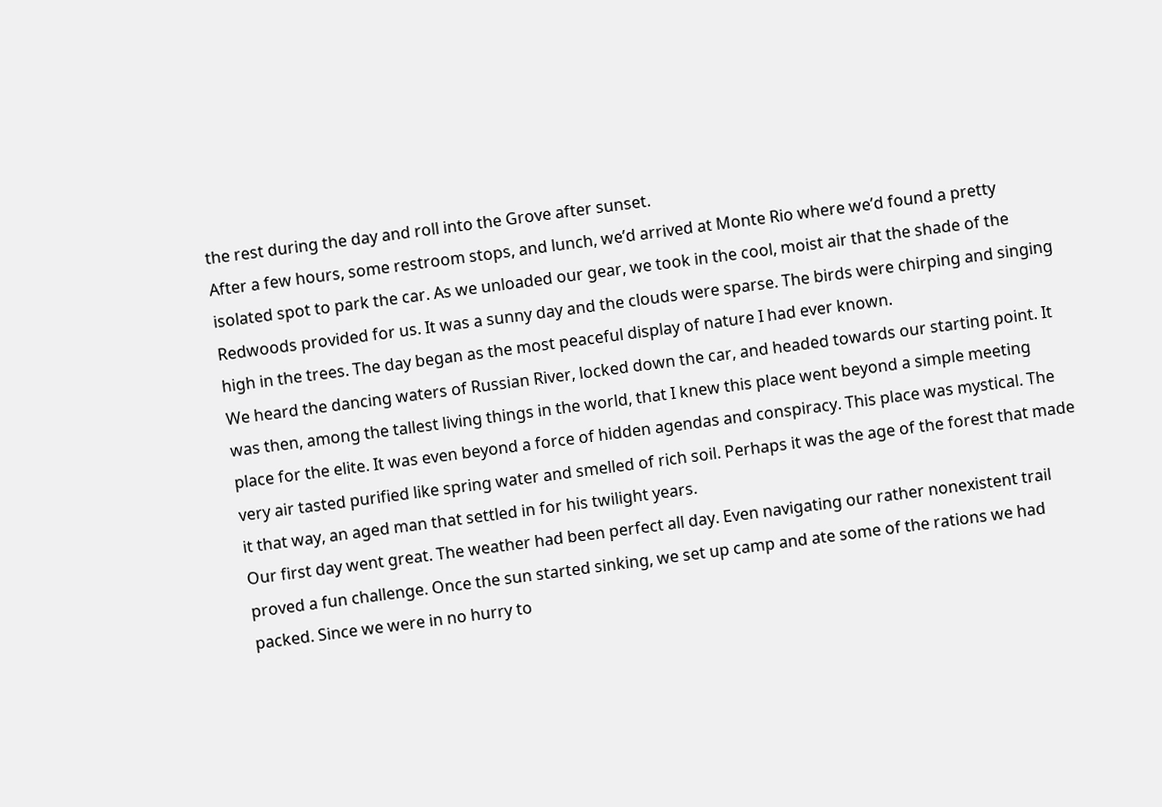the rest during the day and roll into the Grove after sunset.
After a few hours, some restroom stops, and lunch, we’d arrived at Monte Rio where we’d found a pretty isolated spot to park the car. As we unloaded our gear, we took in the cool, moist air that the shade of the Redwoods provided for us. It was a sunny day and the clouds were sparse. The birds were chirping and singing high in the trees. The day began as the most peaceful display of nature I had ever known.
We heard the dancing waters of Russian River, locked down the car, and headed towards our starting point. It was then, among the tallest living things in the world, that I knew this place went beyond a simple meeting place for the elite. It was even beyond a force of hidden agendas and conspiracy. This place was mystical. The very air tasted purified like spring water and smelled of rich soil. Perhaps it was the age of the forest that made it that way, an aged man that settled in for his twilight years.
Our first day went great. The weather had been perfect all day. Even navigating our rather nonexistent trail proved a fun challenge. Once the sun started sinking, we set up camp and ate some of the rations we had packed. Since we were in no hurry to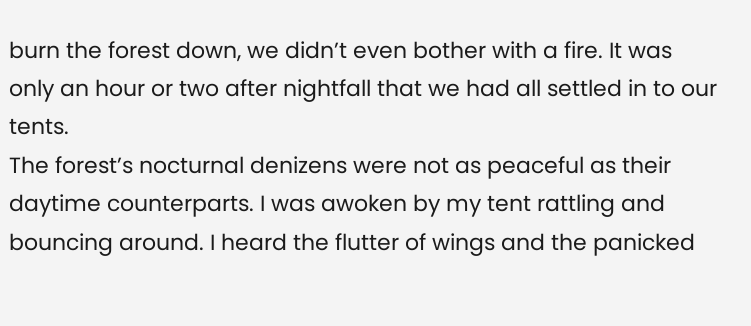burn the forest down, we didn’t even bother with a fire. It was only an hour or two after nightfall that we had all settled in to our tents.
The forest’s nocturnal denizens were not as peaceful as their daytime counterparts. I was awoken by my tent rattling and bouncing around. I heard the flutter of wings and the panicked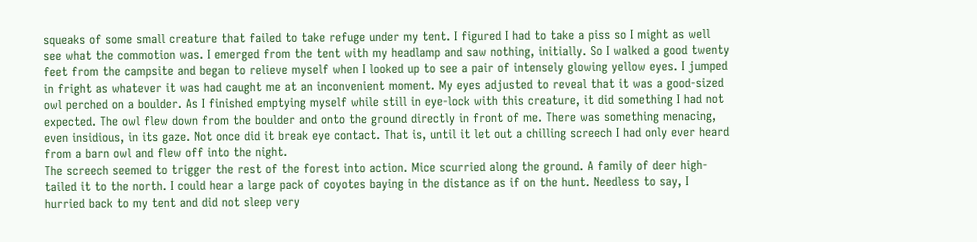squeaks of some small creature that failed to take refuge under my tent. I figured I had to take a piss so I might as well see what the commotion was. I emerged from the tent with my headlamp and saw nothing, initially. So I walked a good twenty feet from the campsite and began to relieve myself when I looked up to see a pair of intensely glowing yellow eyes. I jumped in fright as whatever it was had caught me at an inconvenient moment. My eyes adjusted to reveal that it was a good-sized owl perched on a boulder. As I finished emptying myself while still in eye-lock with this creature, it did something I had not expected. The owl flew down from the boulder and onto the ground directly in front of me. There was something menacing, even insidious, in its gaze. Not once did it break eye contact. That is, until it let out a chilling screech I had only ever heard from a barn owl and flew off into the night.
The screech seemed to trigger the rest of the forest into action. Mice scurried along the ground. A family of deer high-tailed it to the north. I could hear a large pack of coyotes baying in the distance as if on the hunt. Needless to say, I hurried back to my tent and did not sleep very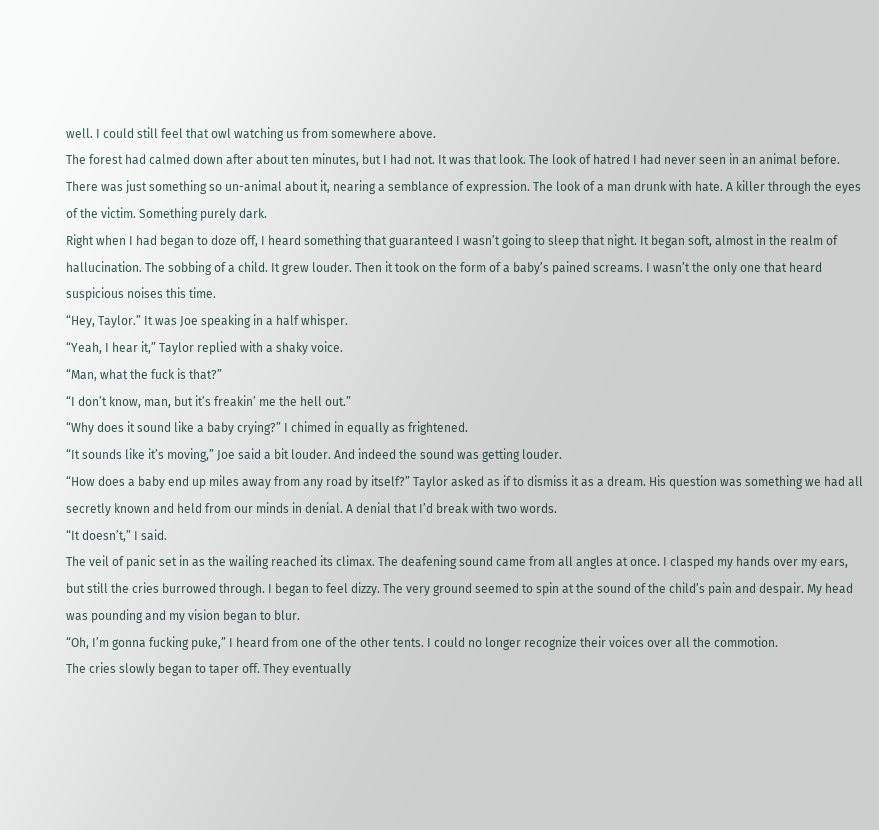well. I could still feel that owl watching us from somewhere above.
The forest had calmed down after about ten minutes, but I had not. It was that look. The look of hatred I had never seen in an animal before. There was just something so un-animal about it, nearing a semblance of expression. The look of a man drunk with hate. A killer through the eyes of the victim. Something purely dark.
Right when I had began to doze off, I heard something that guaranteed I wasn’t going to sleep that night. It began soft, almost in the realm of hallucination. The sobbing of a child. It grew louder. Then it took on the form of a baby’s pained screams. I wasn’t the only one that heard suspicious noises this time.
“Hey, Taylor.” It was Joe speaking in a half whisper.
“Yeah, I hear it,” Taylor replied with a shaky voice.
“Man, what the fuck is that?”
“I don’t know, man, but it’s freakin’ me the hell out.”
“Why does it sound like a baby crying?” I chimed in equally as frightened.
“It sounds like it’s moving,” Joe said a bit louder. And indeed the sound was getting louder.
“How does a baby end up miles away from any road by itself?” Taylor asked as if to dismiss it as a dream. His question was something we had all secretly known and held from our minds in denial. A denial that I’d break with two words.
“It doesn’t,” I said.
The veil of panic set in as the wailing reached its climax. The deafening sound came from all angles at once. I clasped my hands over my ears, but still the cries burrowed through. I began to feel dizzy. The very ground seemed to spin at the sound of the child’s pain and despair. My head was pounding and my vision began to blur.
“Oh, I’m gonna fucking puke,” I heard from one of the other tents. I could no longer recognize their voices over all the commotion.
The cries slowly began to taper off. They eventually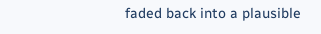faded back into a plausible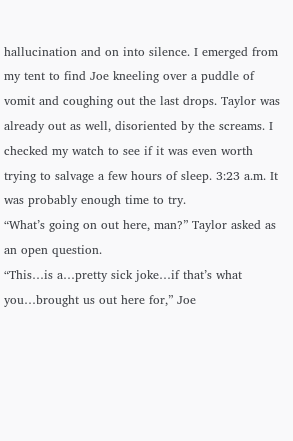hallucination and on into silence. I emerged from my tent to find Joe kneeling over a puddle of vomit and coughing out the last drops. Taylor was already out as well, disoriented by the screams. I checked my watch to see if it was even worth trying to salvage a few hours of sleep. 3:23 a.m. It was probably enough time to try.
“What’s going on out here, man?” Taylor asked as an open question.
“This…is a…pretty sick joke…if that’s what you…brought us out here for,” Joe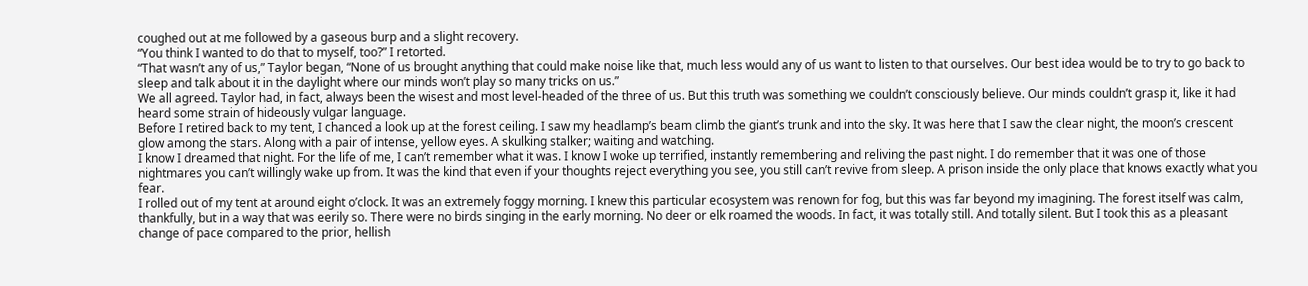coughed out at me followed by a gaseous burp and a slight recovery.
“You think I wanted to do that to myself, too?” I retorted.
“That wasn’t any of us,” Taylor began, “None of us brought anything that could make noise like that, much less would any of us want to listen to that ourselves. Our best idea would be to try to go back to sleep and talk about it in the daylight where our minds won’t play so many tricks on us.”
We all agreed. Taylor had, in fact, always been the wisest and most level-headed of the three of us. But this truth was something we couldn’t consciously believe. Our minds couldn’t grasp it, like it had heard some strain of hideously vulgar language.
Before I retired back to my tent, I chanced a look up at the forest ceiling. I saw my headlamp’s beam climb the giant’s trunk and into the sky. It was here that I saw the clear night, the moon’s crescent glow among the stars. Along with a pair of intense, yellow eyes. A skulking stalker; waiting and watching.
I know I dreamed that night. For the life of me, I can’t remember what it was. I know I woke up terrified, instantly remembering and reliving the past night. I do remember that it was one of those nightmares you can’t willingly wake up from. It was the kind that even if your thoughts reject everything you see, you still can’t revive from sleep. A prison inside the only place that knows exactly what you fear.
I rolled out of my tent at around eight o’clock. It was an extremely foggy morning. I knew this particular ecosystem was renown for fog, but this was far beyond my imagining. The forest itself was calm, thankfully, but in a way that was eerily so. There were no birds singing in the early morning. No deer or elk roamed the woods. In fact, it was totally still. And totally silent. But I took this as a pleasant change of pace compared to the prior, hellish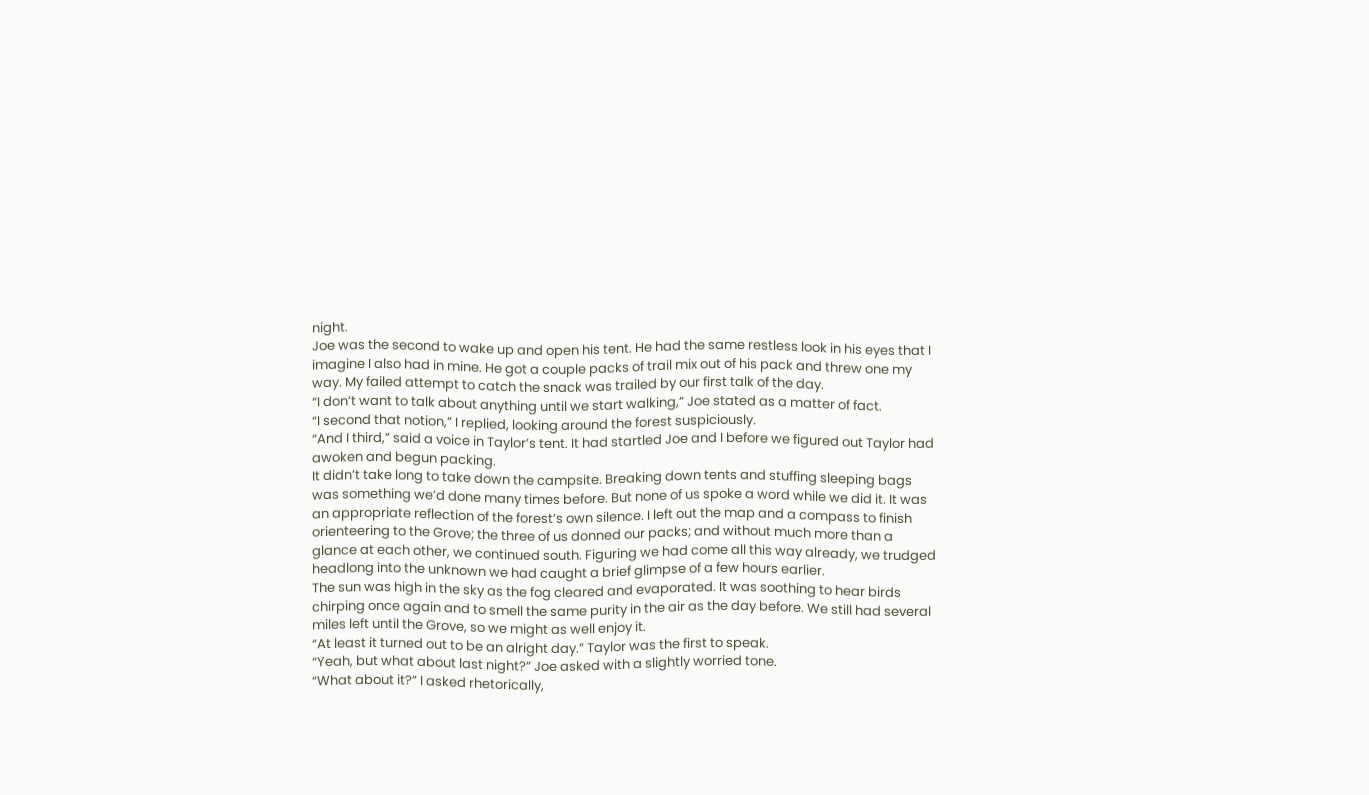night.
Joe was the second to wake up and open his tent. He had the same restless look in his eyes that I imagine I also had in mine. He got a couple packs of trail mix out of his pack and threw one my way. My failed attempt to catch the snack was trailed by our first talk of the day.
“I don’t want to talk about anything until we start walking,” Joe stated as a matter of fact.
“I second that notion,” I replied, looking around the forest suspiciously.
“And I third,” said a voice in Taylor’s tent. It had startled Joe and I before we figured out Taylor had awoken and begun packing.
It didn’t take long to take down the campsite. Breaking down tents and stuffing sleeping bags was something we’d done many times before. But none of us spoke a word while we did it. It was an appropriate reflection of the forest’s own silence. I left out the map and a compass to finish orienteering to the Grove; the three of us donned our packs; and without much more than a glance at each other, we continued south. Figuring we had come all this way already, we trudged headlong into the unknown we had caught a brief glimpse of a few hours earlier.
The sun was high in the sky as the fog cleared and evaporated. It was soothing to hear birds chirping once again and to smell the same purity in the air as the day before. We still had several miles left until the Grove, so we might as well enjoy it.
“At least it turned out to be an alright day.” Taylor was the first to speak.
“Yeah, but what about last night?” Joe asked with a slightly worried tone.
“What about it?” I asked rhetorically,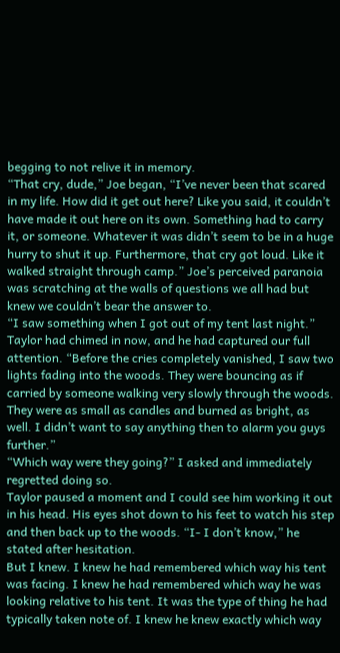begging to not relive it in memory.
“That cry, dude,” Joe began, “I’ve never been that scared in my life. How did it get out here? Like you said, it couldn’t have made it out here on its own. Something had to carry it, or someone. Whatever it was didn’t seem to be in a huge hurry to shut it up. Furthermore, that cry got loud. Like it walked straight through camp.” Joe’s perceived paranoia was scratching at the walls of questions we all had but knew we couldn’t bear the answer to.
“I saw something when I got out of my tent last night.” Taylor had chimed in now, and he had captured our full attention. “Before the cries completely vanished, I saw two lights fading into the woods. They were bouncing as if carried by someone walking very slowly through the woods. They were as small as candles and burned as bright, as well. I didn’t want to say anything then to alarm you guys further.”
“Which way were they going?” I asked and immediately regretted doing so.
Taylor paused a moment and I could see him working it out in his head. His eyes shot down to his feet to watch his step and then back up to the woods. “I- I don’t know,” he stated after hesitation.
But I knew. I knew he had remembered which way his tent was facing. I knew he had remembered which way he was looking relative to his tent. It was the type of thing he had typically taken note of. I knew he knew exactly which way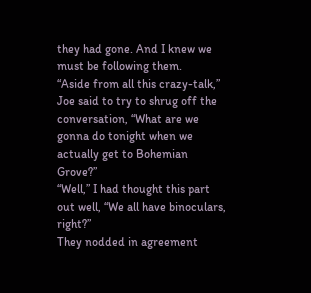they had gone. And I knew we must be following them.
“Aside from all this crazy-talk,” Joe said to try to shrug off the conversation, “What are we gonna do tonight when we actually get to Bohemian Grove?”
“Well,” I had thought this part out well, “We all have binoculars, right?”
They nodded in agreement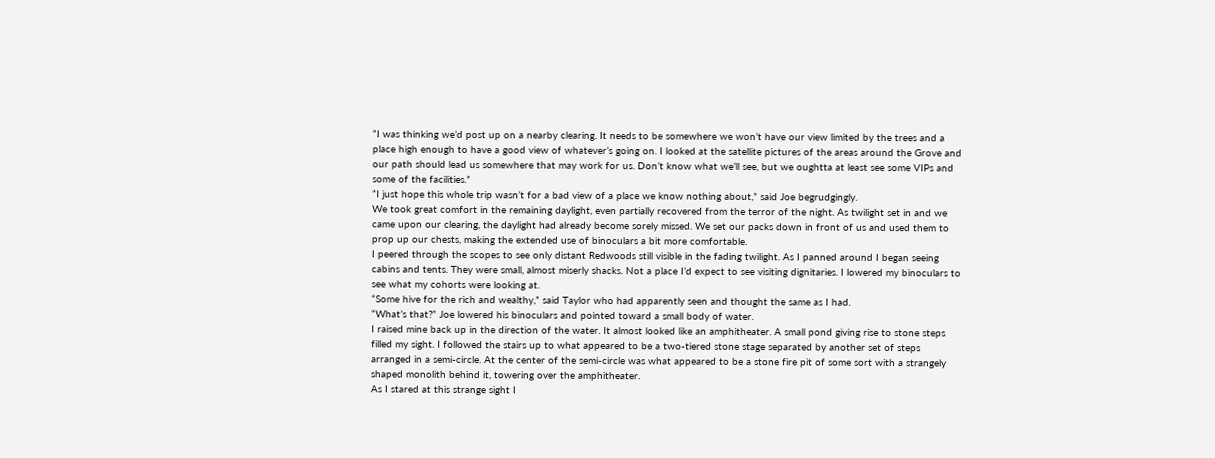“I was thinking we’d post up on a nearby clearing. It needs to be somewhere we won’t have our view limited by the trees and a place high enough to have a good view of whatever’s going on. I looked at the satellite pictures of the areas around the Grove and our path should lead us somewhere that may work for us. Don’t know what we’ll see, but we oughtta at least see some VIPs and some of the facilities.”
“I just hope this whole trip wasn’t for a bad view of a place we know nothing about,” said Joe begrudgingly.
We took great comfort in the remaining daylight, even partially recovered from the terror of the night. As twilight set in and we came upon our clearing, the daylight had already become sorely missed. We set our packs down in front of us and used them to prop up our chests, making the extended use of binoculars a bit more comfortable.
I peered through the scopes to see only distant Redwoods still visible in the fading twilight. As I panned around I began seeing cabins and tents. They were small, almost miserly shacks. Not a place I’d expect to see visiting dignitaries. I lowered my binoculars to see what my cohorts were looking at.
“Some hive for the rich and wealthy,” said Taylor who had apparently seen and thought the same as I had.
“What’s that?” Joe lowered his binoculars and pointed toward a small body of water.
I raised mine back up in the direction of the water. It almost looked like an amphitheater. A small pond giving rise to stone steps filled my sight. I followed the stairs up to what appeared to be a two-tiered stone stage separated by another set of steps arranged in a semi-circle. At the center of the semi-circle was what appeared to be a stone fire pit of some sort with a strangely shaped monolith behind it, towering over the amphitheater.
As I stared at this strange sight I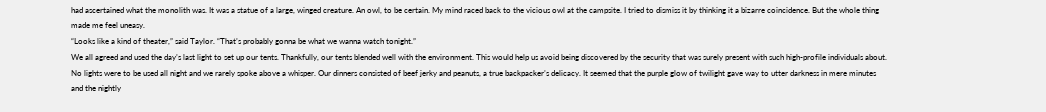had ascertained what the monolith was. It was a statue of a large, winged creature. An owl, to be certain. My mind raced back to the vicious owl at the campsite. I tried to dismiss it by thinking it a bizarre coincidence. But the whole thing made me feel uneasy.
“Looks like a kind of theater,” said Taylor. “That’s probably gonna be what we wanna watch tonight.”
We all agreed and used the day’s last light to set up our tents. Thankfully, our tents blended well with the environment. This would help us avoid being discovered by the security that was surely present with such high-profile individuals about. No lights were to be used all night and we rarely spoke above a whisper. Our dinners consisted of beef jerky and peanuts, a true backpacker’s delicacy. It seemed that the purple glow of twilight gave way to utter darkness in mere minutes and the nightly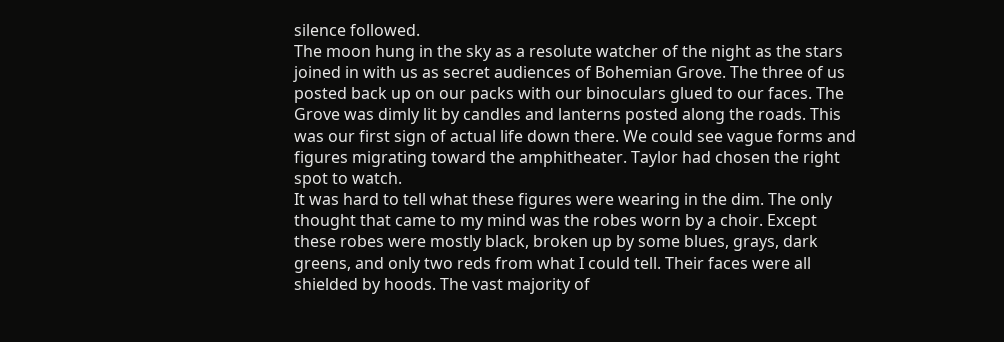silence followed.
The moon hung in the sky as a resolute watcher of the night as the stars joined in with us as secret audiences of Bohemian Grove. The three of us posted back up on our packs with our binoculars glued to our faces. The Grove was dimly lit by candles and lanterns posted along the roads. This was our first sign of actual life down there. We could see vague forms and figures migrating toward the amphitheater. Taylor had chosen the right spot to watch.
It was hard to tell what these figures were wearing in the dim. The only thought that came to my mind was the robes worn by a choir. Except these robes were mostly black, broken up by some blues, grays, dark greens, and only two reds from what I could tell. Their faces were all shielded by hoods. The vast majority of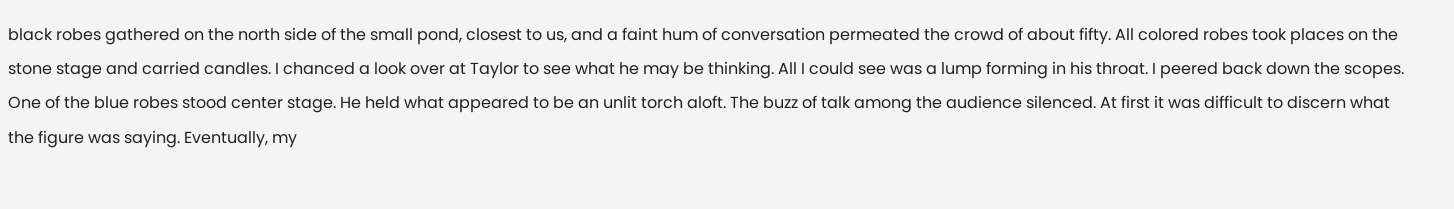black robes gathered on the north side of the small pond, closest to us, and a faint hum of conversation permeated the crowd of about fifty. All colored robes took places on the stone stage and carried candles. I chanced a look over at Taylor to see what he may be thinking. All I could see was a lump forming in his throat. I peered back down the scopes.
One of the blue robes stood center stage. He held what appeared to be an unlit torch aloft. The buzz of talk among the audience silenced. At first it was difficult to discern what the figure was saying. Eventually, my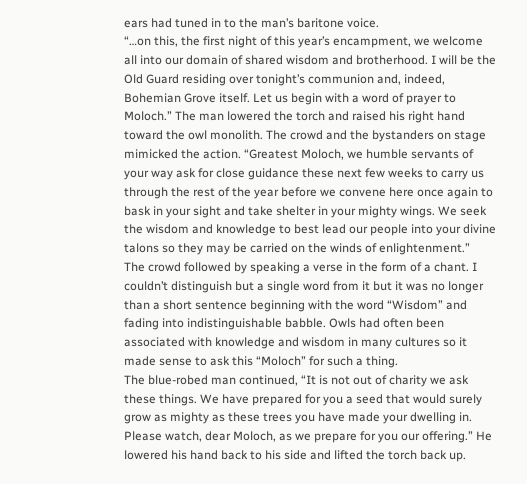ears had tuned in to the man’s baritone voice.
“…on this, the first night of this year’s encampment, we welcome all into our domain of shared wisdom and brotherhood. I will be the Old Guard residing over tonight’s communion and, indeed, Bohemian Grove itself. Let us begin with a word of prayer to Moloch.” The man lowered the torch and raised his right hand toward the owl monolith. The crowd and the bystanders on stage mimicked the action. “Greatest Moloch, we humble servants of your way ask for close guidance these next few weeks to carry us through the rest of the year before we convene here once again to bask in your sight and take shelter in your mighty wings. We seek the wisdom and knowledge to best lead our people into your divine talons so they may be carried on the winds of enlightenment.”
The crowd followed by speaking a verse in the form of a chant. I couldn’t distinguish but a single word from it but it was no longer than a short sentence beginning with the word “Wisdom” and fading into indistinguishable babble. Owls had often been associated with knowledge and wisdom in many cultures so it made sense to ask this “Moloch” for such a thing.
The blue-robed man continued, “It is not out of charity we ask these things. We have prepared for you a seed that would surely grow as mighty as these trees you have made your dwelling in. Please watch, dear Moloch, as we prepare for you our offering.” He lowered his hand back to his side and lifted the torch back up.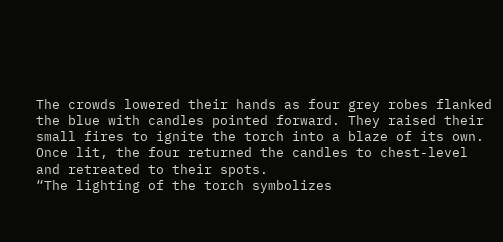The crowds lowered their hands as four grey robes flanked the blue with candles pointed forward. They raised their small fires to ignite the torch into a blaze of its own. Once lit, the four returned the candles to chest-level and retreated to their spots.
“The lighting of the torch symbolizes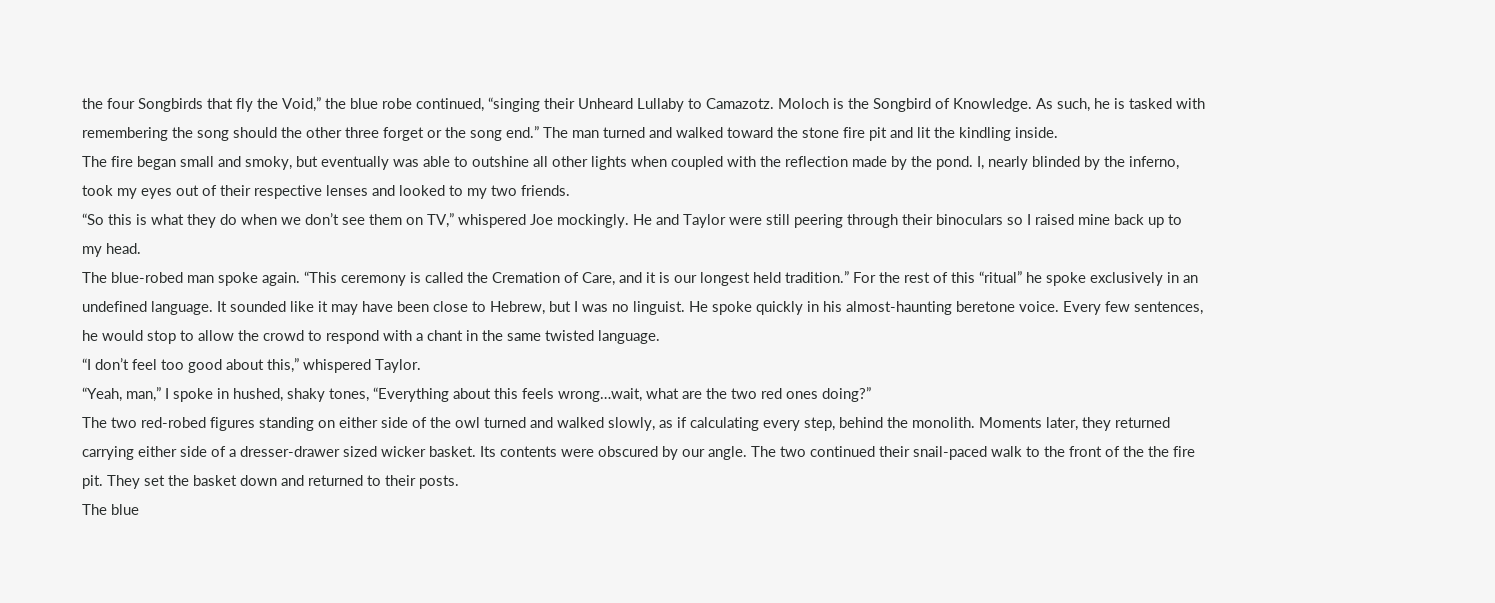the four Songbirds that fly the Void,” the blue robe continued, “singing their Unheard Lullaby to Camazotz. Moloch is the Songbird of Knowledge. As such, he is tasked with remembering the song should the other three forget or the song end.” The man turned and walked toward the stone fire pit and lit the kindling inside.
The fire began small and smoky, but eventually was able to outshine all other lights when coupled with the reflection made by the pond. I, nearly blinded by the inferno, took my eyes out of their respective lenses and looked to my two friends.
“So this is what they do when we don’t see them on TV,” whispered Joe mockingly. He and Taylor were still peering through their binoculars so I raised mine back up to my head.
The blue-robed man spoke again. “This ceremony is called the Cremation of Care, and it is our longest held tradition.” For the rest of this “ritual” he spoke exclusively in an undefined language. It sounded like it may have been close to Hebrew, but I was no linguist. He spoke quickly in his almost-haunting beretone voice. Every few sentences, he would stop to allow the crowd to respond with a chant in the same twisted language.
“I don’t feel too good about this,” whispered Taylor.
“Yeah, man,” I spoke in hushed, shaky tones, “Everything about this feels wrong…wait, what are the two red ones doing?”
The two red-robed figures standing on either side of the owl turned and walked slowly, as if calculating every step, behind the monolith. Moments later, they returned carrying either side of a dresser-drawer sized wicker basket. Its contents were obscured by our angle. The two continued their snail-paced walk to the front of the the fire pit. They set the basket down and returned to their posts.
The blue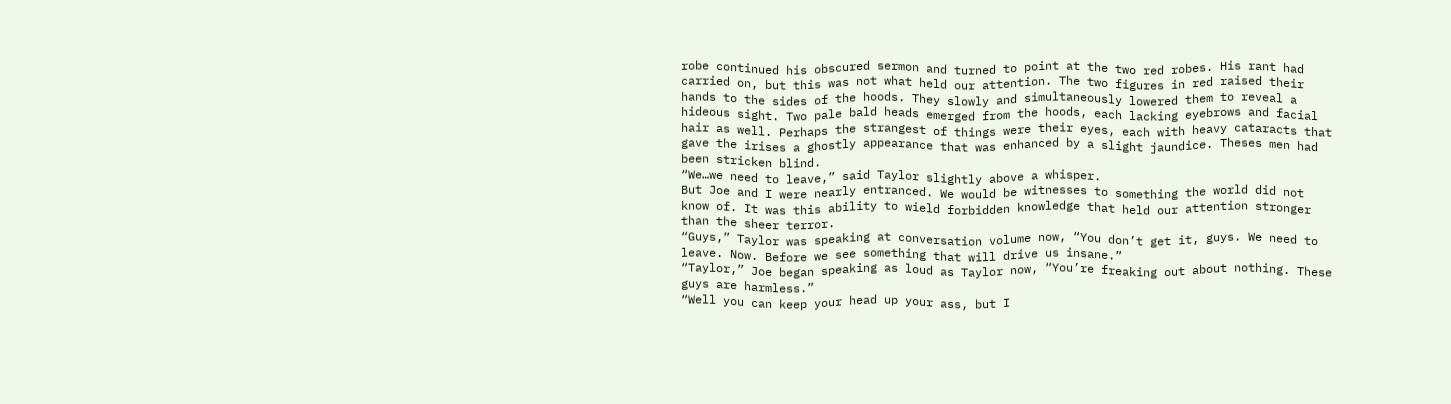robe continued his obscured sermon and turned to point at the two red robes. His rant had carried on, but this was not what held our attention. The two figures in red raised their hands to the sides of the hoods. They slowly and simultaneously lowered them to reveal a hideous sight. Two pale bald heads emerged from the hoods, each lacking eyebrows and facial hair as well. Perhaps the strangest of things were their eyes, each with heavy cataracts that gave the irises a ghostly appearance that was enhanced by a slight jaundice. Theses men had been stricken blind.
“We…we need to leave,” said Taylor slightly above a whisper.
But Joe and I were nearly entranced. We would be witnesses to something the world did not know of. It was this ability to wield forbidden knowledge that held our attention stronger than the sheer terror.
“Guys,” Taylor was speaking at conversation volume now, “You don’t get it, guys. We need to leave. Now. Before we see something that will drive us insane.”
“Taylor,” Joe began speaking as loud as Taylor now, “You’re freaking out about nothing. These guys are harmless.”
“Well you can keep your head up your ass, but I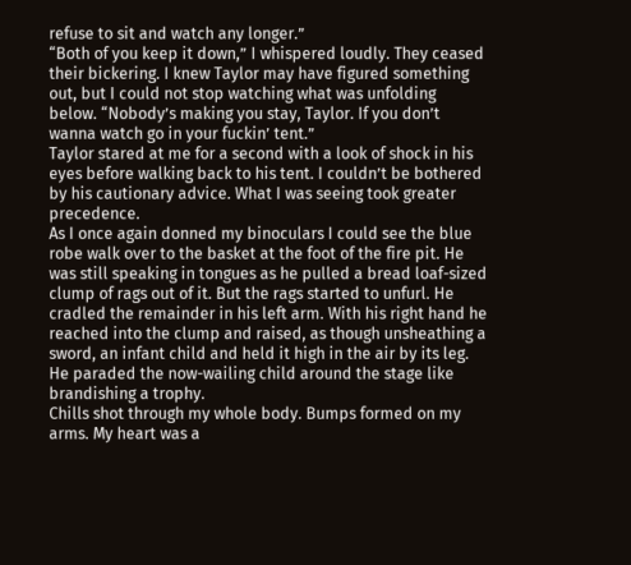refuse to sit and watch any longer.”
“Both of you keep it down,” I whispered loudly. They ceased their bickering. I knew Taylor may have figured something out, but I could not stop watching what was unfolding below. “Nobody’s making you stay, Taylor. If you don’t wanna watch go in your fuckin’ tent.”
Taylor stared at me for a second with a look of shock in his eyes before walking back to his tent. I couldn’t be bothered by his cautionary advice. What I was seeing took greater precedence.
As I once again donned my binoculars I could see the blue robe walk over to the basket at the foot of the fire pit. He was still speaking in tongues as he pulled a bread loaf-sized clump of rags out of it. But the rags started to unfurl. He cradled the remainder in his left arm. With his right hand he reached into the clump and raised, as though unsheathing a sword, an infant child and held it high in the air by its leg. He paraded the now-wailing child around the stage like brandishing a trophy.
Chills shot through my whole body. Bumps formed on my arms. My heart was a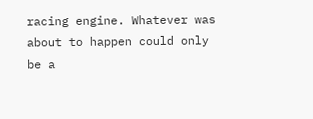racing engine. Whatever was about to happen could only be a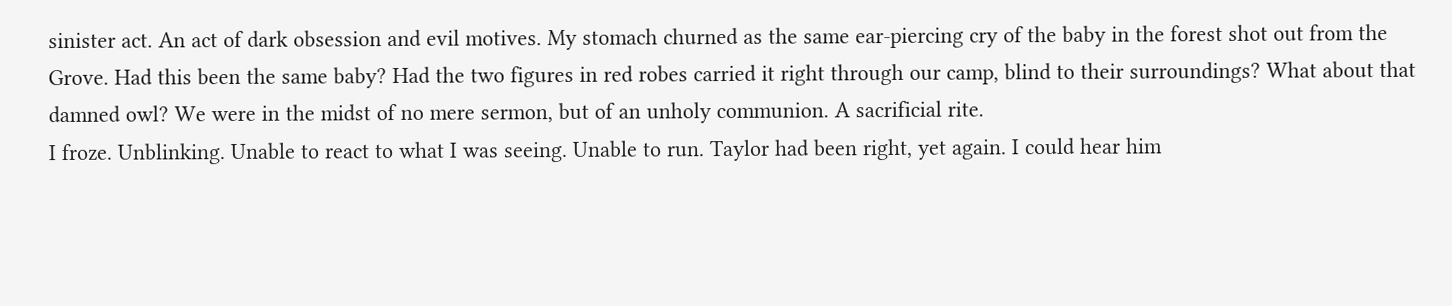sinister act. An act of dark obsession and evil motives. My stomach churned as the same ear-piercing cry of the baby in the forest shot out from the Grove. Had this been the same baby? Had the two figures in red robes carried it right through our camp, blind to their surroundings? What about that damned owl? We were in the midst of no mere sermon, but of an unholy communion. A sacrificial rite.
I froze. Unblinking. Unable to react to what I was seeing. Unable to run. Taylor had been right, yet again. I could hear him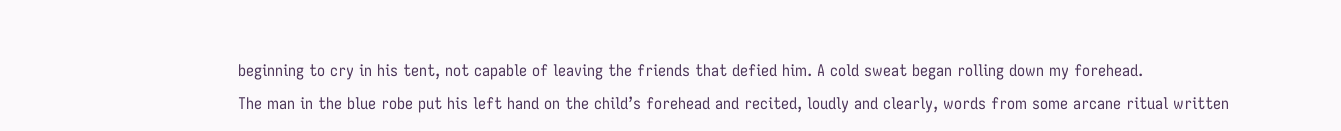beginning to cry in his tent, not capable of leaving the friends that defied him. A cold sweat began rolling down my forehead.
The man in the blue robe put his left hand on the child’s forehead and recited, loudly and clearly, words from some arcane ritual written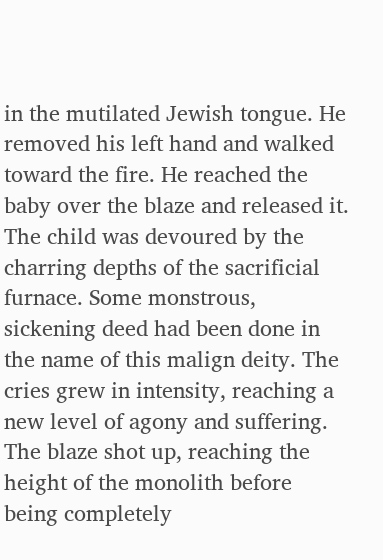in the mutilated Jewish tongue. He removed his left hand and walked toward the fire. He reached the baby over the blaze and released it. The child was devoured by the charring depths of the sacrificial furnace. Some monstrous, sickening deed had been done in the name of this malign deity. The cries grew in intensity, reaching a new level of agony and suffering. The blaze shot up, reaching the height of the monolith before being completely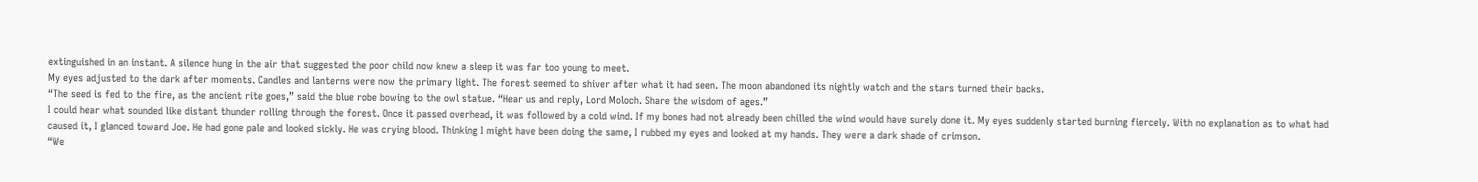extinguished in an instant. A silence hung in the air that suggested the poor child now knew a sleep it was far too young to meet.
My eyes adjusted to the dark after moments. Candles and lanterns were now the primary light. The forest seemed to shiver after what it had seen. The moon abandoned its nightly watch and the stars turned their backs.
“The seed is fed to the fire, as the ancient rite goes,” said the blue robe bowing to the owl statue. “Hear us and reply, Lord Moloch. Share the wisdom of ages.”
I could hear what sounded like distant thunder rolling through the forest. Once it passed overhead, it was followed by a cold wind. If my bones had not already been chilled the wind would have surely done it. My eyes suddenly started burning fiercely. With no explanation as to what had caused it, I glanced toward Joe. He had gone pale and looked sickly. He was crying blood. Thinking I might have been doing the same, I rubbed my eyes and looked at my hands. They were a dark shade of crimson.
“We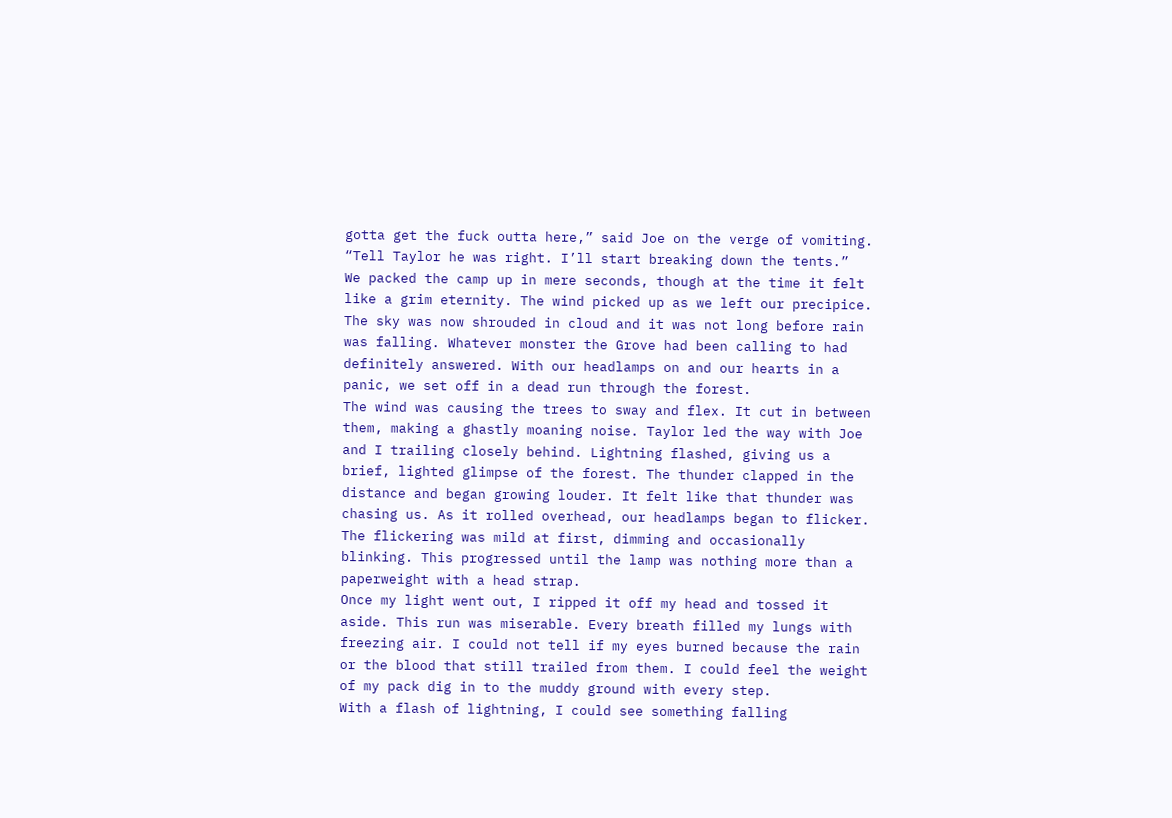gotta get the fuck outta here,” said Joe on the verge of vomiting.
“Tell Taylor he was right. I’ll start breaking down the tents.”
We packed the camp up in mere seconds, though at the time it felt like a grim eternity. The wind picked up as we left our precipice. The sky was now shrouded in cloud and it was not long before rain was falling. Whatever monster the Grove had been calling to had definitely answered. With our headlamps on and our hearts in a panic, we set off in a dead run through the forest.
The wind was causing the trees to sway and flex. It cut in between them, making a ghastly moaning noise. Taylor led the way with Joe and I trailing closely behind. Lightning flashed, giving us a brief, lighted glimpse of the forest. The thunder clapped in the distance and began growing louder. It felt like that thunder was chasing us. As it rolled overhead, our headlamps began to flicker. The flickering was mild at first, dimming and occasionally blinking. This progressed until the lamp was nothing more than a paperweight with a head strap.
Once my light went out, I ripped it off my head and tossed it aside. This run was miserable. Every breath filled my lungs with freezing air. I could not tell if my eyes burned because the rain or the blood that still trailed from them. I could feel the weight of my pack dig in to the muddy ground with every step.
With a flash of lightning, I could see something falling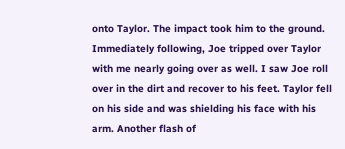onto Taylor. The impact took him to the ground. Immediately following, Joe tripped over Taylor with me nearly going over as well. I saw Joe roll over in the dirt and recover to his feet. Taylor fell on his side and was shielding his face with his arm. Another flash of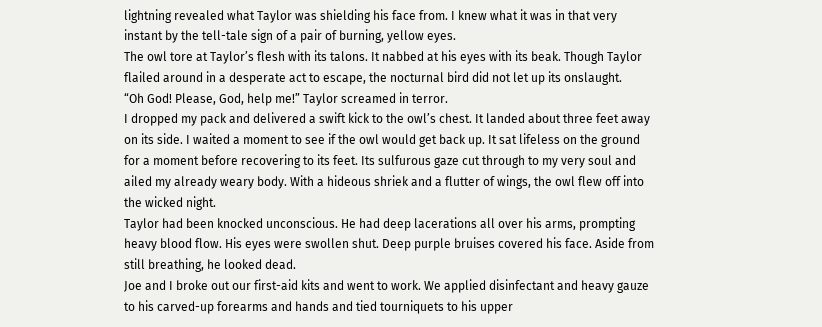lightning revealed what Taylor was shielding his face from. I knew what it was in that very instant by the tell-tale sign of a pair of burning, yellow eyes.
The owl tore at Taylor’s flesh with its talons. It nabbed at his eyes with its beak. Though Taylor flailed around in a desperate act to escape, the nocturnal bird did not let up its onslaught.
“Oh God! Please, God, help me!” Taylor screamed in terror.
I dropped my pack and delivered a swift kick to the owl’s chest. It landed about three feet away on its side. I waited a moment to see if the owl would get back up. It sat lifeless on the ground for a moment before recovering to its feet. Its sulfurous gaze cut through to my very soul and ailed my already weary body. With a hideous shriek and a flutter of wings, the owl flew off into the wicked night.
Taylor had been knocked unconscious. He had deep lacerations all over his arms, prompting heavy blood flow. His eyes were swollen shut. Deep purple bruises covered his face. Aside from still breathing, he looked dead.
Joe and I broke out our first-aid kits and went to work. We applied disinfectant and heavy gauze to his carved-up forearms and hands and tied tourniquets to his upper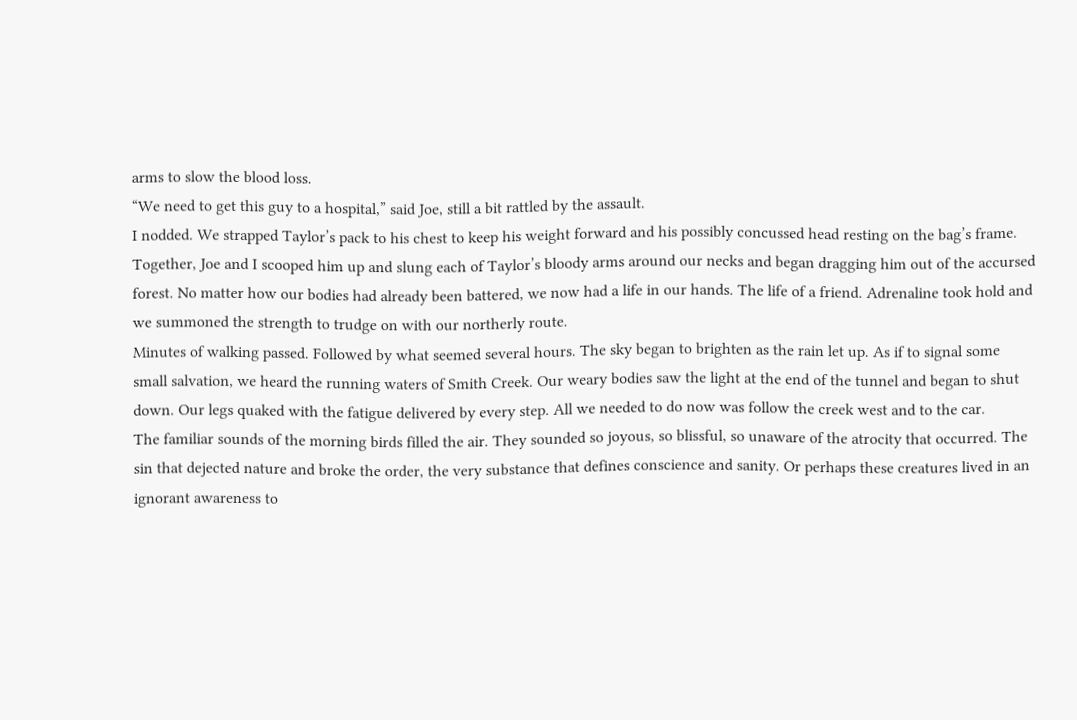arms to slow the blood loss.
“We need to get this guy to a hospital,” said Joe, still a bit rattled by the assault.
I nodded. We strapped Taylor’s pack to his chest to keep his weight forward and his possibly concussed head resting on the bag’s frame. Together, Joe and I scooped him up and slung each of Taylor’s bloody arms around our necks and began dragging him out of the accursed forest. No matter how our bodies had already been battered, we now had a life in our hands. The life of a friend. Adrenaline took hold and we summoned the strength to trudge on with our northerly route.
Minutes of walking passed. Followed by what seemed several hours. The sky began to brighten as the rain let up. As if to signal some small salvation, we heard the running waters of Smith Creek. Our weary bodies saw the light at the end of the tunnel and began to shut down. Our legs quaked with the fatigue delivered by every step. All we needed to do now was follow the creek west and to the car.
The familiar sounds of the morning birds filled the air. They sounded so joyous, so blissful, so unaware of the atrocity that occurred. The sin that dejected nature and broke the order, the very substance that defines conscience and sanity. Or perhaps these creatures lived in an ignorant awareness to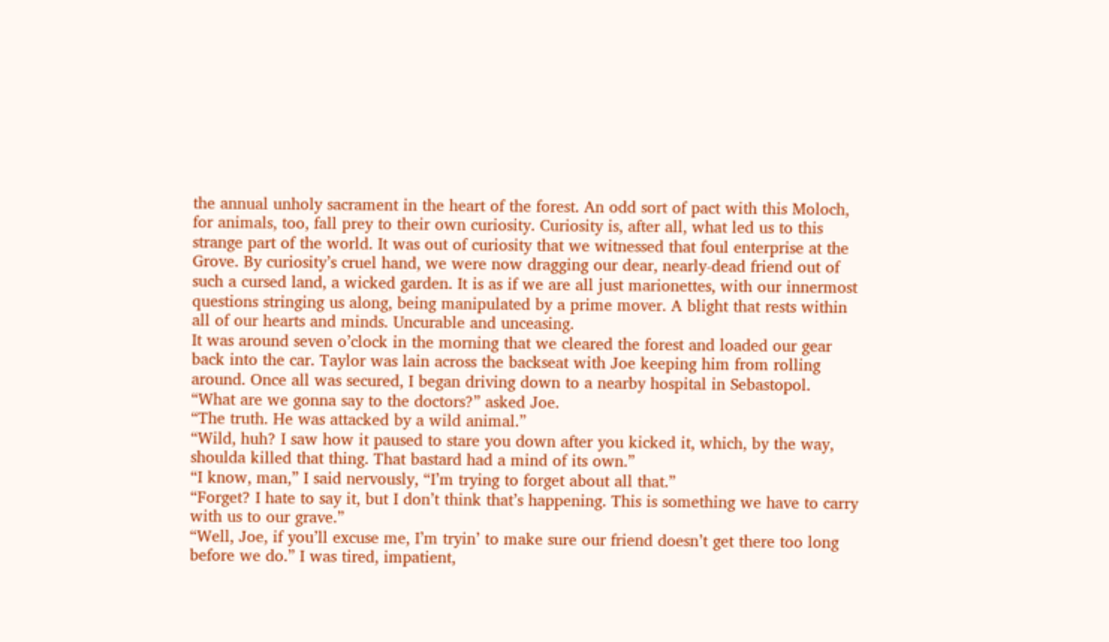the annual unholy sacrament in the heart of the forest. An odd sort of pact with this Moloch, for animals, too, fall prey to their own curiosity. Curiosity is, after all, what led us to this strange part of the world. It was out of curiosity that we witnessed that foul enterprise at the Grove. By curiosity’s cruel hand, we were now dragging our dear, nearly-dead friend out of such a cursed land, a wicked garden. It is as if we are all just marionettes, with our innermost questions stringing us along, being manipulated by a prime mover. A blight that rests within all of our hearts and minds. Uncurable and unceasing.
It was around seven o’clock in the morning that we cleared the forest and loaded our gear back into the car. Taylor was lain across the backseat with Joe keeping him from rolling around. Once all was secured, I began driving down to a nearby hospital in Sebastopol.
“What are we gonna say to the doctors?” asked Joe.
“The truth. He was attacked by a wild animal.”
“Wild, huh? I saw how it paused to stare you down after you kicked it, which, by the way, shoulda killed that thing. That bastard had a mind of its own.”
“I know, man,” I said nervously, “I’m trying to forget about all that.”
“Forget? I hate to say it, but I don’t think that’s happening. This is something we have to carry with us to our grave.”
“Well, Joe, if you’ll excuse me, I’m tryin’ to make sure our friend doesn’t get there too long before we do.” I was tired, impatient,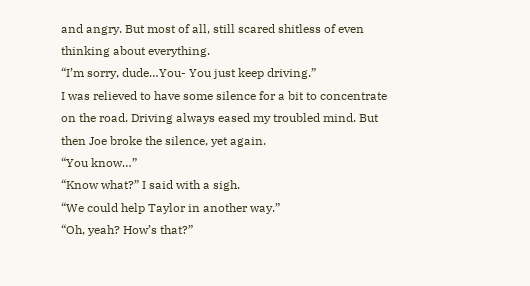and angry. But most of all, still scared shitless of even thinking about everything.
“I’m sorry, dude…You- You just keep driving.”
I was relieved to have some silence for a bit to concentrate on the road. Driving always eased my troubled mind. But then Joe broke the silence, yet again.
“You know…”
“Know what?” I said with a sigh.
“We could help Taylor in another way.”
“Oh, yeah? How’s that?”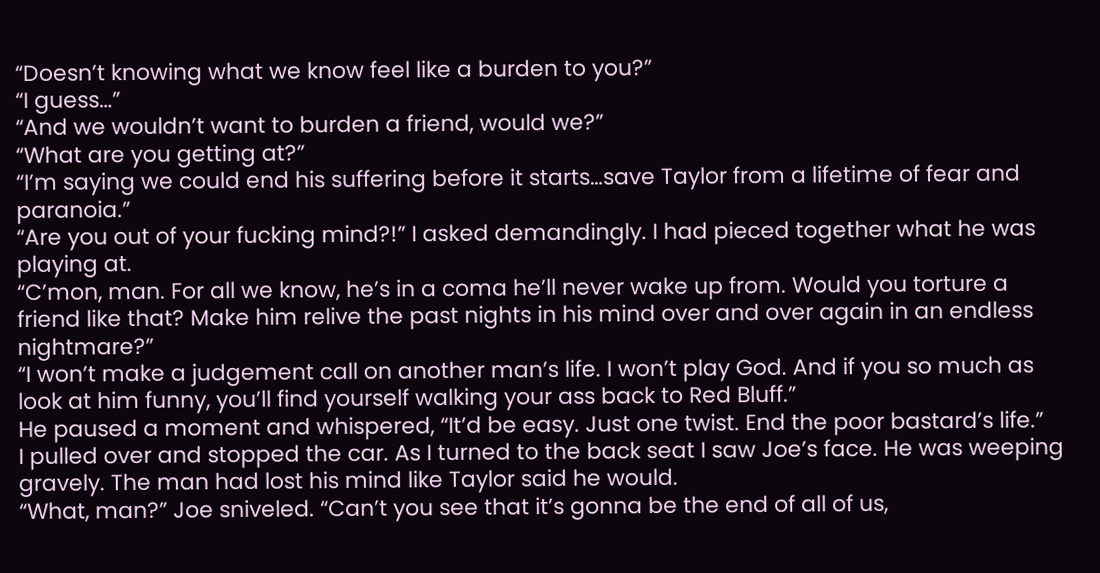“Doesn’t knowing what we know feel like a burden to you?”
“I guess…”
“And we wouldn’t want to burden a friend, would we?”
“What are you getting at?”
“I’m saying we could end his suffering before it starts…save Taylor from a lifetime of fear and paranoia.”
“Are you out of your fucking mind?!” I asked demandingly. I had pieced together what he was playing at.
“C’mon, man. For all we know, he’s in a coma he’ll never wake up from. Would you torture a friend like that? Make him relive the past nights in his mind over and over again in an endless nightmare?”
“I won’t make a judgement call on another man’s life. I won’t play God. And if you so much as look at him funny, you’ll find yourself walking your ass back to Red Bluff.”
He paused a moment and whispered, “It’d be easy. Just one twist. End the poor bastard’s life.”
I pulled over and stopped the car. As I turned to the back seat I saw Joe’s face. He was weeping gravely. The man had lost his mind like Taylor said he would.
“What, man?” Joe sniveled. “Can’t you see that it’s gonna be the end of all of us,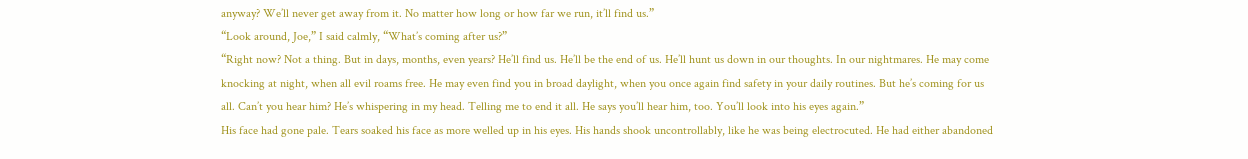anyway? We’ll never get away from it. No matter how long or how far we run, it’ll find us.”
“Look around, Joe,” I said calmly, “What’s coming after us?”
“Right now? Not a thing. But in days, months, even years? He’ll find us. He’ll be the end of us. He’ll hunt us down in our thoughts. In our nightmares. He may come knocking at night, when all evil roams free. He may even find you in broad daylight, when you once again find safety in your daily routines. But he’s coming for us all. Can’t you hear him? He’s whispering in my head. Telling me to end it all. He says you’ll hear him, too. You’ll look into his eyes again.”
His face had gone pale. Tears soaked his face as more welled up in his eyes. His hands shook uncontrollably, like he was being electrocuted. He had either abandoned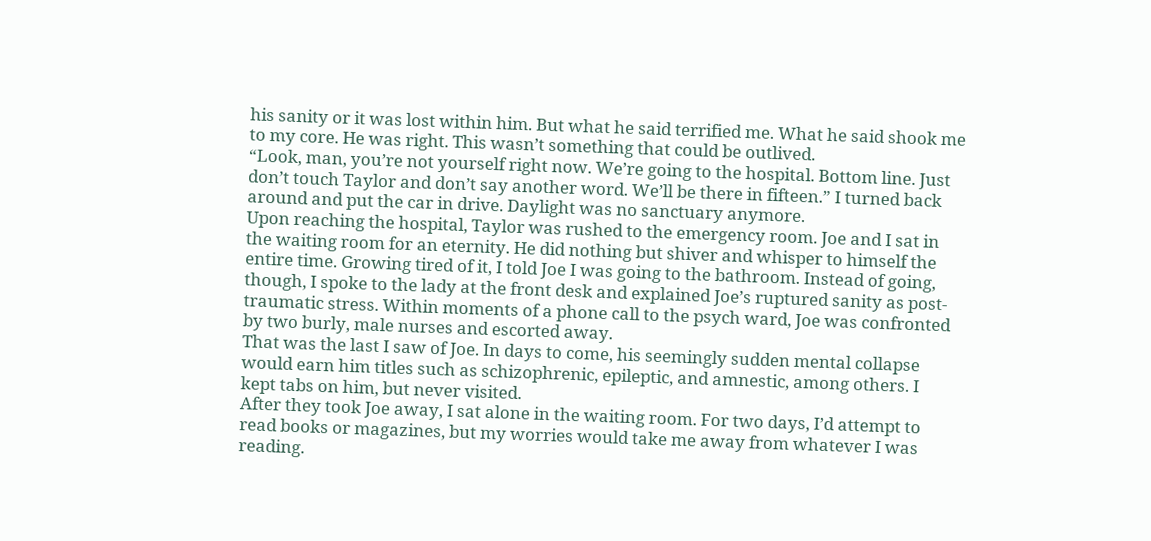his sanity or it was lost within him. But what he said terrified me. What he said shook me to my core. He was right. This wasn’t something that could be outlived.
“Look, man, you’re not yourself right now. We’re going to the hospital. Bottom line. Just don’t touch Taylor and don’t say another word. We’ll be there in fifteen.” I turned back around and put the car in drive. Daylight was no sanctuary anymore.
Upon reaching the hospital, Taylor was rushed to the emergency room. Joe and I sat in the waiting room for an eternity. He did nothing but shiver and whisper to himself the entire time. Growing tired of it, I told Joe I was going to the bathroom. Instead of going, though, I spoke to the lady at the front desk and explained Joe’s ruptured sanity as post-traumatic stress. Within moments of a phone call to the psych ward, Joe was confronted by two burly, male nurses and escorted away.
That was the last I saw of Joe. In days to come, his seemingly sudden mental collapse would earn him titles such as schizophrenic, epileptic, and amnestic, among others. I kept tabs on him, but never visited.
After they took Joe away, I sat alone in the waiting room. For two days, I’d attempt to read books or magazines, but my worries would take me away from whatever I was reading.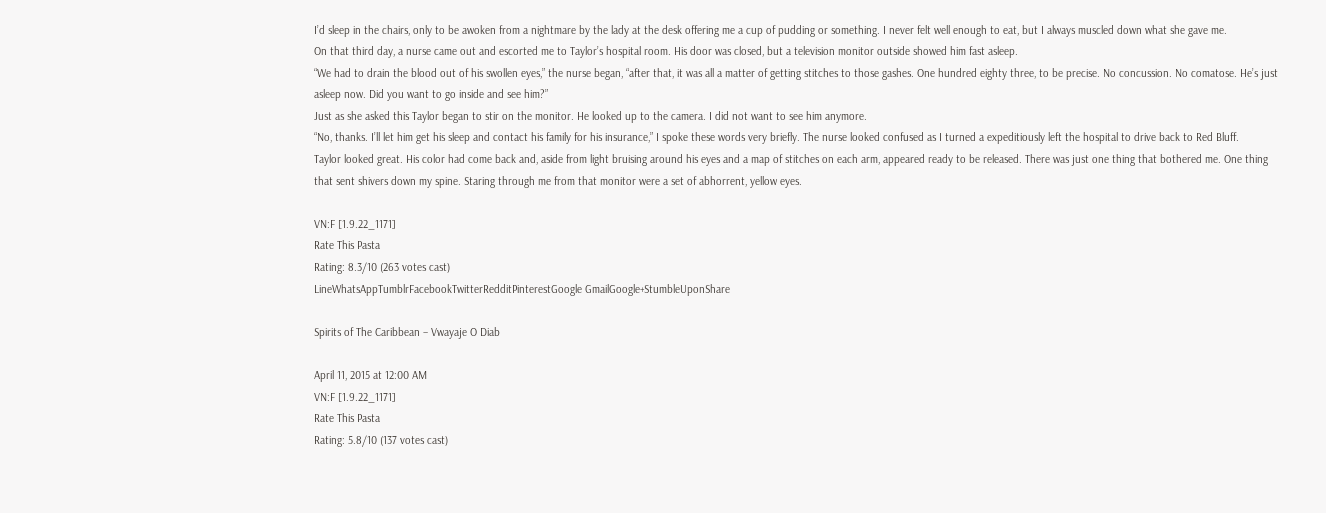I’d sleep in the chairs, only to be awoken from a nightmare by the lady at the desk offering me a cup of pudding or something. I never felt well enough to eat, but I always muscled down what she gave me.
On that third day, a nurse came out and escorted me to Taylor’s hospital room. His door was closed, but a television monitor outside showed him fast asleep.
“We had to drain the blood out of his swollen eyes,” the nurse began, “after that, it was all a matter of getting stitches to those gashes. One hundred eighty three, to be precise. No concussion. No comatose. He’s just asleep now. Did you want to go inside and see him?”
Just as she asked this Taylor began to stir on the monitor. He looked up to the camera. I did not want to see him anymore.
“No, thanks. I’ll let him get his sleep and contact his family for his insurance,” I spoke these words very briefly. The nurse looked confused as I turned a expeditiously left the hospital to drive back to Red Bluff.
Taylor looked great. His color had come back and, aside from light bruising around his eyes and a map of stitches on each arm, appeared ready to be released. There was just one thing that bothered me. One thing that sent shivers down my spine. Staring through me from that monitor were a set of abhorrent, yellow eyes.

VN:F [1.9.22_1171]
Rate This Pasta
Rating: 8.3/10 (263 votes cast)
LineWhatsAppTumblrFacebookTwitterRedditPinterestGoogle GmailGoogle+StumbleUponShare

Spirits of The Caribbean – Vwayaje O Diab

April 11, 2015 at 12:00 AM
VN:F [1.9.22_1171]
Rate This Pasta
Rating: 5.8/10 (137 votes cast)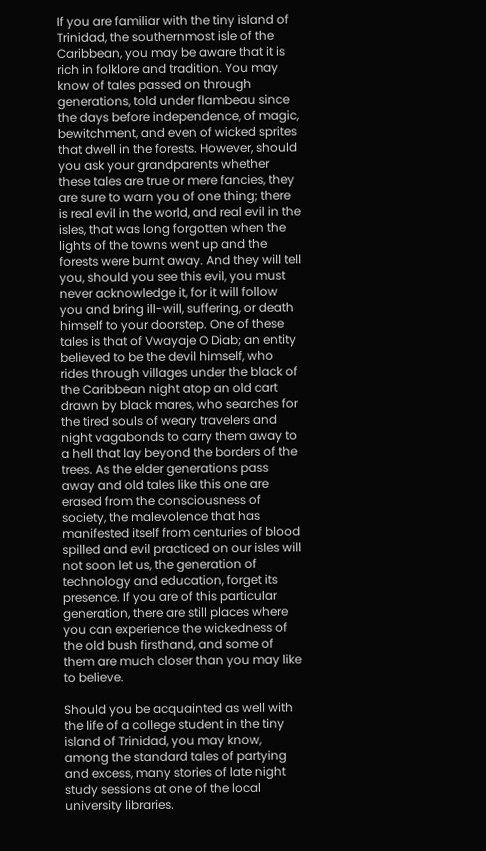If you are familiar with the tiny island of Trinidad, the southernmost isle of the Caribbean, you may be aware that it is rich in folklore and tradition. You may know of tales passed on through generations, told under flambeau since the days before independence, of magic, bewitchment, and even of wicked sprites that dwell in the forests. However, should you ask your grandparents whether these tales are true or mere fancies, they are sure to warn you of one thing; there is real evil in the world, and real evil in the isles, that was long forgotten when the lights of the towns went up and the forests were burnt away. And they will tell you, should you see this evil, you must never acknowledge it, for it will follow you and bring ill-will, suffering, or death himself to your doorstep. One of these tales is that of Vwayaje O Diab; an entity believed to be the devil himself, who rides through villages under the black of the Caribbean night atop an old cart drawn by black mares, who searches for the tired souls of weary travelers and night vagabonds to carry them away to a hell that lay beyond the borders of the trees. As the elder generations pass away and old tales like this one are erased from the consciousness of society, the malevolence that has manifested itself from centuries of blood spilled and evil practiced on our isles will not soon let us, the generation of technology and education, forget its presence. If you are of this particular generation, there are still places where you can experience the wickedness of the old bush firsthand, and some of them are much closer than you may like to believe.

Should you be acquainted as well with the life of a college student in the tiny island of Trinidad, you may know, among the standard tales of partying and excess, many stories of late night study sessions at one of the local university libraries.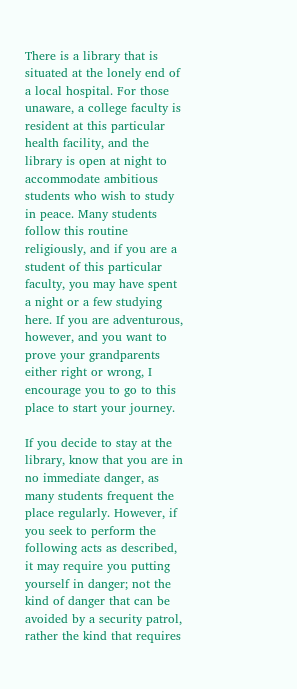There is a library that is situated at the lonely end of a local hospital. For those unaware, a college faculty is resident at this particular health facility, and the library is open at night to accommodate ambitious students who wish to study in peace. Many students follow this routine religiously, and if you are a student of this particular faculty, you may have spent a night or a few studying here. If you are adventurous, however, and you want to prove your grandparents either right or wrong, I encourage you to go to this place to start your journey.

If you decide to stay at the library, know that you are in no immediate danger, as many students frequent the place regularly. However, if you seek to perform the following acts as described, it may require you putting yourself in danger; not the kind of danger that can be avoided by a security patrol, rather the kind that requires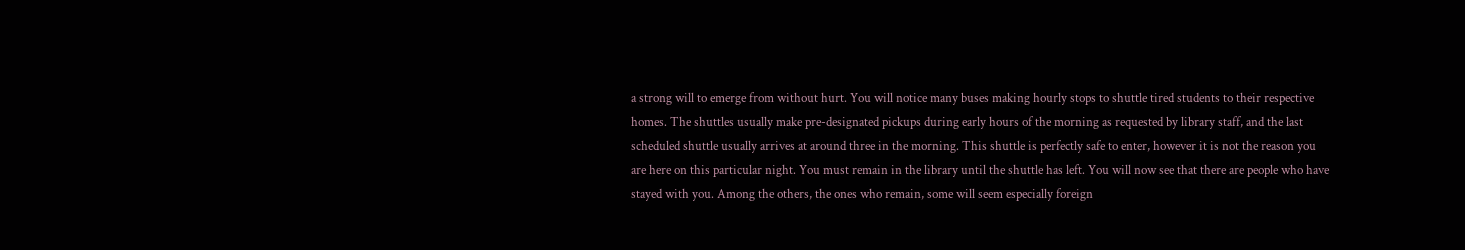a strong will to emerge from without hurt. You will notice many buses making hourly stops to shuttle tired students to their respective homes. The shuttles usually make pre-designated pickups during early hours of the morning as requested by library staff, and the last scheduled shuttle usually arrives at around three in the morning. This shuttle is perfectly safe to enter, however it is not the reason you are here on this particular night. You must remain in the library until the shuttle has left. You will now see that there are people who have stayed with you. Among the others, the ones who remain, some will seem especially foreign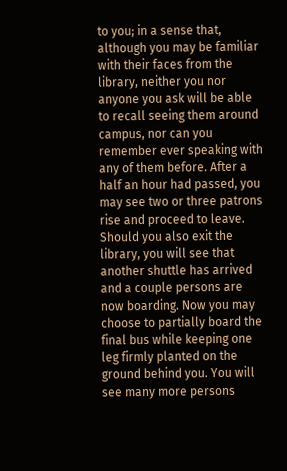to you; in a sense that, although you may be familiar with their faces from the library, neither you nor anyone you ask will be able to recall seeing them around campus, nor can you remember ever speaking with any of them before. After a half an hour had passed, you may see two or three patrons rise and proceed to leave. Should you also exit the library, you will see that another shuttle has arrived and a couple persons are now boarding. Now you may choose to partially board the final bus while keeping one leg firmly planted on the ground behind you. You will see many more persons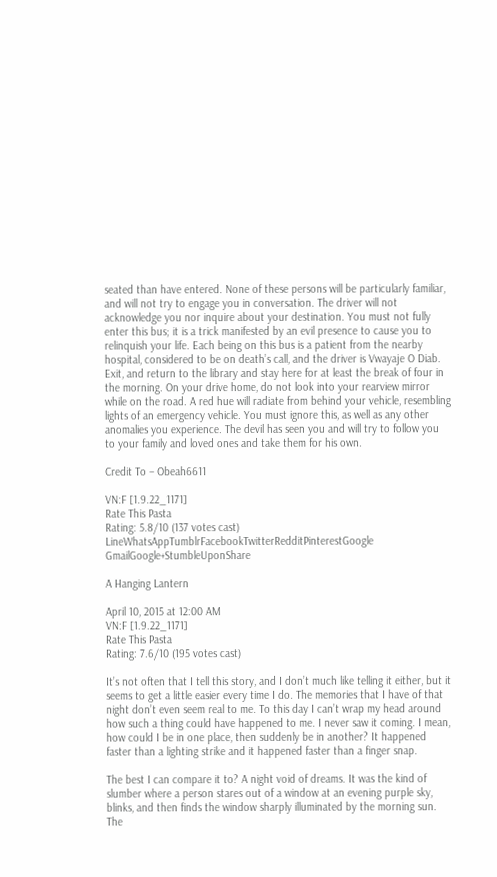seated than have entered. None of these persons will be particularly familiar, and will not try to engage you in conversation. The driver will not acknowledge you nor inquire about your destination. You must not fully enter this bus; it is a trick manifested by an evil presence to cause you to relinquish your life. Each being on this bus is a patient from the nearby hospital, considered to be on death’s call, and the driver is Vwayaje O Diab. Exit, and return to the library and stay here for at least the break of four in the morning. On your drive home, do not look into your rearview mirror while on the road. A red hue will radiate from behind your vehicle, resembling lights of an emergency vehicle. You must ignore this, as well as any other anomalies you experience. The devil has seen you and will try to follow you to your family and loved ones and take them for his own.

Credit To – Obeah6611

VN:F [1.9.22_1171]
Rate This Pasta
Rating: 5.8/10 (137 votes cast)
LineWhatsAppTumblrFacebookTwitterRedditPinterestGoogle GmailGoogle+StumbleUponShare

A Hanging Lantern

April 10, 2015 at 12:00 AM
VN:F [1.9.22_1171]
Rate This Pasta
Rating: 7.6/10 (195 votes cast)

It’s not often that I tell this story, and I don’t much like telling it either, but it seems to get a little easier every time I do. The memories that I have of that night don’t even seem real to me. To this day I can’t wrap my head around how such a thing could have happened to me. I never saw it coming. I mean, how could I be in one place, then suddenly be in another? It happened faster than a lighting strike and it happened faster than a finger snap.

The best I can compare it to? A night void of dreams. It was the kind of slumber where a person stares out of a window at an evening purple sky, blinks, and then finds the window sharply illuminated by the morning sun. The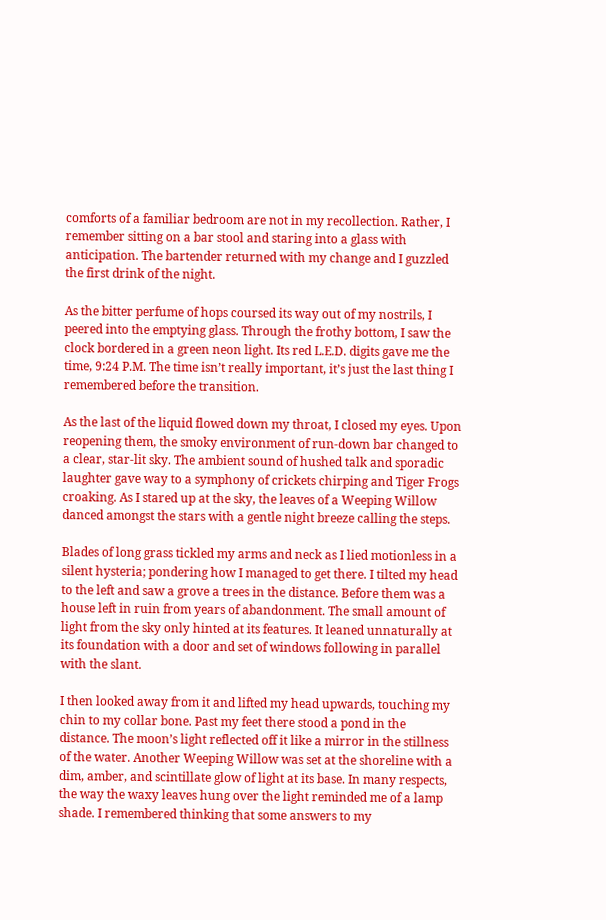comforts of a familiar bedroom are not in my recollection. Rather, I remember sitting on a bar stool and staring into a glass with anticipation. The bartender returned with my change and I guzzled the first drink of the night.

As the bitter perfume of hops coursed its way out of my nostrils, I peered into the emptying glass. Through the frothy bottom, I saw the clock bordered in a green neon light. Its red L.E.D. digits gave me the time, 9:24 P.M. The time isn’t really important, it’s just the last thing I remembered before the transition.

As the last of the liquid flowed down my throat, I closed my eyes. Upon reopening them, the smoky environment of run-down bar changed to a clear, star-lit sky. The ambient sound of hushed talk and sporadic laughter gave way to a symphony of crickets chirping and Tiger Frogs croaking. As I stared up at the sky, the leaves of a Weeping Willow danced amongst the stars with a gentle night breeze calling the steps.

Blades of long grass tickled my arms and neck as I lied motionless in a silent hysteria; pondering how I managed to get there. I tilted my head to the left and saw a grove a trees in the distance. Before them was a house left in ruin from years of abandonment. The small amount of light from the sky only hinted at its features. It leaned unnaturally at its foundation with a door and set of windows following in parallel with the slant.

I then looked away from it and lifted my head upwards, touching my chin to my collar bone. Past my feet there stood a pond in the distance. The moon’s light reflected off it like a mirror in the stillness of the water. Another Weeping Willow was set at the shoreline with a dim, amber, and scintillate glow of light at its base. In many respects, the way the waxy leaves hung over the light reminded me of a lamp shade. I remembered thinking that some answers to my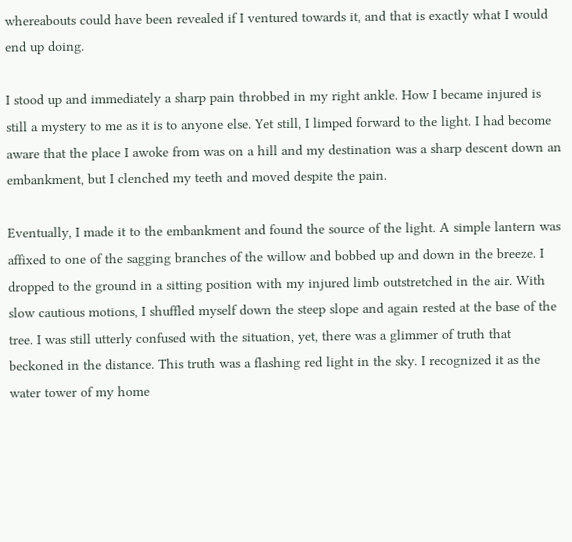whereabouts could have been revealed if I ventured towards it, and that is exactly what I would end up doing.

I stood up and immediately a sharp pain throbbed in my right ankle. How I became injured is still a mystery to me as it is to anyone else. Yet still, I limped forward to the light. I had become aware that the place I awoke from was on a hill and my destination was a sharp descent down an embankment, but I clenched my teeth and moved despite the pain.

Eventually, I made it to the embankment and found the source of the light. A simple lantern was affixed to one of the sagging branches of the willow and bobbed up and down in the breeze. I dropped to the ground in a sitting position with my injured limb outstretched in the air. With slow cautious motions, I shuffled myself down the steep slope and again rested at the base of the tree. I was still utterly confused with the situation, yet, there was a glimmer of truth that beckoned in the distance. This truth was a flashing red light in the sky. I recognized it as the water tower of my home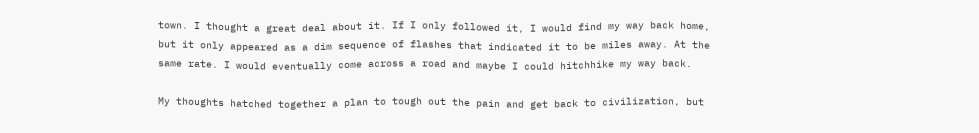town. I thought a great deal about it. If I only followed it, I would find my way back home, but it only appeared as a dim sequence of flashes that indicated it to be miles away. At the same rate. I would eventually come across a road and maybe I could hitchhike my way back.

My thoughts hatched together a plan to tough out the pain and get back to civilization, but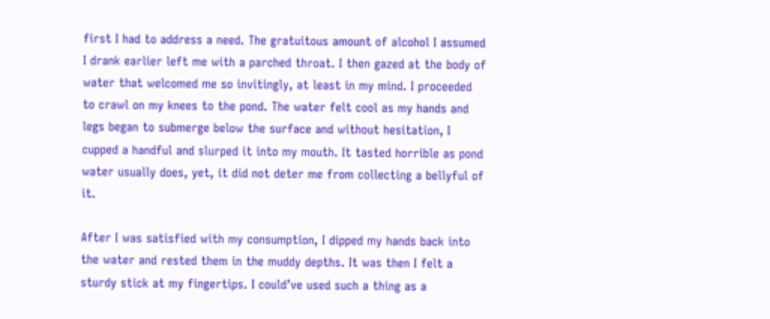first I had to address a need. The gratuitous amount of alcohol I assumed I drank earlier left me with a parched throat. I then gazed at the body of water that welcomed me so invitingly, at least in my mind. I proceeded to crawl on my knees to the pond. The water felt cool as my hands and legs began to submerge below the surface and without hesitation, I cupped a handful and slurped it into my mouth. It tasted horrible as pond water usually does, yet, it did not deter me from collecting a bellyful of it.

After I was satisfied with my consumption, I dipped my hands back into the water and rested them in the muddy depths. It was then I felt a sturdy stick at my fingertips. I could’ve used such a thing as a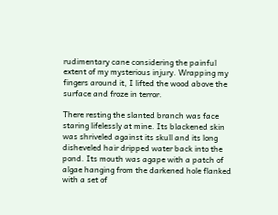rudimentary cane considering the painful extent of my mysterious injury. Wrapping my fingers around it, I lifted the wood above the surface and froze in terror.

There resting the slanted branch was face staring lifelessly at mine. Its blackened skin was shriveled against its skull and its long disheveled hair dripped water back into the pond. Its mouth was agape with a patch of algae hanging from the darkened hole flanked with a set of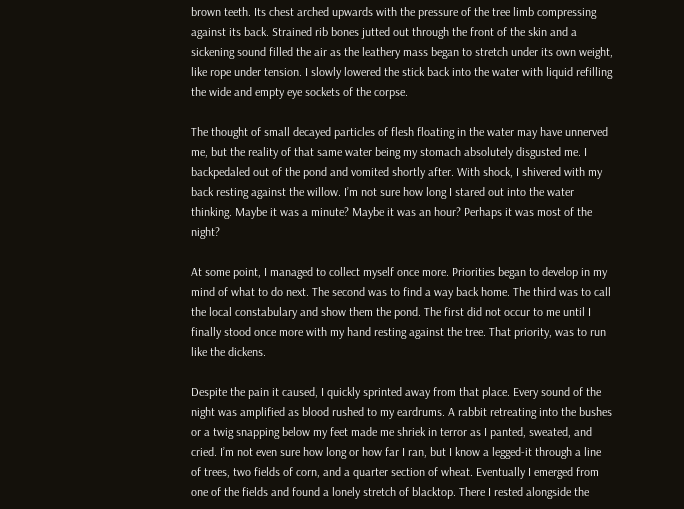brown teeth. Its chest arched upwards with the pressure of the tree limb compressing against its back. Strained rib bones jutted out through the front of the skin and a sickening sound filled the air as the leathery mass began to stretch under its own weight, like rope under tension. I slowly lowered the stick back into the water with liquid refilling the wide and empty eye sockets of the corpse.

The thought of small decayed particles of flesh floating in the water may have unnerved me, but the reality of that same water being my stomach absolutely disgusted me. I backpedaled out of the pond and vomited shortly after. With shock, I shivered with my back resting against the willow. I’m not sure how long I stared out into the water thinking. Maybe it was a minute? Maybe it was an hour? Perhaps it was most of the night?

At some point, I managed to collect myself once more. Priorities began to develop in my mind of what to do next. The second was to find a way back home. The third was to call the local constabulary and show them the pond. The first did not occur to me until I finally stood once more with my hand resting against the tree. That priority, was to run like the dickens.

Despite the pain it caused, I quickly sprinted away from that place. Every sound of the night was amplified as blood rushed to my eardrums. A rabbit retreating into the bushes or a twig snapping below my feet made me shriek in terror as I panted, sweated, and cried. I’m not even sure how long or how far I ran, but I know a legged-it through a line of trees, two fields of corn, and a quarter section of wheat. Eventually I emerged from one of the fields and found a lonely stretch of blacktop. There I rested alongside the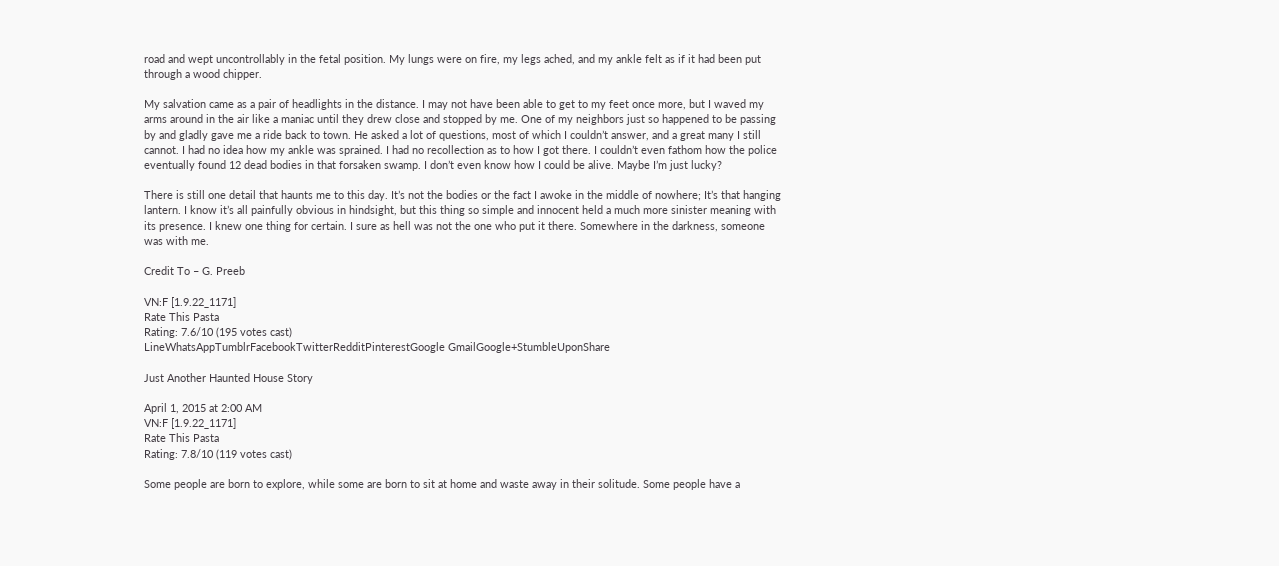road and wept uncontrollably in the fetal position. My lungs were on fire, my legs ached, and my ankle felt as if it had been put through a wood chipper.

My salvation came as a pair of headlights in the distance. I may not have been able to get to my feet once more, but I waved my arms around in the air like a maniac until they drew close and stopped by me. One of my neighbors just so happened to be passing by and gladly gave me a ride back to town. He asked a lot of questions, most of which I couldn’t answer, and a great many I still cannot. I had no idea how my ankle was sprained. I had no recollection as to how I got there. I couldn’t even fathom how the police eventually found 12 dead bodies in that forsaken swamp. I don’t even know how I could be alive. Maybe I’m just lucky?

There is still one detail that haunts me to this day. It’s not the bodies or the fact I awoke in the middle of nowhere; It’s that hanging lantern. I know it’s all painfully obvious in hindsight, but this thing so simple and innocent held a much more sinister meaning with its presence. I knew one thing for certain. I sure as hell was not the one who put it there. Somewhere in the darkness, someone was with me.

Credit To – G. Preeb

VN:F [1.9.22_1171]
Rate This Pasta
Rating: 7.6/10 (195 votes cast)
LineWhatsAppTumblrFacebookTwitterRedditPinterestGoogle GmailGoogle+StumbleUponShare

Just Another Haunted House Story

April 1, 2015 at 2:00 AM
VN:F [1.9.22_1171]
Rate This Pasta
Rating: 7.8/10 (119 votes cast)

Some people are born to explore, while some are born to sit at home and waste away in their solitude. Some people have a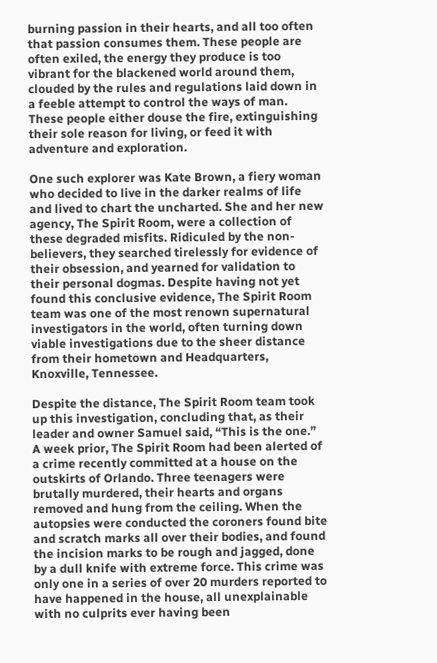burning passion in their hearts, and all too often that passion consumes them. These people are often exiled, the energy they produce is too vibrant for the blackened world around them, clouded by the rules and regulations laid down in a feeble attempt to control the ways of man. These people either douse the fire, extinguishing their sole reason for living, or feed it with adventure and exploration.

One such explorer was Kate Brown, a fiery woman who decided to live in the darker realms of life and lived to chart the uncharted. She and her new agency, The Spirit Room, were a collection of these degraded misfits. Ridiculed by the non-believers, they searched tirelessly for evidence of their obsession, and yearned for validation to their personal dogmas. Despite having not yet found this conclusive evidence, The Spirit Room team was one of the most renown supernatural investigators in the world, often turning down viable investigations due to the sheer distance from their hometown and Headquarters, Knoxville, Tennessee.

Despite the distance, The Spirit Room team took up this investigation, concluding that, as their leader and owner Samuel said, “This is the one.” A week prior, The Spirit Room had been alerted of a crime recently committed at a house on the outskirts of Orlando. Three teenagers were brutally murdered, their hearts and organs removed and hung from the ceiling. When the autopsies were conducted the coroners found bite and scratch marks all over their bodies, and found the incision marks to be rough and jagged, done by a dull knife with extreme force. This crime was only one in a series of over 20 murders reported to have happened in the house, all unexplainable with no culprits ever having been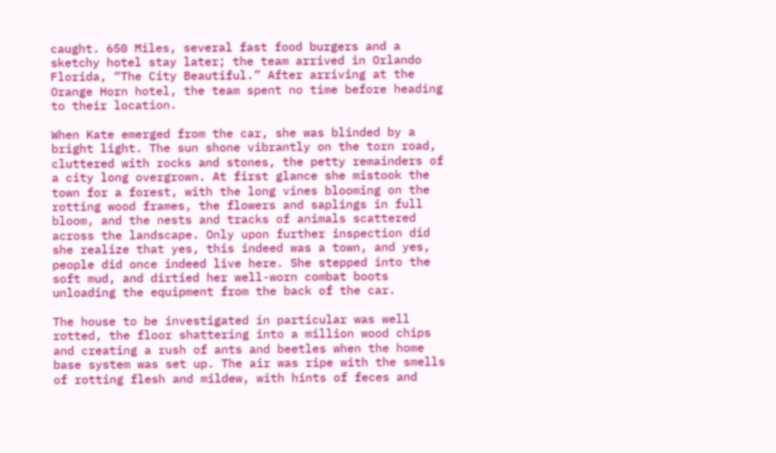caught. 650 Miles, several fast food burgers and a sketchy hotel stay later; the team arrived in Orlando Florida, “The City Beautiful.” After arriving at the Orange Horn hotel, the team spent no time before heading to their location.

When Kate emerged from the car, she was blinded by a bright light. The sun shone vibrantly on the torn road, cluttered with rocks and stones, the petty remainders of a city long overgrown. At first glance she mistook the town for a forest, with the long vines blooming on the rotting wood frames, the flowers and saplings in full bloom, and the nests and tracks of animals scattered across the landscape. Only upon further inspection did she realize that yes, this indeed was a town, and yes, people did once indeed live here. She stepped into the soft mud, and dirtied her well-worn combat boots unloading the equipment from the back of the car.

The house to be investigated in particular was well rotted, the floor shattering into a million wood chips and creating a rush of ants and beetles when the home base system was set up. The air was ripe with the smells of rotting flesh and mildew, with hints of feces and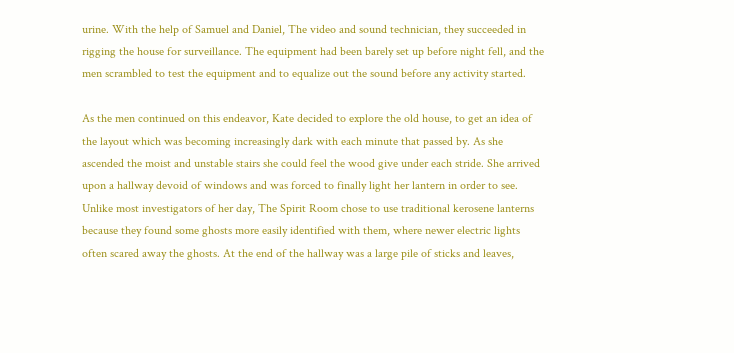urine. With the help of Samuel and Daniel, The video and sound technician, they succeeded in rigging the house for surveillance. The equipment had been barely set up before night fell, and the men scrambled to test the equipment and to equalize out the sound before any activity started.

As the men continued on this endeavor, Kate decided to explore the old house, to get an idea of the layout which was becoming increasingly dark with each minute that passed by. As she ascended the moist and unstable stairs she could feel the wood give under each stride. She arrived upon a hallway devoid of windows and was forced to finally light her lantern in order to see. Unlike most investigators of her day, The Spirit Room chose to use traditional kerosene lanterns because they found some ghosts more easily identified with them, where newer electric lights often scared away the ghosts. At the end of the hallway was a large pile of sticks and leaves,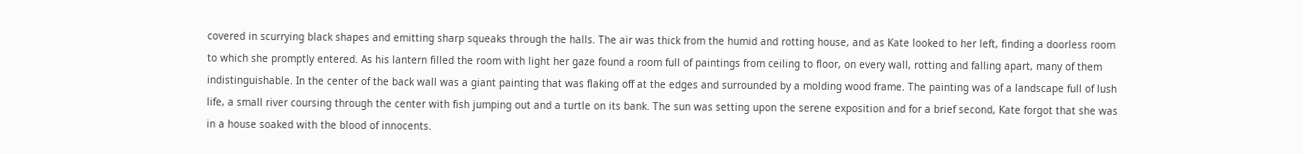covered in scurrying black shapes and emitting sharp squeaks through the halls. The air was thick from the humid and rotting house, and as Kate looked to her left, finding a doorless room to which she promptly entered. As his lantern filled the room with light her gaze found a room full of paintings from ceiling to floor, on every wall, rotting and falling apart, many of them indistinguishable. In the center of the back wall was a giant painting that was flaking off at the edges and surrounded by a molding wood frame. The painting was of a landscape full of lush life, a small river coursing through the center with fish jumping out and a turtle on its bank. The sun was setting upon the serene exposition and for a brief second, Kate forgot that she was in a house soaked with the blood of innocents.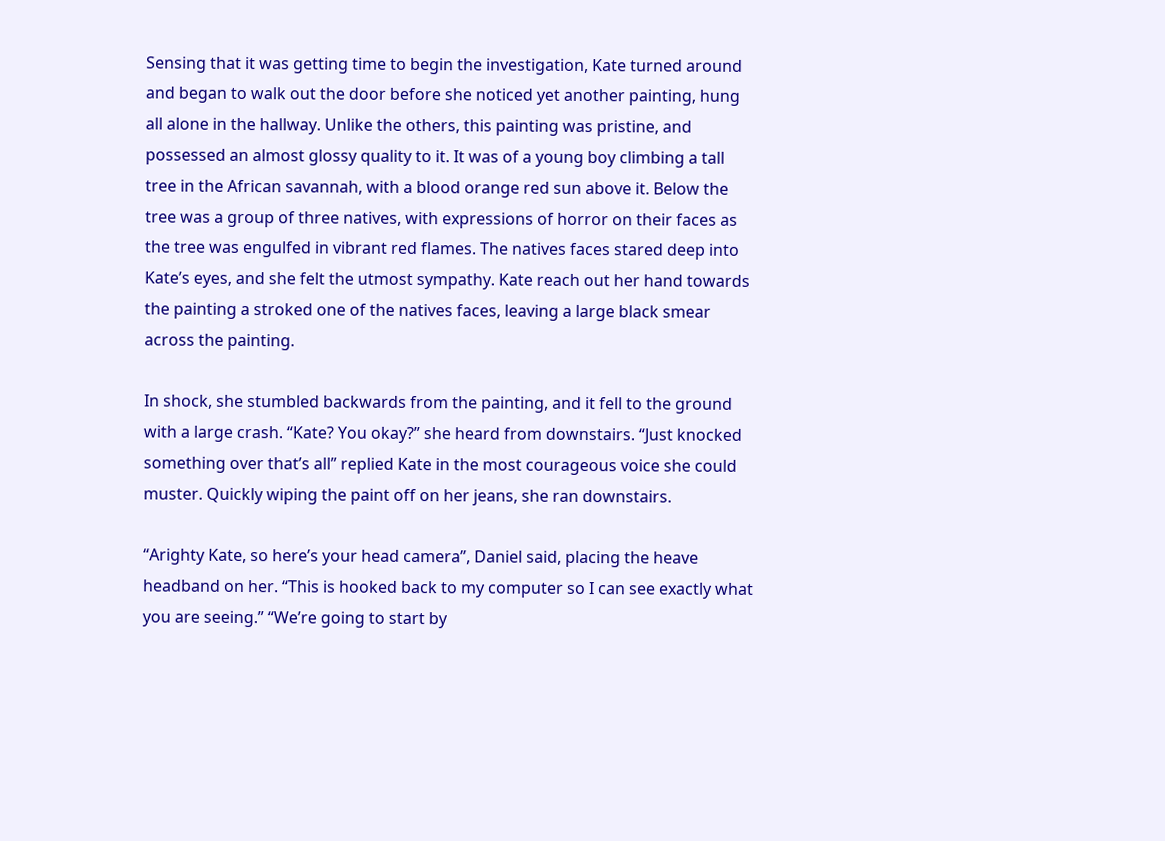Sensing that it was getting time to begin the investigation, Kate turned around and began to walk out the door before she noticed yet another painting, hung all alone in the hallway. Unlike the others, this painting was pristine, and possessed an almost glossy quality to it. It was of a young boy climbing a tall tree in the African savannah, with a blood orange red sun above it. Below the tree was a group of three natives, with expressions of horror on their faces as the tree was engulfed in vibrant red flames. The natives faces stared deep into Kate’s eyes, and she felt the utmost sympathy. Kate reach out her hand towards the painting a stroked one of the natives faces, leaving a large black smear across the painting.

In shock, she stumbled backwards from the painting, and it fell to the ground with a large crash. “Kate? You okay?” she heard from downstairs. “Just knocked something over that’s all” replied Kate in the most courageous voice she could muster. Quickly wiping the paint off on her jeans, she ran downstairs.

“Arighty Kate, so here’s your head camera”, Daniel said, placing the heave headband on her. “This is hooked back to my computer so I can see exactly what you are seeing.” “We’re going to start by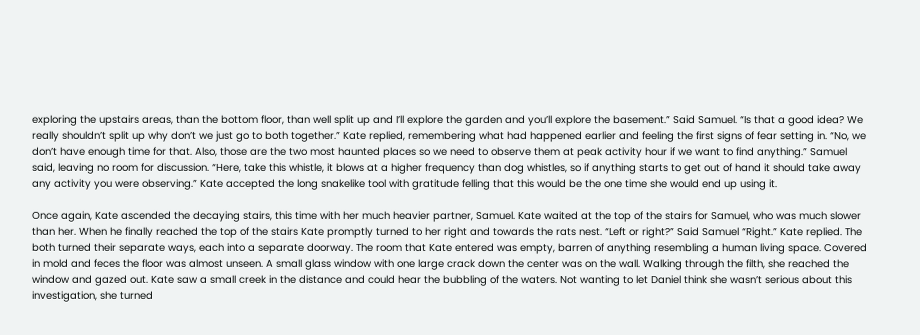exploring the upstairs areas, than the bottom floor, than well split up and I’ll explore the garden and you’ll explore the basement.” Said Samuel. “Is that a good idea? We really shouldn’t split up why don’t we just go to both together.” Kate replied, remembering what had happened earlier and feeling the first signs of fear setting in. “No, we don’t have enough time for that. Also, those are the two most haunted places so we need to observe them at peak activity hour if we want to find anything.” Samuel said, leaving no room for discussion. “Here, take this whistle, it blows at a higher frequency than dog whistles, so if anything starts to get out of hand it should take away any activity you were observing.” Kate accepted the long snakelike tool with gratitude felling that this would be the one time she would end up using it.

Once again, Kate ascended the decaying stairs, this time with her much heavier partner, Samuel. Kate waited at the top of the stairs for Samuel, who was much slower than her. When he finally reached the top of the stairs Kate promptly turned to her right and towards the rats nest. “Left or right?” Said Samuel “Right.” Kate replied. The both turned their separate ways, each into a separate doorway. The room that Kate entered was empty, barren of anything resembling a human living space. Covered in mold and feces the floor was almost unseen. A small glass window with one large crack down the center was on the wall. Walking through the filth, she reached the window and gazed out. Kate saw a small creek in the distance and could hear the bubbling of the waters. Not wanting to let Daniel think she wasn’t serious about this investigation, she turned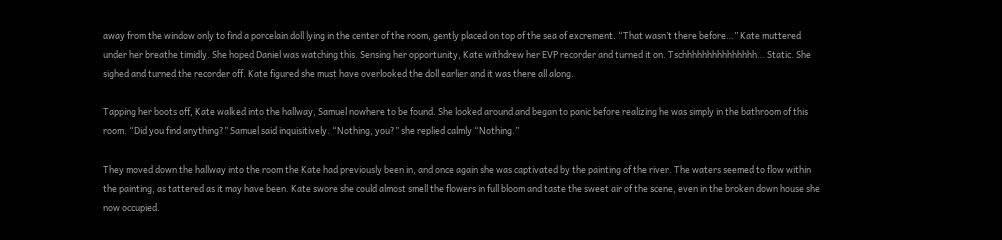away from the window only to find a porcelain doll lying in the center of the room, gently placed on top of the sea of excrement. “That wasn’t there before…” Kate muttered under her breathe timidly. She hoped Daniel was watching this. Sensing her opportunity, Kate withdrew her EVP recorder and turned it on. Tschhhhhhhhhhhhhhh… Static. She sighed and turned the recorder off. Kate figured she must have overlooked the doll earlier and it was there all along.

Tapping her boots off, Kate walked into the hallway, Samuel nowhere to be found. She looked around and began to panic before realizing he was simply in the bathroom of this room. “Did you find anything?” Samuel said inquisitively. “Nothing, you?” she replied calmly “Nothing.”

They moved down the hallway into the room the Kate had previously been in, and once again she was captivated by the painting of the river. The waters seemed to flow within the painting, as tattered as it may have been. Kate swore she could almost smell the flowers in full bloom and taste the sweet air of the scene, even in the broken down house she now occupied.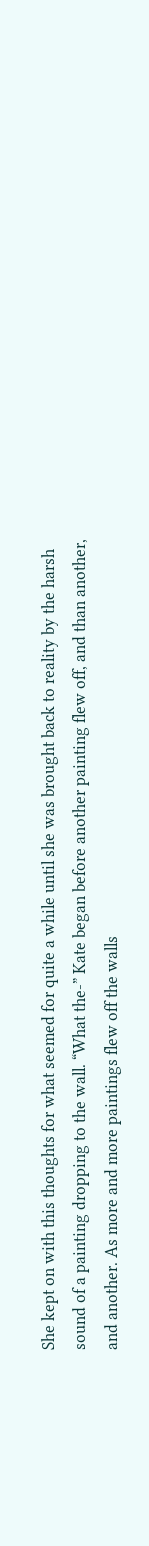She kept on with this thoughts for what seemed for quite a while until she was brought back to reality by the harsh sound of a painting dropping to the wall. “What the-” Kate began before another painting flew off, and than another, and another. As more and more paintings flew off the walls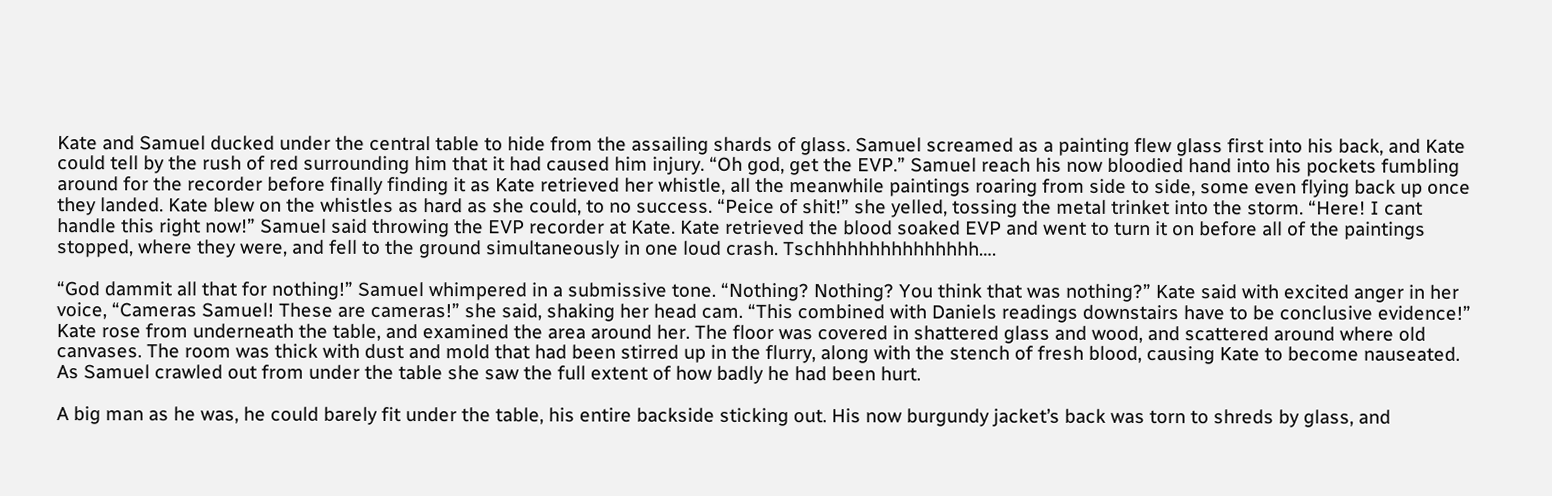Kate and Samuel ducked under the central table to hide from the assailing shards of glass. Samuel screamed as a painting flew glass first into his back, and Kate could tell by the rush of red surrounding him that it had caused him injury. “Oh god, get the EVP.” Samuel reach his now bloodied hand into his pockets fumbling around for the recorder before finally finding it as Kate retrieved her whistle, all the meanwhile paintings roaring from side to side, some even flying back up once they landed. Kate blew on the whistles as hard as she could, to no success. “Peice of shit!” she yelled, tossing the metal trinket into the storm. “Here! I cant handle this right now!” Samuel said throwing the EVP recorder at Kate. Kate retrieved the blood soaked EVP and went to turn it on before all of the paintings stopped, where they were, and fell to the ground simultaneously in one loud crash. Tschhhhhhhhhhhhhhh….

“God dammit all that for nothing!” Samuel whimpered in a submissive tone. “Nothing? Nothing? You think that was nothing?” Kate said with excited anger in her voice, “Cameras Samuel! These are cameras!” she said, shaking her head cam. “This combined with Daniels readings downstairs have to be conclusive evidence!” Kate rose from underneath the table, and examined the area around her. The floor was covered in shattered glass and wood, and scattered around where old canvases. The room was thick with dust and mold that had been stirred up in the flurry, along with the stench of fresh blood, causing Kate to become nauseated. As Samuel crawled out from under the table she saw the full extent of how badly he had been hurt.

A big man as he was, he could barely fit under the table, his entire backside sticking out. His now burgundy jacket’s back was torn to shreds by glass, and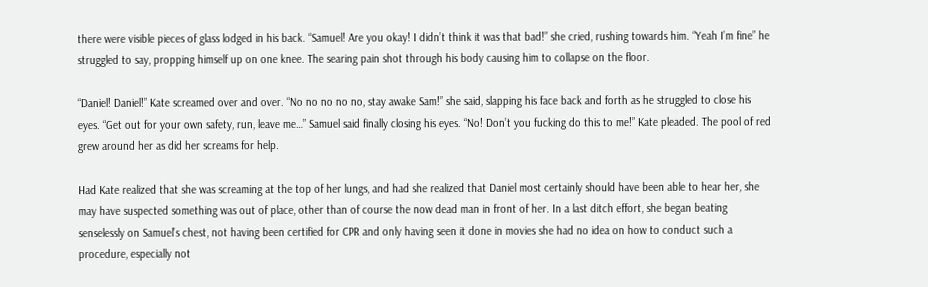there were visible pieces of glass lodged in his back. “Samuel! Are you okay! I didn’t think it was that bad!” she cried, rushing towards him. “Yeah I’m fine” he struggled to say, propping himself up on one knee. The searing pain shot through his body causing him to collapse on the floor.

“Daniel! Daniel!” Kate screamed over and over. “No no no no no, stay awake Sam!” she said, slapping his face back and forth as he struggled to close his eyes. “Get out for your own safety, run, leave me…” Samuel said finally closing his eyes. “No! Don’t you fucking do this to me!” Kate pleaded. The pool of red grew around her as did her screams for help.

Had Kate realized that she was screaming at the top of her lungs, and had she realized that Daniel most certainly should have been able to hear her, she may have suspected something was out of place, other than of course the now dead man in front of her. In a last ditch effort, she began beating senselessly on Samuel’s chest, not having been certified for CPR and only having seen it done in movies she had no idea on how to conduct such a procedure, especially not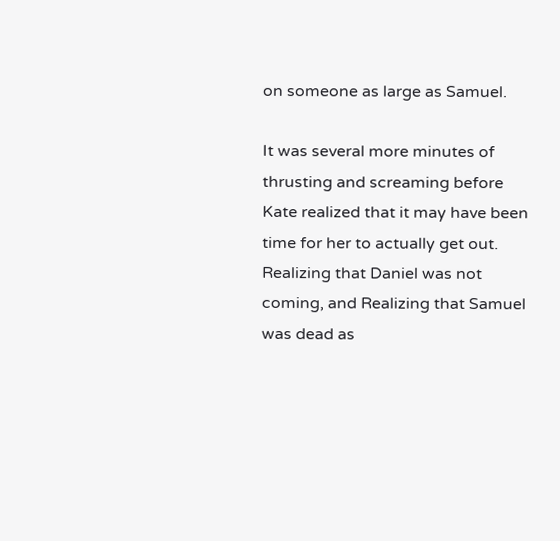on someone as large as Samuel.

It was several more minutes of thrusting and screaming before Kate realized that it may have been time for her to actually get out. Realizing that Daniel was not coming, and Realizing that Samuel was dead as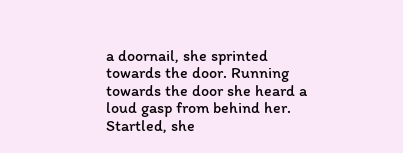a doornail, she sprinted towards the door. Running towards the door she heard a loud gasp from behind her. Startled, she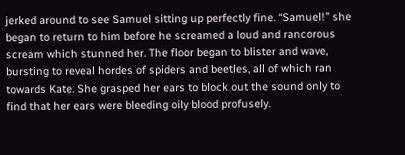jerked around to see Samuel sitting up perfectly fine. “Samuel!” she began to return to him before he screamed a loud and rancorous scream which stunned her. The floor began to blister and wave, bursting to reveal hordes of spiders and beetles, all of which ran towards Kate. She grasped her ears to block out the sound only to find that her ears were bleeding oily blood profusely.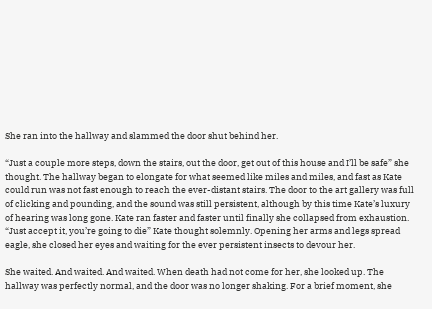She ran into the hallway and slammed the door shut behind her.

“Just a couple more steps, down the stairs, out the door, get out of this house and I’ll be safe” she thought. The hallway began to elongate for what seemed like miles and miles, and fast as Kate could run was not fast enough to reach the ever-distant stairs. The door to the art gallery was full of clicking and pounding, and the sound was still persistent, although by this time Kate’s luxury of hearing was long gone. Kate ran faster and faster until finally she collapsed from exhaustion. “Just accept it, you’re going to die” Kate thought solemnly. Opening her arms and legs spread eagle, she closed her eyes and waiting for the ever persistent insects to devour her.

She waited. And waited. And waited. When death had not come for her, she looked up. The hallway was perfectly normal, and the door was no longer shaking. For a brief moment, she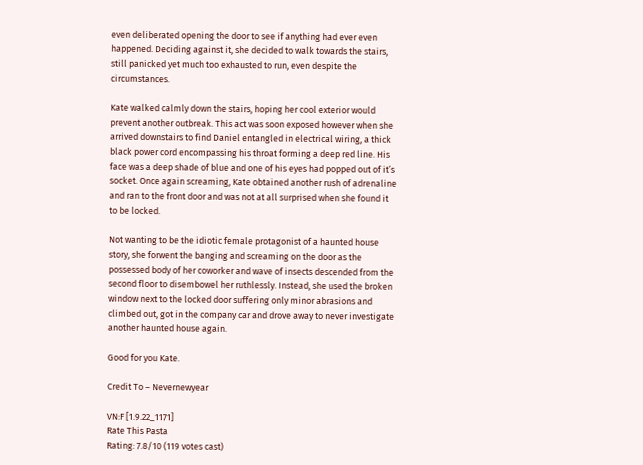even deliberated opening the door to see if anything had ever even happened. Deciding against it, she decided to walk towards the stairs, still panicked yet much too exhausted to run, even despite the circumstances.

Kate walked calmly down the stairs, hoping her cool exterior would prevent another outbreak. This act was soon exposed however when she arrived downstairs to find Daniel entangled in electrical wiring, a thick black power cord encompassing his throat forming a deep red line. His face was a deep shade of blue and one of his eyes had popped out of it’s socket. Once again screaming, Kate obtained another rush of adrenaline and ran to the front door and was not at all surprised when she found it to be locked.

Not wanting to be the idiotic female protagonist of a haunted house story, she forwent the banging and screaming on the door as the possessed body of her coworker and wave of insects descended from the second floor to disembowel her ruthlessly. Instead, she used the broken window next to the locked door suffering only minor abrasions and climbed out, got in the company car and drove away to never investigate another haunted house again.

Good for you Kate.

Credit To – Nevernewyear

VN:F [1.9.22_1171]
Rate This Pasta
Rating: 7.8/10 (119 votes cast)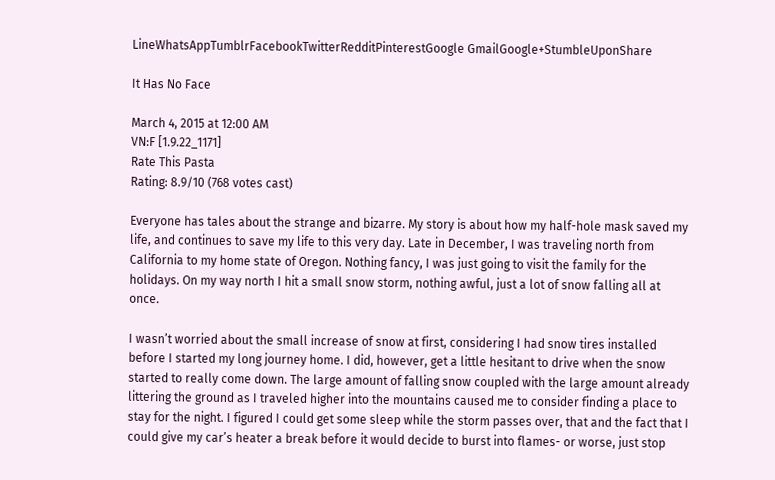LineWhatsAppTumblrFacebookTwitterRedditPinterestGoogle GmailGoogle+StumbleUponShare

It Has No Face

March 4, 2015 at 12:00 AM
VN:F [1.9.22_1171]
Rate This Pasta
Rating: 8.9/10 (768 votes cast)

Everyone has tales about the strange and bizarre. My story is about how my half-hole mask saved my life, and continues to save my life to this very day. Late in December, I was traveling north from California to my home state of Oregon. Nothing fancy, I was just going to visit the family for the holidays. On my way north I hit a small snow storm, nothing awful, just a lot of snow falling all at once.

I wasn’t worried about the small increase of snow at first, considering I had snow tires installed before I started my long journey home. I did, however, get a little hesitant to drive when the snow started to really come down. The large amount of falling snow coupled with the large amount already littering the ground as I traveled higher into the mountains caused me to consider finding a place to stay for the night. I figured I could get some sleep while the storm passes over, that and the fact that I could give my car’s heater a break before it would decide to burst into flames- or worse, just stop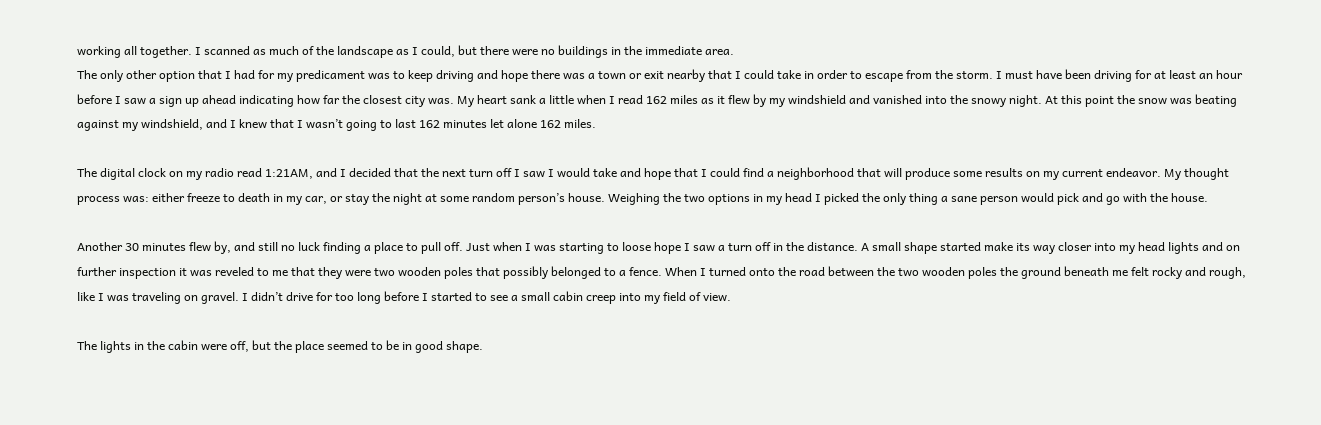working all together. I scanned as much of the landscape as I could, but there were no buildings in the immediate area.
The only other option that I had for my predicament was to keep driving and hope there was a town or exit nearby that I could take in order to escape from the storm. I must have been driving for at least an hour before I saw a sign up ahead indicating how far the closest city was. My heart sank a little when I read 162 miles as it flew by my windshield and vanished into the snowy night. At this point the snow was beating against my windshield, and I knew that I wasn’t going to last 162 minutes let alone 162 miles.

The digital clock on my radio read 1:21AM, and I decided that the next turn off I saw I would take and hope that I could find a neighborhood that will produce some results on my current endeavor. My thought process was: either freeze to death in my car, or stay the night at some random person’s house. Weighing the two options in my head I picked the only thing a sane person would pick and go with the house.

Another 30 minutes flew by, and still no luck finding a place to pull off. Just when I was starting to loose hope I saw a turn off in the distance. A small shape started make its way closer into my head lights and on further inspection it was reveled to me that they were two wooden poles that possibly belonged to a fence. When I turned onto the road between the two wooden poles the ground beneath me felt rocky and rough, like I was traveling on gravel. I didn’t drive for too long before I started to see a small cabin creep into my field of view.

The lights in the cabin were off, but the place seemed to be in good shape.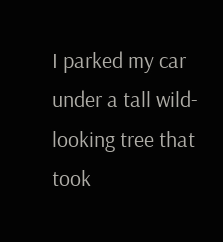I parked my car under a tall wild-looking tree that took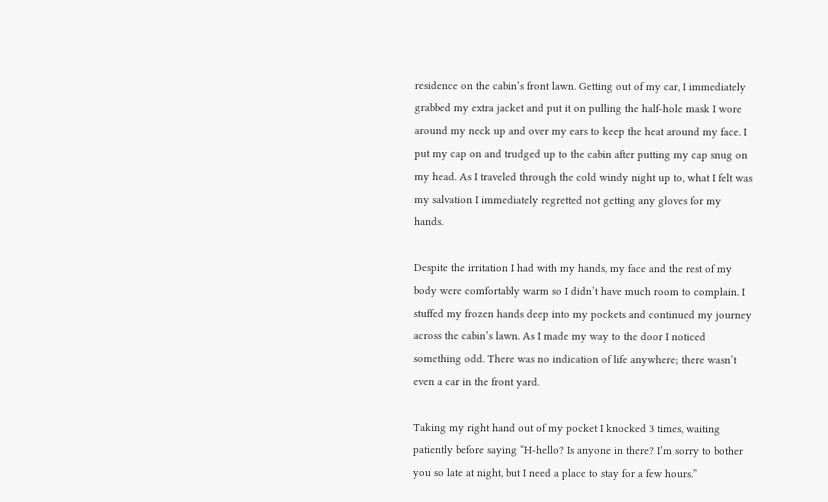residence on the cabin’s front lawn. Getting out of my car, I immediately grabbed my extra jacket and put it on pulling the half-hole mask I wore around my neck up and over my ears to keep the heat around my face. I put my cap on and trudged up to the cabin after putting my cap snug on my head. As I traveled through the cold windy night up to, what I felt was my salvation I immediately regretted not getting any gloves for my hands.

Despite the irritation I had with my hands, my face and the rest of my body were comfortably warm so I didn’t have much room to complain. I stuffed my frozen hands deep into my pockets and continued my journey across the cabin’s lawn. As I made my way to the door I noticed something odd. There was no indication of life anywhere; there wasn’t even a car in the front yard.

Taking my right hand out of my pocket I knocked 3 times, waiting patiently before saying “H-hello? Is anyone in there? I’m sorry to bother you so late at night, but I need a place to stay for a few hours.”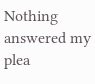Nothing answered my plea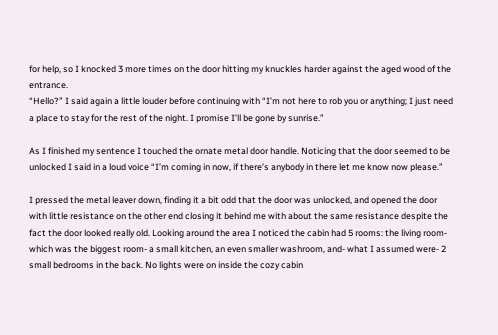for help, so I knocked 3 more times on the door hitting my knuckles harder against the aged wood of the entrance.
“Hello?” I said again a little louder before continuing with “I’m not here to rob you or anything; I just need a place to stay for the rest of the night. I promise I’ll be gone by sunrise.”

As I finished my sentence I touched the ornate metal door handle. Noticing that the door seemed to be unlocked I said in a loud voice “I’m coming in now, if there’s anybody in there let me know now please.”

I pressed the metal leaver down, finding it a bit odd that the door was unlocked, and opened the door with little resistance on the other end closing it behind me with about the same resistance despite the fact the door looked really old. Looking around the area I noticed the cabin had 5 rooms: the living room- which was the biggest room- a small kitchen, an even smaller washroom, and- what I assumed were- 2 small bedrooms in the back. No lights were on inside the cozy cabin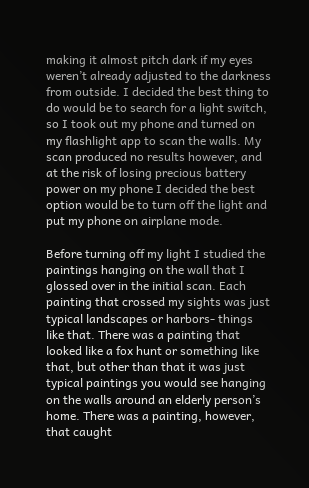making it almost pitch dark if my eyes weren’t already adjusted to the darkness from outside. I decided the best thing to do would be to search for a light switch, so I took out my phone and turned on my flashlight app to scan the walls. My scan produced no results however, and at the risk of losing precious battery power on my phone I decided the best option would be to turn off the light and put my phone on airplane mode.

Before turning off my light I studied the paintings hanging on the wall that I glossed over in the initial scan. Each painting that crossed my sights was just typical landscapes or harbors- things like that. There was a painting that looked like a fox hunt or something like that, but other than that it was just typical paintings you would see hanging on the walls around an elderly person’s home. There was a painting, however, that caught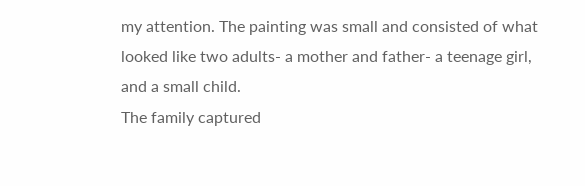my attention. The painting was small and consisted of what looked like two adults- a mother and father- a teenage girl, and a small child.
The family captured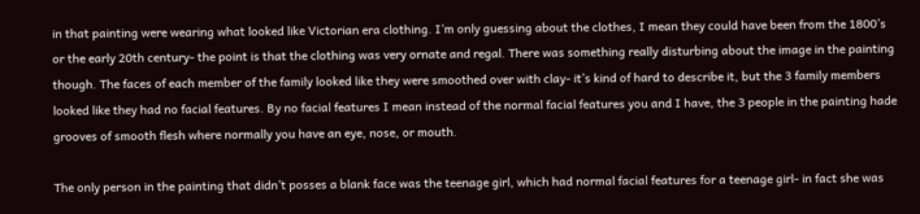in that painting were wearing what looked like Victorian era clothing. I’m only guessing about the clothes, I mean they could have been from the 1800’s or the early 20th century- the point is that the clothing was very ornate and regal. There was something really disturbing about the image in the painting though. The faces of each member of the family looked like they were smoothed over with clay- it’s kind of hard to describe it, but the 3 family members looked like they had no facial features. By no facial features I mean instead of the normal facial features you and I have, the 3 people in the painting hade grooves of smooth flesh where normally you have an eye, nose, or mouth.

The only person in the painting that didn’t posses a blank face was the teenage girl, which had normal facial features for a teenage girl- in fact she was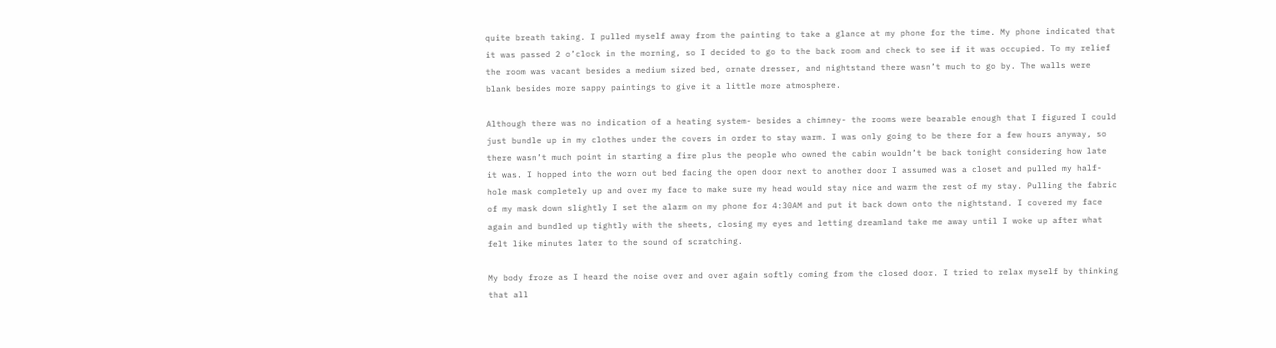quite breath taking. I pulled myself away from the painting to take a glance at my phone for the time. My phone indicated that it was passed 2 o’clock in the morning, so I decided to go to the back room and check to see if it was occupied. To my relief the room was vacant besides a medium sized bed, ornate dresser, and nightstand there wasn’t much to go by. The walls were blank besides more sappy paintings to give it a little more atmosphere.

Although there was no indication of a heating system- besides a chimney- the rooms were bearable enough that I figured I could just bundle up in my clothes under the covers in order to stay warm. I was only going to be there for a few hours anyway, so there wasn’t much point in starting a fire plus the people who owned the cabin wouldn’t be back tonight considering how late it was. I hopped into the worn out bed facing the open door next to another door I assumed was a closet and pulled my half-hole mask completely up and over my face to make sure my head would stay nice and warm the rest of my stay. Pulling the fabric of my mask down slightly I set the alarm on my phone for 4:30AM and put it back down onto the nightstand. I covered my face again and bundled up tightly with the sheets, closing my eyes and letting dreamland take me away until I woke up after what felt like minutes later to the sound of scratching.

My body froze as I heard the noise over and over again softly coming from the closed door. I tried to relax myself by thinking that all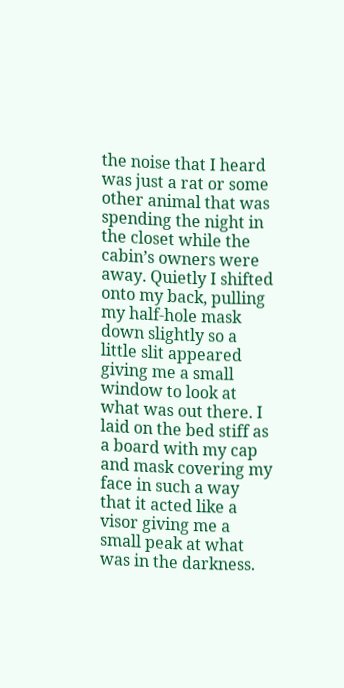the noise that I heard was just a rat or some other animal that was spending the night in the closet while the cabin’s owners were away. Quietly I shifted onto my back, pulling my half-hole mask down slightly so a little slit appeared giving me a small window to look at what was out there. I laid on the bed stiff as a board with my cap and mask covering my face in such a way that it acted like a visor giving me a small peak at what was in the darkness.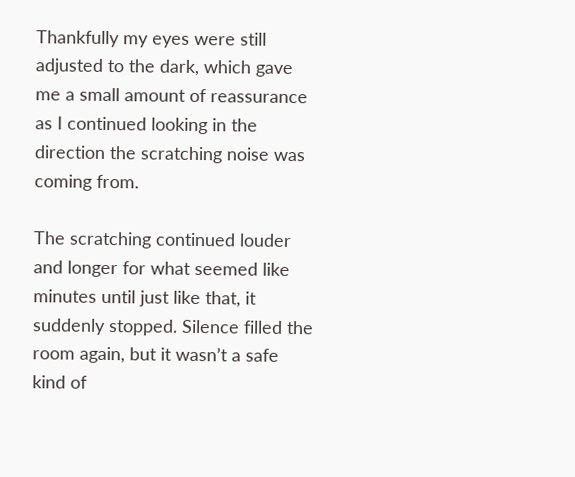Thankfully my eyes were still adjusted to the dark, which gave me a small amount of reassurance as I continued looking in the direction the scratching noise was coming from.

The scratching continued louder and longer for what seemed like minutes until just like that, it suddenly stopped. Silence filled the room again, but it wasn’t a safe kind of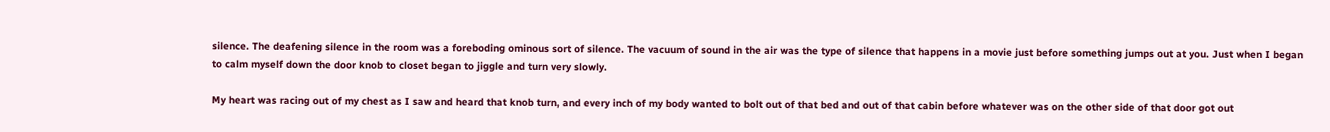silence. The deafening silence in the room was a foreboding ominous sort of silence. The vacuum of sound in the air was the type of silence that happens in a movie just before something jumps out at you. Just when I began to calm myself down the door knob to closet began to jiggle and turn very slowly.

My heart was racing out of my chest as I saw and heard that knob turn, and every inch of my body wanted to bolt out of that bed and out of that cabin before whatever was on the other side of that door got out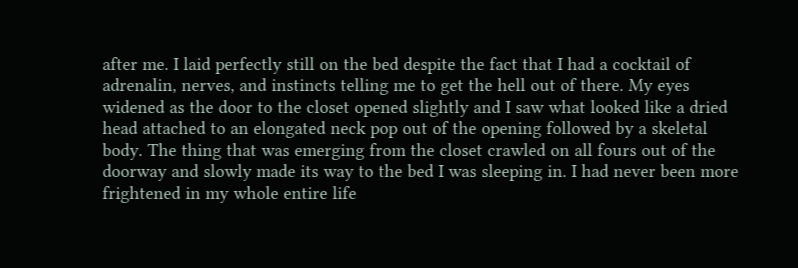after me. I laid perfectly still on the bed despite the fact that I had a cocktail of adrenalin, nerves, and instincts telling me to get the hell out of there. My eyes widened as the door to the closet opened slightly and I saw what looked like a dried head attached to an elongated neck pop out of the opening followed by a skeletal body. The thing that was emerging from the closet crawled on all fours out of the doorway and slowly made its way to the bed I was sleeping in. I had never been more frightened in my whole entire life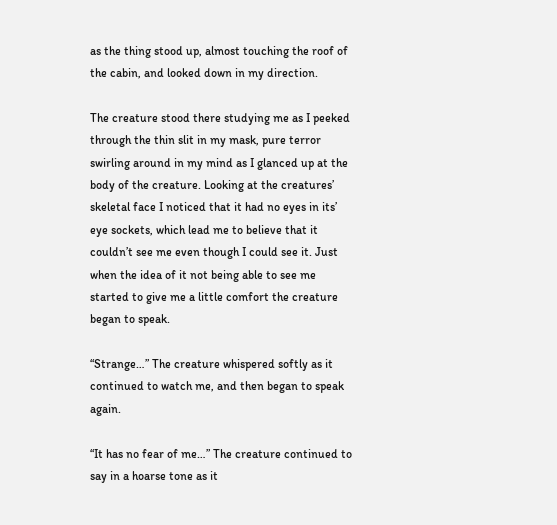as the thing stood up, almost touching the roof of the cabin, and looked down in my direction.

The creature stood there studying me as I peeked through the thin slit in my mask, pure terror swirling around in my mind as I glanced up at the body of the creature. Looking at the creatures’ skeletal face I noticed that it had no eyes in its’ eye sockets, which lead me to believe that it couldn’t see me even though I could see it. Just when the idea of it not being able to see me started to give me a little comfort the creature began to speak.

“Strange…” The creature whispered softly as it continued to watch me, and then began to speak again.

“It has no fear of me…” The creature continued to say in a hoarse tone as it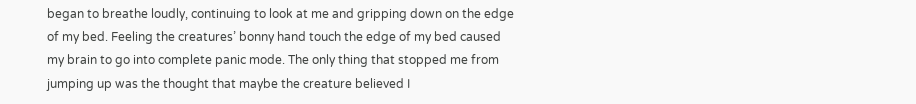began to breathe loudly, continuing to look at me and gripping down on the edge of my bed. Feeling the creatures’ bonny hand touch the edge of my bed caused my brain to go into complete panic mode. The only thing that stopped me from jumping up was the thought that maybe the creature believed I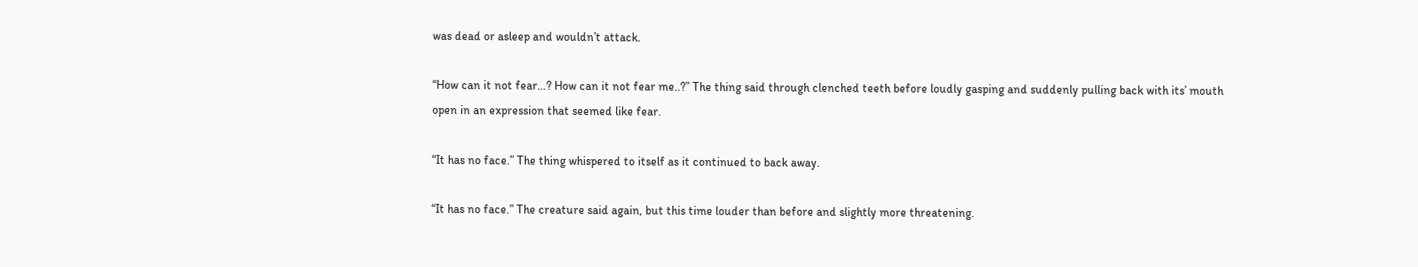was dead or asleep and wouldn’t attack.

“How can it not fear…? How can it not fear me..?” The thing said through clenched teeth before loudly gasping and suddenly pulling back with its’ mouth open in an expression that seemed like fear.

“It has no face.” The thing whispered to itself as it continued to back away.

“It has no face.” The creature said again, but this time louder than before and slightly more threatening.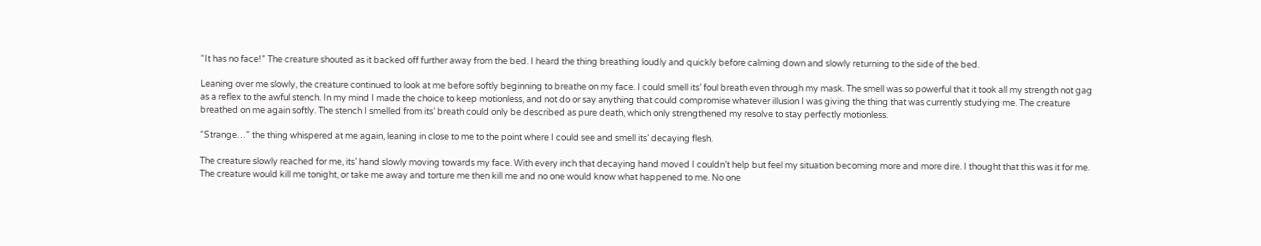“It has no face!” The creature shouted as it backed off further away from the bed. I heard the thing breathing loudly and quickly before calming down and slowly returning to the side of the bed.

Leaning over me slowly, the creature continued to look at me before softly beginning to breathe on my face. I could smell its’ foul breath even through my mask. The smell was so powerful that it took all my strength not gag as a reflex to the awful stench. In my mind I made the choice to keep motionless, and not do or say anything that could compromise whatever illusion I was giving the thing that was currently studying me. The creature breathed on me again softly. The stench I smelled from its’ breath could only be described as pure death, which only strengthened my resolve to stay perfectly motionless.

“Strange…” the thing whispered at me again, leaning in close to me to the point where I could see and smell its’ decaying flesh.

The creature slowly reached for me, its’ hand slowly moving towards my face. With every inch that decaying hand moved I couldn’t help but feel my situation becoming more and more dire. I thought that this was it for me. The creature would kill me tonight, or take me away and torture me then kill me and no one would know what happened to me. No one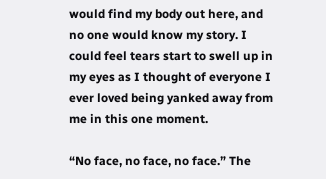would find my body out here, and no one would know my story. I could feel tears start to swell up in my eyes as I thought of everyone I ever loved being yanked away from me in this one moment.

“No face, no face, no face.” The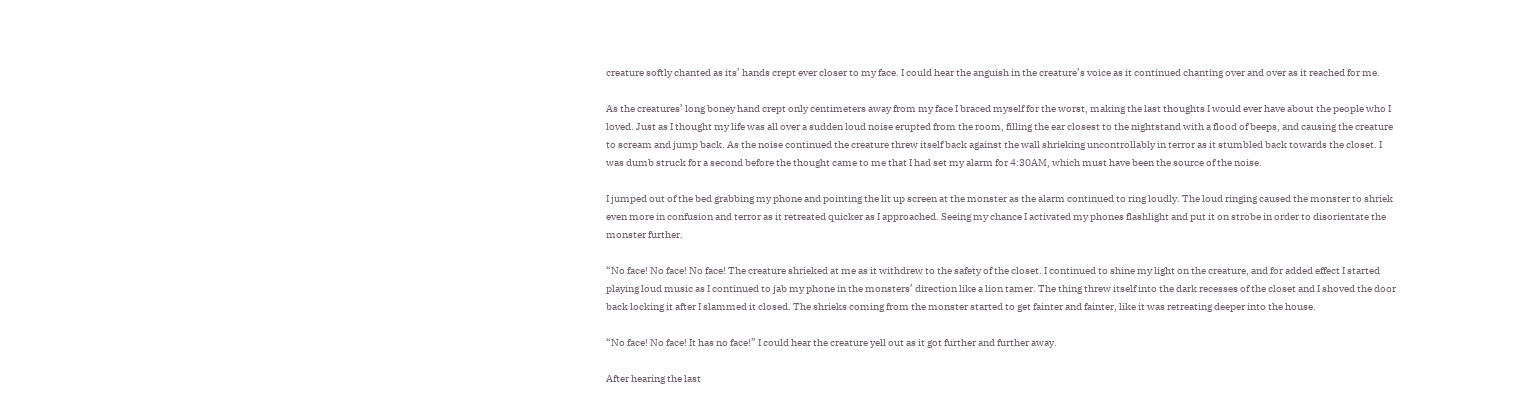creature softly chanted as its’ hands crept ever closer to my face. I could hear the anguish in the creature’s voice as it continued chanting over and over as it reached for me.

As the creatures’ long boney hand crept only centimeters away from my face I braced myself for the worst, making the last thoughts I would ever have about the people who I loved. Just as I thought my life was all over a sudden loud noise erupted from the room, filling the ear closest to the nightstand with a flood of beeps, and causing the creature to scream and jump back. As the noise continued the creature threw itself back against the wall shrieking uncontrollably in terror as it stumbled back towards the closet. I was dumb struck for a second before the thought came to me that I had set my alarm for 4:30AM, which must have been the source of the noise.

I jumped out of the bed grabbing my phone and pointing the lit up screen at the monster as the alarm continued to ring loudly. The loud ringing caused the monster to shriek even more in confusion and terror as it retreated quicker as I approached. Seeing my chance I activated my phones flashlight and put it on strobe in order to disorientate the monster further.

“No face! No face! No face! The creature shrieked at me as it withdrew to the safety of the closet. I continued to shine my light on the creature, and for added effect I started playing loud music as I continued to jab my phone in the monsters’ direction like a lion tamer. The thing threw itself into the dark recesses of the closet and I shoved the door back locking it after I slammed it closed. The shrieks coming from the monster started to get fainter and fainter, like it was retreating deeper into the house.

“No face! No face! It has no face!” I could hear the creature yell out as it got further and further away.

After hearing the last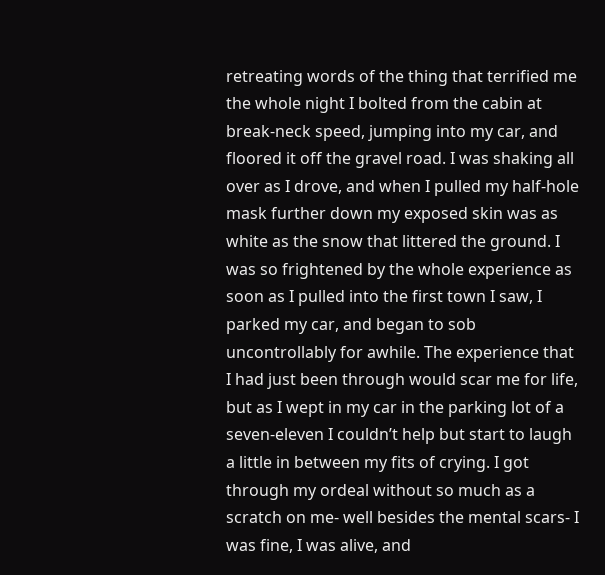retreating words of the thing that terrified me the whole night I bolted from the cabin at break-neck speed, jumping into my car, and floored it off the gravel road. I was shaking all over as I drove, and when I pulled my half-hole mask further down my exposed skin was as white as the snow that littered the ground. I was so frightened by the whole experience as soon as I pulled into the first town I saw, I parked my car, and began to sob uncontrollably for awhile. The experience that I had just been through would scar me for life, but as I wept in my car in the parking lot of a seven-eleven I couldn’t help but start to laugh a little in between my fits of crying. I got through my ordeal without so much as a scratch on me- well besides the mental scars- I was fine, I was alive, and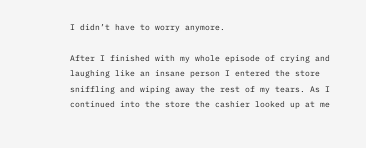I didn’t have to worry anymore.

After I finished with my whole episode of crying and laughing like an insane person I entered the store sniffling and wiping away the rest of my tears. As I continued into the store the cashier looked up at me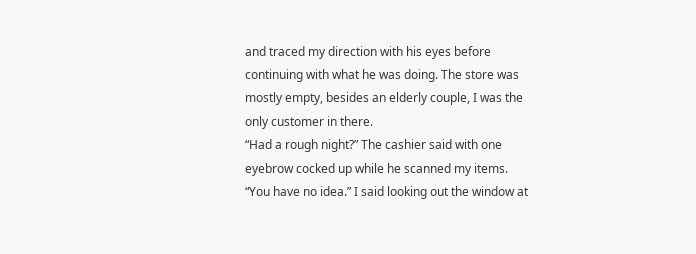and traced my direction with his eyes before continuing with what he was doing. The store was mostly empty, besides an elderly couple, I was the only customer in there.
“Had a rough night?” The cashier said with one eyebrow cocked up while he scanned my items.
“You have no idea.” I said looking out the window at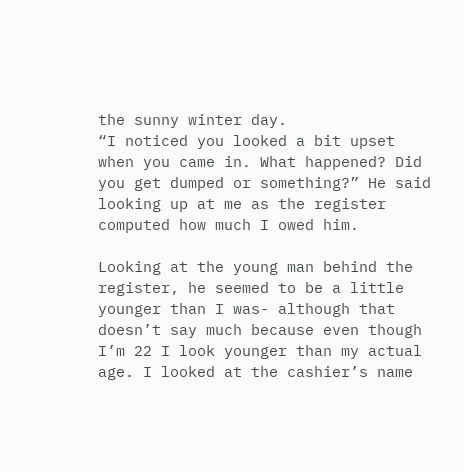the sunny winter day.
“I noticed you looked a bit upset when you came in. What happened? Did you get dumped or something?” He said looking up at me as the register computed how much I owed him.

Looking at the young man behind the register, he seemed to be a little younger than I was- although that doesn’t say much because even though I’m 22 I look younger than my actual age. I looked at the cashier’s name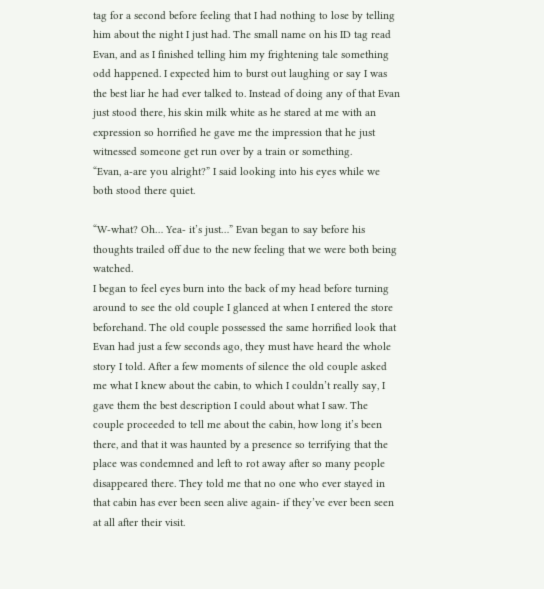tag for a second before feeling that I had nothing to lose by telling him about the night I just had. The small name on his ID tag read Evan, and as I finished telling him my frightening tale something odd happened. I expected him to burst out laughing or say I was the best liar he had ever talked to. Instead of doing any of that Evan just stood there, his skin milk white as he stared at me with an expression so horrified he gave me the impression that he just witnessed someone get run over by a train or something.
“Evan, a-are you alright?” I said looking into his eyes while we both stood there quiet.

“W-what? Oh… Yea- it’s just…” Evan began to say before his thoughts trailed off due to the new feeling that we were both being watched.
I began to feel eyes burn into the back of my head before turning around to see the old couple I glanced at when I entered the store beforehand. The old couple possessed the same horrified look that Evan had just a few seconds ago, they must have heard the whole story I told. After a few moments of silence the old couple asked me what I knew about the cabin, to which I couldn’t really say, I gave them the best description I could about what I saw. The couple proceeded to tell me about the cabin, how long it’s been there, and that it was haunted by a presence so terrifying that the place was condemned and left to rot away after so many people disappeared there. They told me that no one who ever stayed in that cabin has ever been seen alive again- if they’ve ever been seen at all after their visit.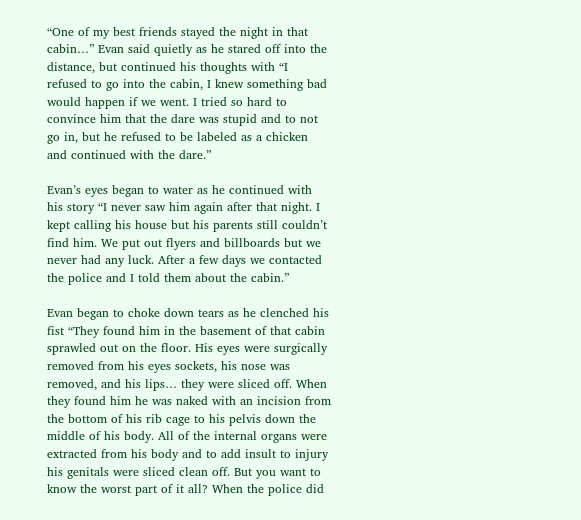“One of my best friends stayed the night in that cabin…” Evan said quietly as he stared off into the distance, but continued his thoughts with “I refused to go into the cabin, I knew something bad would happen if we went. I tried so hard to convince him that the dare was stupid and to not go in, but he refused to be labeled as a chicken and continued with the dare.”

Evan’s eyes began to water as he continued with his story “I never saw him again after that night. I kept calling his house but his parents still couldn’t find him. We put out flyers and billboards but we never had any luck. After a few days we contacted the police and I told them about the cabin.”

Evan began to choke down tears as he clenched his fist “They found him in the basement of that cabin sprawled out on the floor. His eyes were surgically removed from his eyes sockets, his nose was removed, and his lips… they were sliced off. When they found him he was naked with an incision from the bottom of his rib cage to his pelvis down the middle of his body. All of the internal organs were extracted from his body and to add insult to injury his genitals were sliced clean off. But you want to know the worst part of it all? When the police did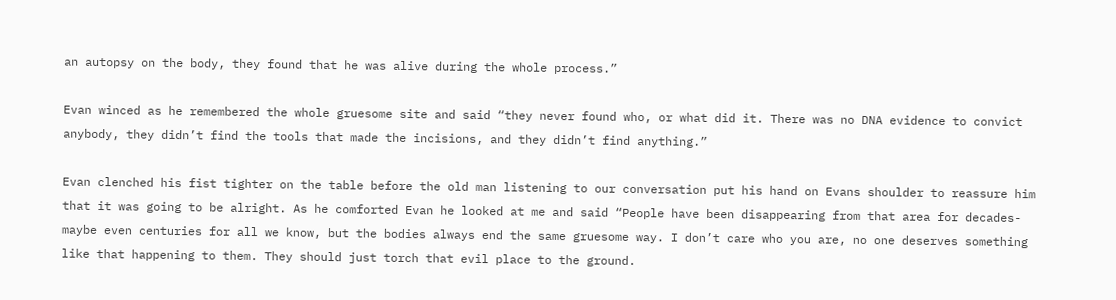an autopsy on the body, they found that he was alive during the whole process.”

Evan winced as he remembered the whole gruesome site and said “they never found who, or what did it. There was no DNA evidence to convict anybody, they didn’t find the tools that made the incisions, and they didn’t find anything.”

Evan clenched his fist tighter on the table before the old man listening to our conversation put his hand on Evans shoulder to reassure him that it was going to be alright. As he comforted Evan he looked at me and said “People have been disappearing from that area for decades- maybe even centuries for all we know, but the bodies always end the same gruesome way. I don’t care who you are, no one deserves something like that happening to them. They should just torch that evil place to the ground.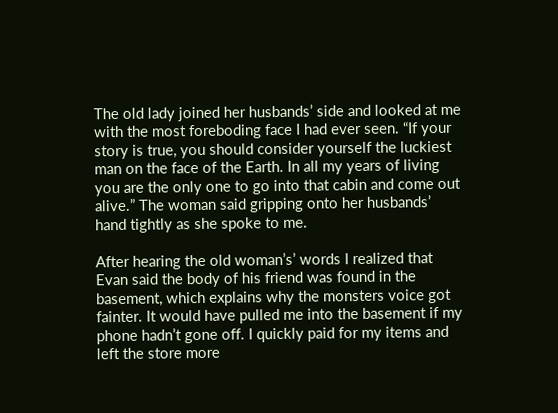The old lady joined her husbands’ side and looked at me with the most foreboding face I had ever seen. “If your story is true, you should consider yourself the luckiest man on the face of the Earth. In all my years of living you are the only one to go into that cabin and come out alive.” The woman said gripping onto her husbands’ hand tightly as she spoke to me.

After hearing the old woman’s’ words I realized that Evan said the body of his friend was found in the basement, which explains why the monsters voice got fainter. It would have pulled me into the basement if my phone hadn’t gone off. I quickly paid for my items and left the store more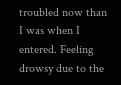troubled now than I was when I entered. Feeling drowsy due to the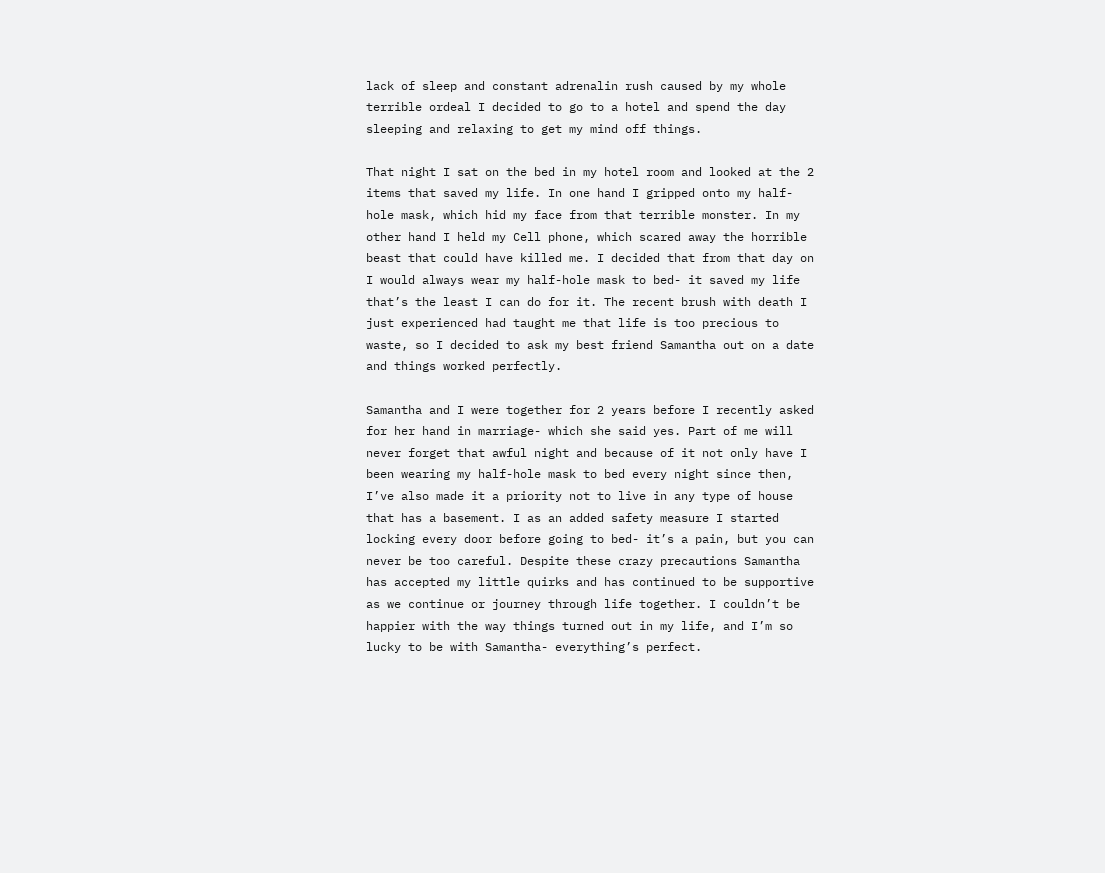lack of sleep and constant adrenalin rush caused by my whole terrible ordeal I decided to go to a hotel and spend the day sleeping and relaxing to get my mind off things.

That night I sat on the bed in my hotel room and looked at the 2 items that saved my life. In one hand I gripped onto my half-hole mask, which hid my face from that terrible monster. In my other hand I held my Cell phone, which scared away the horrible beast that could have killed me. I decided that from that day on I would always wear my half-hole mask to bed- it saved my life that’s the least I can do for it. The recent brush with death I just experienced had taught me that life is too precious to waste, so I decided to ask my best friend Samantha out on a date and things worked perfectly.

Samantha and I were together for 2 years before I recently asked for her hand in marriage- which she said yes. Part of me will never forget that awful night and because of it not only have I been wearing my half-hole mask to bed every night since then, I’ve also made it a priority not to live in any type of house that has a basement. I as an added safety measure I started locking every door before going to bed- it’s a pain, but you can never be too careful. Despite these crazy precautions Samantha has accepted my little quirks and has continued to be supportive as we continue or journey through life together. I couldn’t be happier with the way things turned out in my life, and I’m so lucky to be with Samantha- everything’s perfect.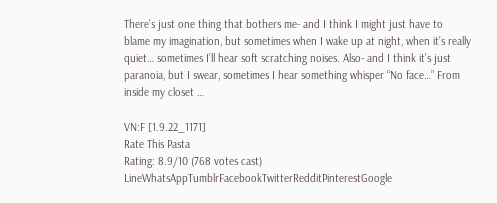There’s just one thing that bothers me- and I think I might just have to blame my imagination, but sometimes when I wake up at night, when it’s really quiet… sometimes I’ll hear soft scratching noises. Also- and I think it’s just paranoia, but I swear, sometimes I hear something whisper “No face…” From inside my closet …

VN:F [1.9.22_1171]
Rate This Pasta
Rating: 8.9/10 (768 votes cast)
LineWhatsAppTumblrFacebookTwitterRedditPinterestGoogle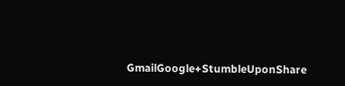GmailGoogle+StumbleUponShare